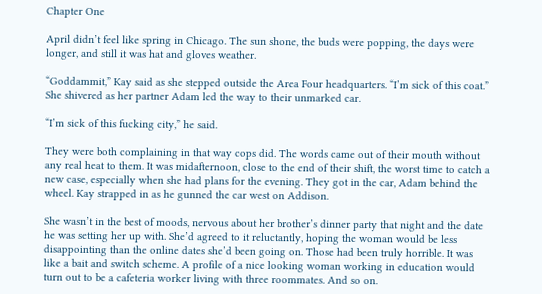Chapter One

April didn’t feel like spring in Chicago. The sun shone, the buds were popping, the days were longer, and still it was hat and gloves weather.

“Goddammit,” Kay said as she stepped outside the Area Four headquarters. “I’m sick of this coat.” She shivered as her partner Adam led the way to their unmarked car.

“I’m sick of this fucking city,” he said.

They were both complaining in that way cops did. The words came out of their mouth without any real heat to them. It was midafternoon, close to the end of their shift, the worst time to catch a new case, especially when she had plans for the evening. They got in the car, Adam behind the wheel. Kay strapped in as he gunned the car west on Addison.

She wasn’t in the best of moods, nervous about her brother’s dinner party that night and the date he was setting her up with. She’d agreed to it reluctantly, hoping the woman would be less disappointing than the online dates she’d been going on. Those had been truly horrible. It was like a bait and switch scheme. A profile of a nice looking woman working in education would turn out to be a cafeteria worker living with three roommates. And so on.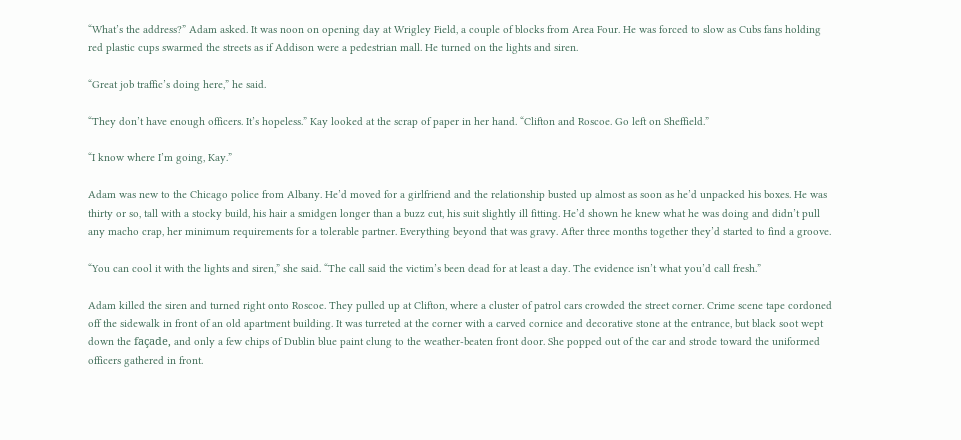“What’s the address?” Adam asked. It was noon on opening day at Wrigley Field, a couple of blocks from Area Four. He was forced to slow as Cubs fans holding red plastic cups swarmed the streets as if Addison were a pedestrian mall. He turned on the lights and siren.

“Great job traffic’s doing here,” he said.

“They don’t have enough officers. It’s hopeless.” Kay looked at the scrap of paper in her hand. “Clifton and Roscoe. Go left on Sheffield.”

“I know where I’m going, Kay.”

Adam was new to the Chicago police from Albany. He’d moved for a girlfriend and the relationship busted up almost as soon as he’d unpacked his boxes. He was thirty or so, tall with a stocky build, his hair a smidgen longer than a buzz cut, his suit slightly ill fitting. He’d shown he knew what he was doing and didn’t pull any macho crap, her minimum requirements for a tolerable partner. Everything beyond that was gravy. After three months together they’d started to find a groove.

“You can cool it with the lights and siren,” she said. “The call said the victim’s been dead for at least a day. The evidence isn’t what you’d call fresh.”

Adam killed the siren and turned right onto Roscoe. They pulled up at Clifton, where a cluster of patrol cars crowded the street corner. Crime scene tape cordoned off the sidewalk in front of an old apartment building. It was turreted at the corner with a carved cornice and decorative stone at the entrance, but black soot wept down the façade, and only a few chips of Dublin blue paint clung to the weather-beaten front door. She popped out of the car and strode toward the uniformed officers gathered in front.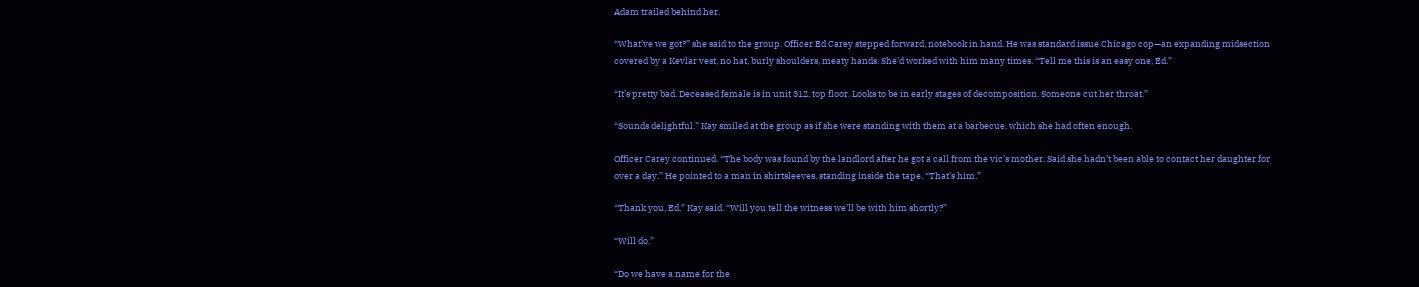Adam trailed behind her.

“What’ve we got?” she said to the group. Officer Ed Carey stepped forward, notebook in hand. He was standard issue Chicago cop—an expanding midsection covered by a Kevlar vest, no hat, burly shoulders, meaty hands. She’d worked with him many times. “Tell me this is an easy one, Ed.”

“It’s pretty bad. Deceased female is in unit 312, top floor. Looks to be in early stages of decomposition. Someone cut her throat.”

“Sounds delightful.” Kay smiled at the group as if she were standing with them at a barbecue, which she had often enough.

Officer Carey continued. “The body was found by the landlord after he got a call from the vic’s mother. Said she hadn’t been able to contact her daughter for over a day.” He pointed to a man in shirtsleeves, standing inside the tape. “That’s him.”

“Thank you, Ed,” Kay said. “Will you tell the witness we’ll be with him shortly?”

“Will do.”

“Do we have a name for the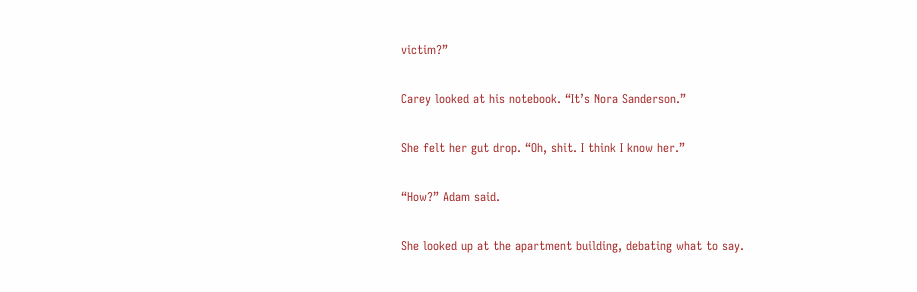victim?”

Carey looked at his notebook. “It’s Nora Sanderson.”

She felt her gut drop. “Oh, shit. I think I know her.”

“How?” Adam said.

She looked up at the apartment building, debating what to say.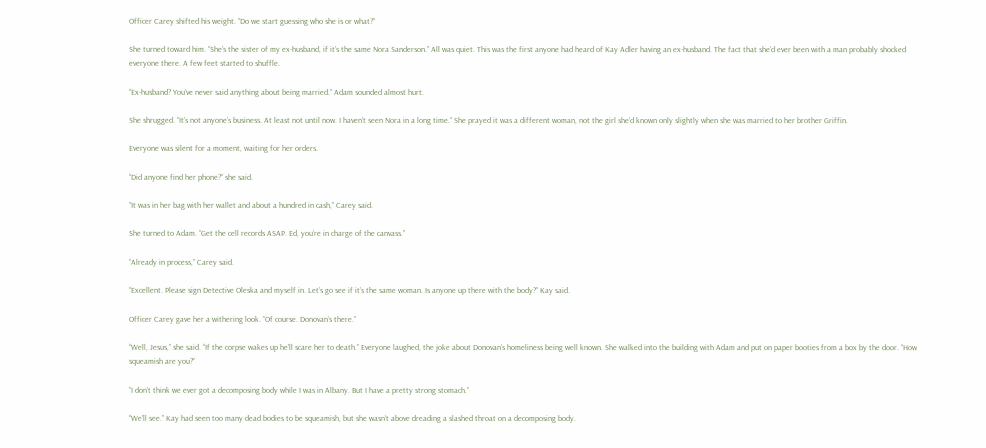Officer Carey shifted his weight. “Do we start guessing who she is or what?”

She turned toward him. “She’s the sister of my ex-husband, if it’s the same Nora Sanderson.” All was quiet. This was the first anyone had heard of Kay Adler having an ex-husband. The fact that she’d ever been with a man probably shocked everyone there. A few feet started to shuffle.

“Ex-husband? You’ve never said anything about being married.” Adam sounded almost hurt.

She shrugged. “It’s not anyone’s business. At least not until now. I haven’t seen Nora in a long time.” She prayed it was a different woman, not the girl she’d known only slightly when she was married to her brother Griffin.

Everyone was silent for a moment, waiting for her orders.

“Did anyone find her phone?” she said.

“It was in her bag with her wallet and about a hundred in cash,” Carey said.

She turned to Adam. “Get the cell records ASAP. Ed, you’re in charge of the canvass.”

“Already in process,” Carey said.

“Excellent. Please sign Detective Oleska and myself in. Let’s go see if it’s the same woman. Is anyone up there with the body?” Kay said.

Officer Carey gave her a withering look. “Of course. Donovan’s there.”

“Well, Jesus,” she said. “If the corpse wakes up he’ll scare her to death.” Everyone laughed, the joke about Donovan’s homeliness being well known. She walked into the building with Adam and put on paper booties from a box by the door. “How squeamish are you?”

“I don’t think we ever got a decomposing body while I was in Albany. But I have a pretty strong stomach.”

“We’ll see.” Kay had seen too many dead bodies to be squeamish, but she wasn’t above dreading a slashed throat on a decomposing body.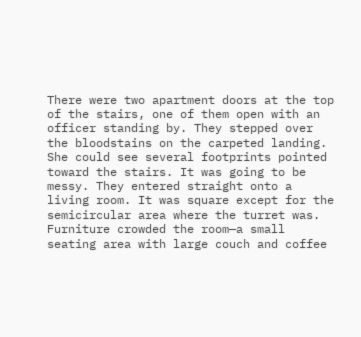There were two apartment doors at the top of the stairs, one of them open with an officer standing by. They stepped over the bloodstains on the carpeted landing. She could see several footprints pointed toward the stairs. It was going to be messy. They entered straight onto a living room. It was square except for the semicircular area where the turret was. Furniture crowded the room—a small seating area with large couch and coffee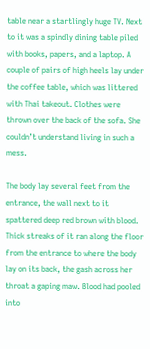table near a startlingly huge TV. Next to it was a spindly dining table piled with books, papers, and a laptop. A couple of pairs of high heels lay under the coffee table, which was littered with Thai takeout. Clothes were thrown over the back of the sofa. She couldn’t understand living in such a mess.

The body lay several feet from the entrance, the wall next to it spattered deep red brown with blood. Thick streaks of it ran along the floor from the entrance to where the body lay on its back, the gash across her throat a gaping maw. Blood had pooled into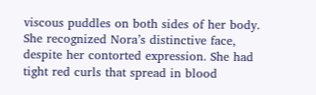viscous puddles on both sides of her body. She recognized Nora’s distinctive face, despite her contorted expression. She had tight red curls that spread in blood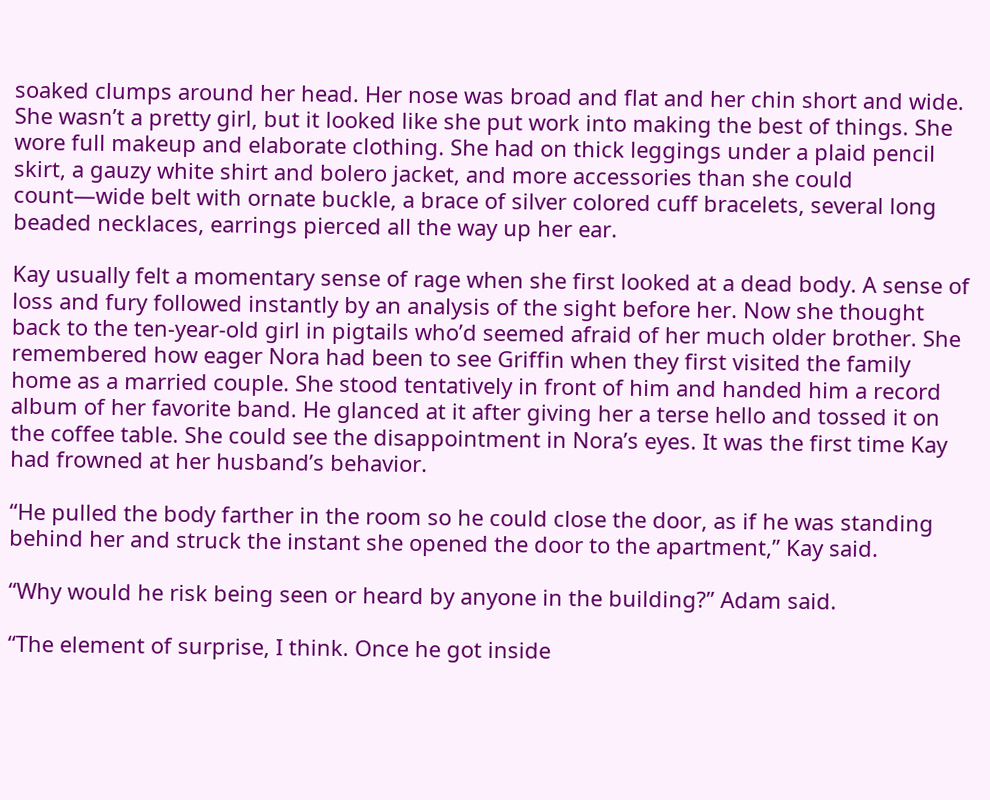soaked clumps around her head. Her nose was broad and flat and her chin short and wide. She wasn’t a pretty girl, but it looked like she put work into making the best of things. She wore full makeup and elaborate clothing. She had on thick leggings under a plaid pencil skirt, a gauzy white shirt and bolero jacket, and more accessories than she could count—wide belt with ornate buckle, a brace of silver colored cuff bracelets, several long beaded necklaces, earrings pierced all the way up her ear.

Kay usually felt a momentary sense of rage when she first looked at a dead body. A sense of loss and fury followed instantly by an analysis of the sight before her. Now she thought back to the ten-year-old girl in pigtails who’d seemed afraid of her much older brother. She remembered how eager Nora had been to see Griffin when they first visited the family home as a married couple. She stood tentatively in front of him and handed him a record album of her favorite band. He glanced at it after giving her a terse hello and tossed it on the coffee table. She could see the disappointment in Nora’s eyes. It was the first time Kay had frowned at her husband’s behavior.

“He pulled the body farther in the room so he could close the door, as if he was standing behind her and struck the instant she opened the door to the apartment,” Kay said.

“Why would he risk being seen or heard by anyone in the building?” Adam said.

“The element of surprise, I think. Once he got inside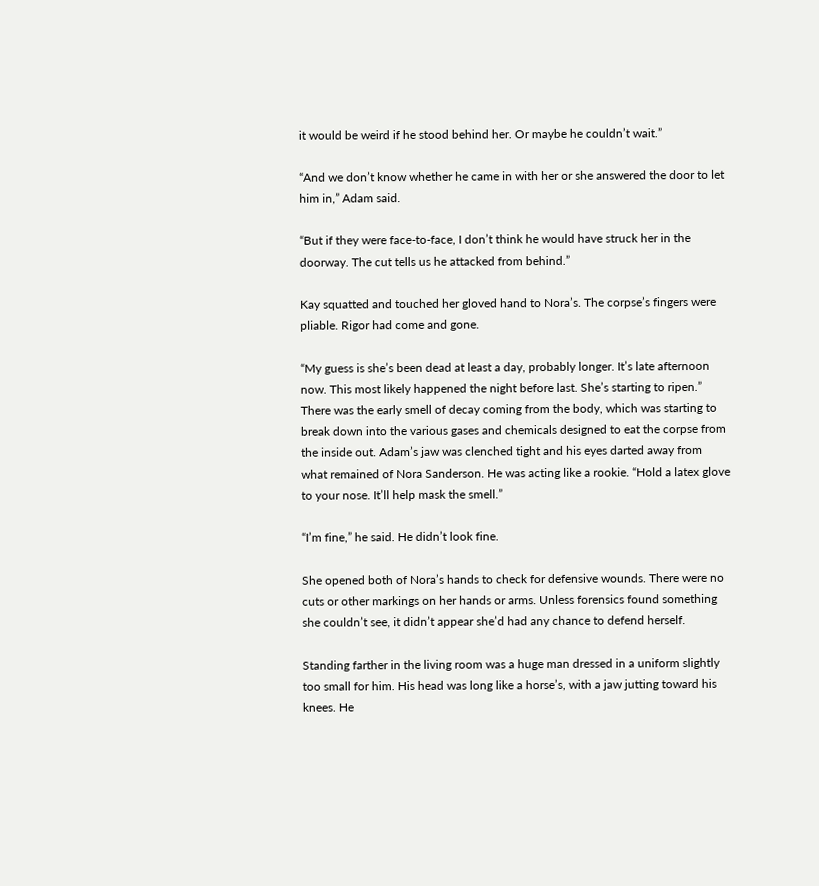it would be weird if he stood behind her. Or maybe he couldn’t wait.”

“And we don’t know whether he came in with her or she answered the door to let him in,” Adam said.

“But if they were face-to-face, I don’t think he would have struck her in the doorway. The cut tells us he attacked from behind.”

Kay squatted and touched her gloved hand to Nora’s. The corpse’s fingers were pliable. Rigor had come and gone.

“My guess is she’s been dead at least a day, probably longer. It’s late afternoon now. This most likely happened the night before last. She’s starting to ripen.” There was the early smell of decay coming from the body, which was starting to break down into the various gases and chemicals designed to eat the corpse from the inside out. Adam’s jaw was clenched tight and his eyes darted away from what remained of Nora Sanderson. He was acting like a rookie. “Hold a latex glove to your nose. It’ll help mask the smell.”

“I’m fine,” he said. He didn’t look fine.

She opened both of Nora’s hands to check for defensive wounds. There were no cuts or other markings on her hands or arms. Unless forensics found something she couldn’t see, it didn’t appear she’d had any chance to defend herself.

Standing farther in the living room was a huge man dressed in a uniform slightly too small for him. His head was long like a horse’s, with a jaw jutting toward his knees. He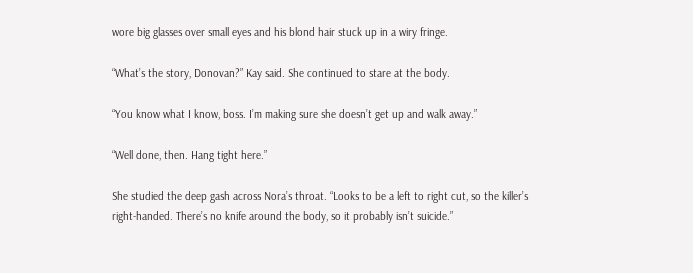wore big glasses over small eyes and his blond hair stuck up in a wiry fringe.

“What’s the story, Donovan?” Kay said. She continued to stare at the body.

“You know what I know, boss. I’m making sure she doesn’t get up and walk away.”

“Well done, then. Hang tight here.”

She studied the deep gash across Nora’s throat. “Looks to be a left to right cut, so the killer’s right-handed. There’s no knife around the body, so it probably isn’t suicide.”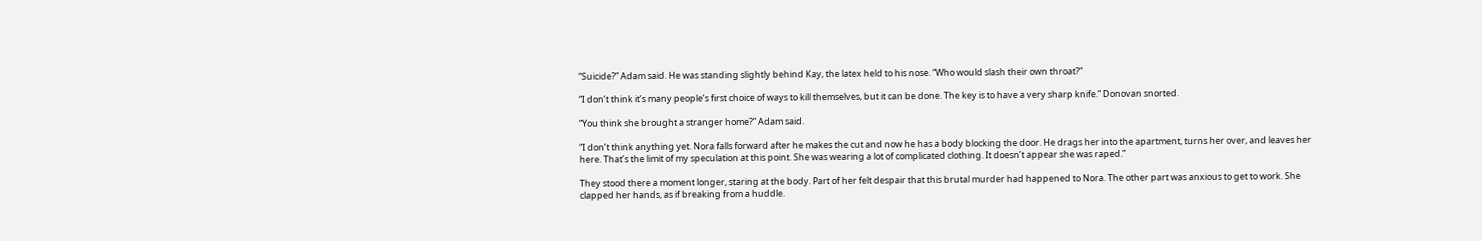“Suicide?” Adam said. He was standing slightly behind Kay, the latex held to his nose. “Who would slash their own throat?”

“I don’t think it’s many people’s first choice of ways to kill themselves, but it can be done. The key is to have a very sharp knife.” Donovan snorted.

“You think she brought a stranger home?” Adam said.

“I don’t think anything yet. Nora falls forward after he makes the cut and now he has a body blocking the door. He drags her into the apartment, turns her over, and leaves her here. That’s the limit of my speculation at this point. She was wearing a lot of complicated clothing. It doesn’t appear she was raped.”

They stood there a moment longer, staring at the body. Part of her felt despair that this brutal murder had happened to Nora. The other part was anxious to get to work. She clapped her hands, as if breaking from a huddle.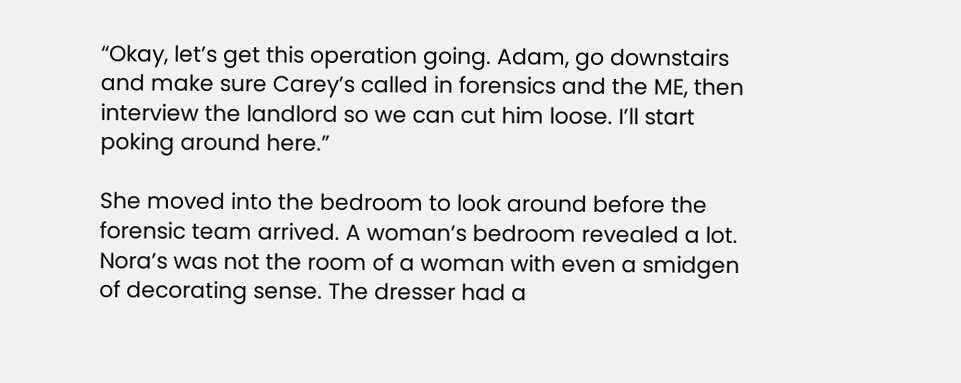“Okay, let’s get this operation going. Adam, go downstairs and make sure Carey’s called in forensics and the ME, then interview the landlord so we can cut him loose. I’ll start poking around here.”

She moved into the bedroom to look around before the forensic team arrived. A woman’s bedroom revealed a lot. Nora’s was not the room of a woman with even a smidgen of decorating sense. The dresser had a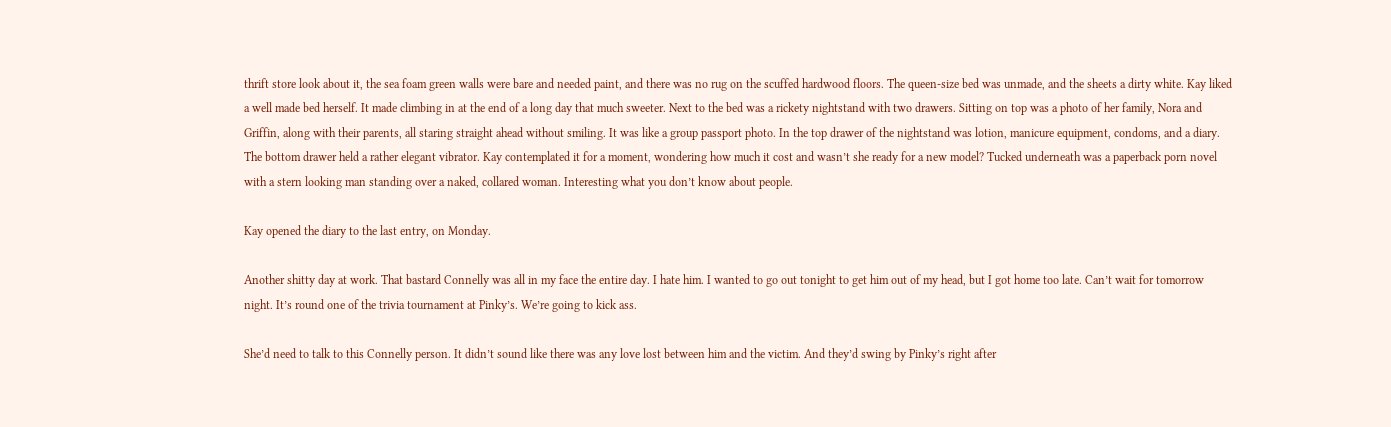thrift store look about it, the sea foam green walls were bare and needed paint, and there was no rug on the scuffed hardwood floors. The queen-size bed was unmade, and the sheets a dirty white. Kay liked a well made bed herself. It made climbing in at the end of a long day that much sweeter. Next to the bed was a rickety nightstand with two drawers. Sitting on top was a photo of her family, Nora and Griffin, along with their parents, all staring straight ahead without smiling. It was like a group passport photo. In the top drawer of the nightstand was lotion, manicure equipment, condoms, and a diary. The bottom drawer held a rather elegant vibrator. Kay contemplated it for a moment, wondering how much it cost and wasn’t she ready for a new model? Tucked underneath was a paperback porn novel with a stern looking man standing over a naked, collared woman. Interesting what you don’t know about people.

Kay opened the diary to the last entry, on Monday.

Another shitty day at work. That bastard Connelly was all in my face the entire day. I hate him. I wanted to go out tonight to get him out of my head, but I got home too late. Can’t wait for tomorrow night. It’s round one of the trivia tournament at Pinky’s. We’re going to kick ass.

She’d need to talk to this Connelly person. It didn’t sound like there was any love lost between him and the victim. And they’d swing by Pinky’s right after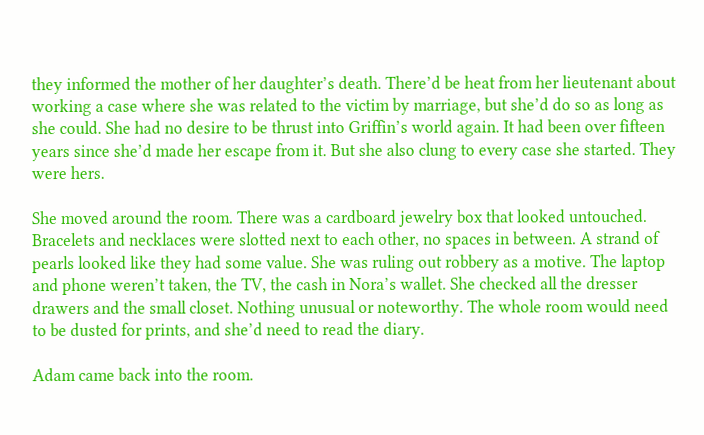they informed the mother of her daughter’s death. There’d be heat from her lieutenant about working a case where she was related to the victim by marriage, but she’d do so as long as she could. She had no desire to be thrust into Griffin’s world again. It had been over fifteen years since she’d made her escape from it. But she also clung to every case she started. They were hers.

She moved around the room. There was a cardboard jewelry box that looked untouched. Bracelets and necklaces were slotted next to each other, no spaces in between. A strand of pearls looked like they had some value. She was ruling out robbery as a motive. The laptop and phone weren’t taken, the TV, the cash in Nora’s wallet. She checked all the dresser drawers and the small closet. Nothing unusual or noteworthy. The whole room would need to be dusted for prints, and she’d need to read the diary.

Adam came back into the room.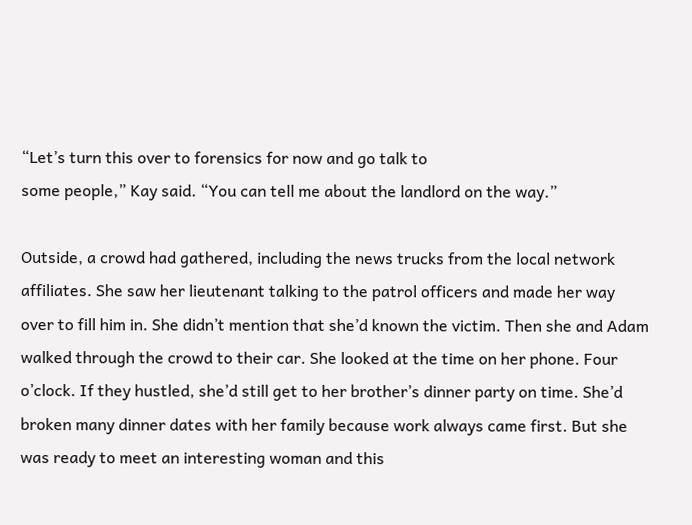“Let’s turn this over to forensics for now and go talk to
some people,” Kay said. “You can tell me about the landlord on the way.”

Outside, a crowd had gathered, including the news trucks from the local network affiliates. She saw her lieutenant talking to the patrol officers and made her way over to fill him in. She didn’t mention that she’d known the victim. Then she and Adam walked through the crowd to their car. She looked at the time on her phone. Four o’clock. If they hustled, she’d still get to her brother’s dinner party on time. She’d broken many dinner dates with her family because work always came first. But she was ready to meet an interesting woman and this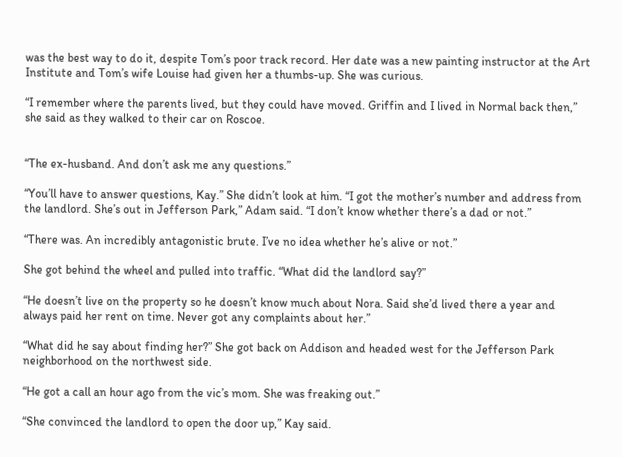was the best way to do it, despite Tom’s poor track record. Her date was a new painting instructor at the Art Institute and Tom’s wife Louise had given her a thumbs-up. She was curious.

“I remember where the parents lived, but they could have moved. Griffin and I lived in Normal back then,” she said as they walked to their car on Roscoe.


“The ex-husband. And don’t ask me any questions.”

“You’ll have to answer questions, Kay.” She didn’t look at him. “I got the mother’s number and address from the landlord. She’s out in Jefferson Park,” Adam said. “I don’t know whether there’s a dad or not.”

“There was. An incredibly antagonistic brute. I’ve no idea whether he’s alive or not.”

She got behind the wheel and pulled into traffic. “What did the landlord say?”

“He doesn’t live on the property so he doesn’t know much about Nora. Said she’d lived there a year and always paid her rent on time. Never got any complaints about her.”

“What did he say about finding her?” She got back on Addison and headed west for the Jefferson Park neighborhood on the northwest side.

“He got a call an hour ago from the vic’s mom. She was freaking out.”

“She convinced the landlord to open the door up,” Kay said.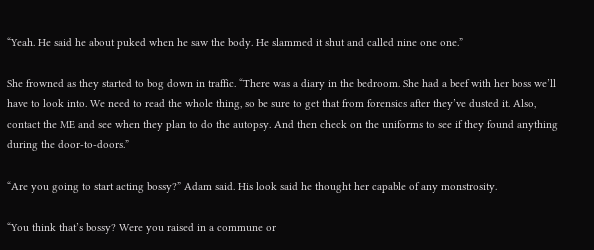“Yeah. He said he about puked when he saw the body. He slammed it shut and called nine one one.”

She frowned as they started to bog down in traffic. “There was a diary in the bedroom. She had a beef with her boss we’ll have to look into. We need to read the whole thing, so be sure to get that from forensics after they’ve dusted it. Also, contact the ME and see when they plan to do the autopsy. And then check on the uniforms to see if they found anything during the door-to-doors.”

“Are you going to start acting bossy?” Adam said. His look said he thought her capable of any monstrosity.

“You think that’s bossy? Were you raised in a commune or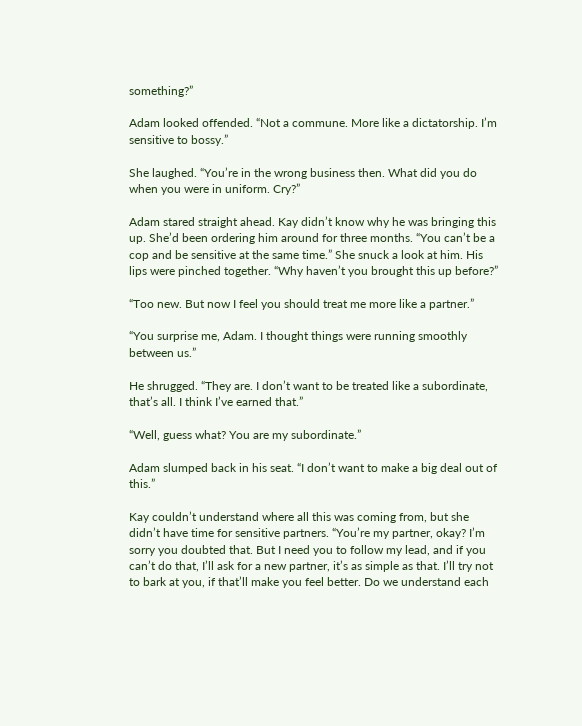something?”

Adam looked offended. “Not a commune. More like a dictatorship. I’m sensitive to bossy.”

She laughed. “You’re in the wrong business then. What did you do when you were in uniform. Cry?”

Adam stared straight ahead. Kay didn’t know why he was bringing this up. She’d been ordering him around for three months. “You can’t be a cop and be sensitive at the same time.” She snuck a look at him. His lips were pinched together. “Why haven’t you brought this up before?”

“Too new. But now I feel you should treat me more like a partner.”

“You surprise me, Adam. I thought things were running smoothly between us.”

He shrugged. “They are. I don’t want to be treated like a subordinate, that’s all. I think I’ve earned that.”

“Well, guess what? You are my subordinate.”

Adam slumped back in his seat. “I don’t want to make a big deal out of this.”

Kay couldn’t understand where all this was coming from, but she didn’t have time for sensitive partners. “You’re my partner, okay? I’m sorry you doubted that. But I need you to follow my lead, and if you can’t do that, I’ll ask for a new partner, it’s as simple as that. I’ll try not to bark at you, if that’ll make you feel better. Do we understand each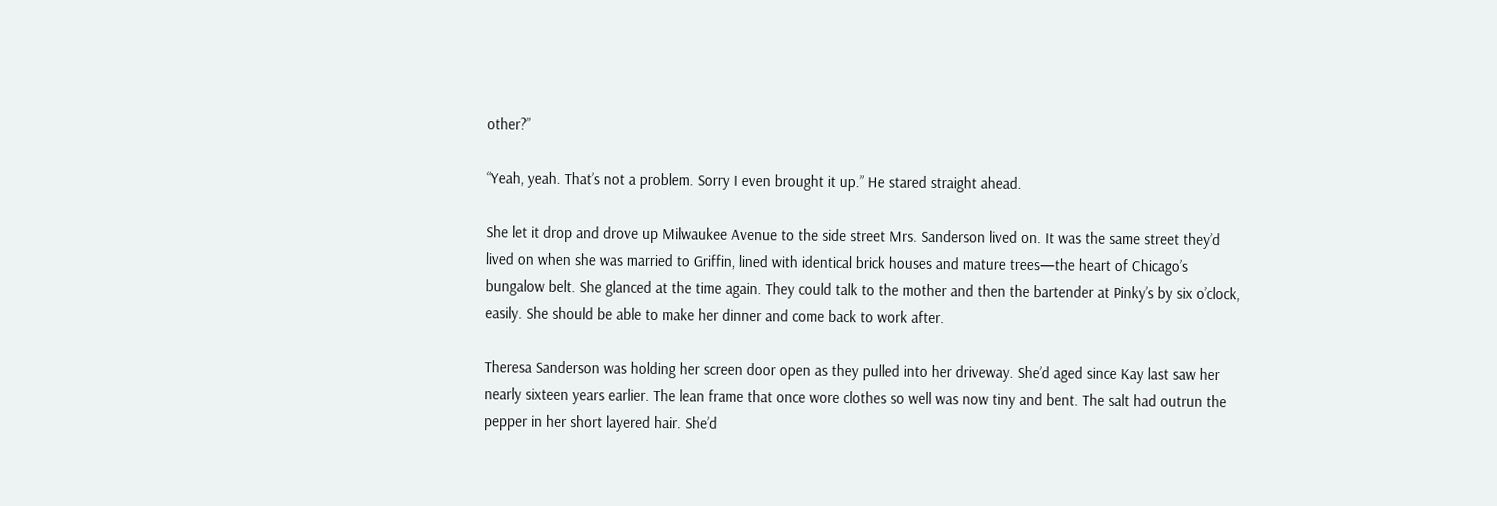other?”

“Yeah, yeah. That’s not a problem. Sorry I even brought it up.” He stared straight ahead.

She let it drop and drove up Milwaukee Avenue to the side street Mrs. Sanderson lived on. It was the same street they’d lived on when she was married to Griffin, lined with identical brick houses and mature trees—the heart of Chicago’s bungalow belt. She glanced at the time again. They could talk to the mother and then the bartender at Pinky’s by six o’clock, easily. She should be able to make her dinner and come back to work after.

Theresa Sanderson was holding her screen door open as they pulled into her driveway. She’d aged since Kay last saw her nearly sixteen years earlier. The lean frame that once wore clothes so well was now tiny and bent. The salt had outrun the pepper in her short layered hair. She’d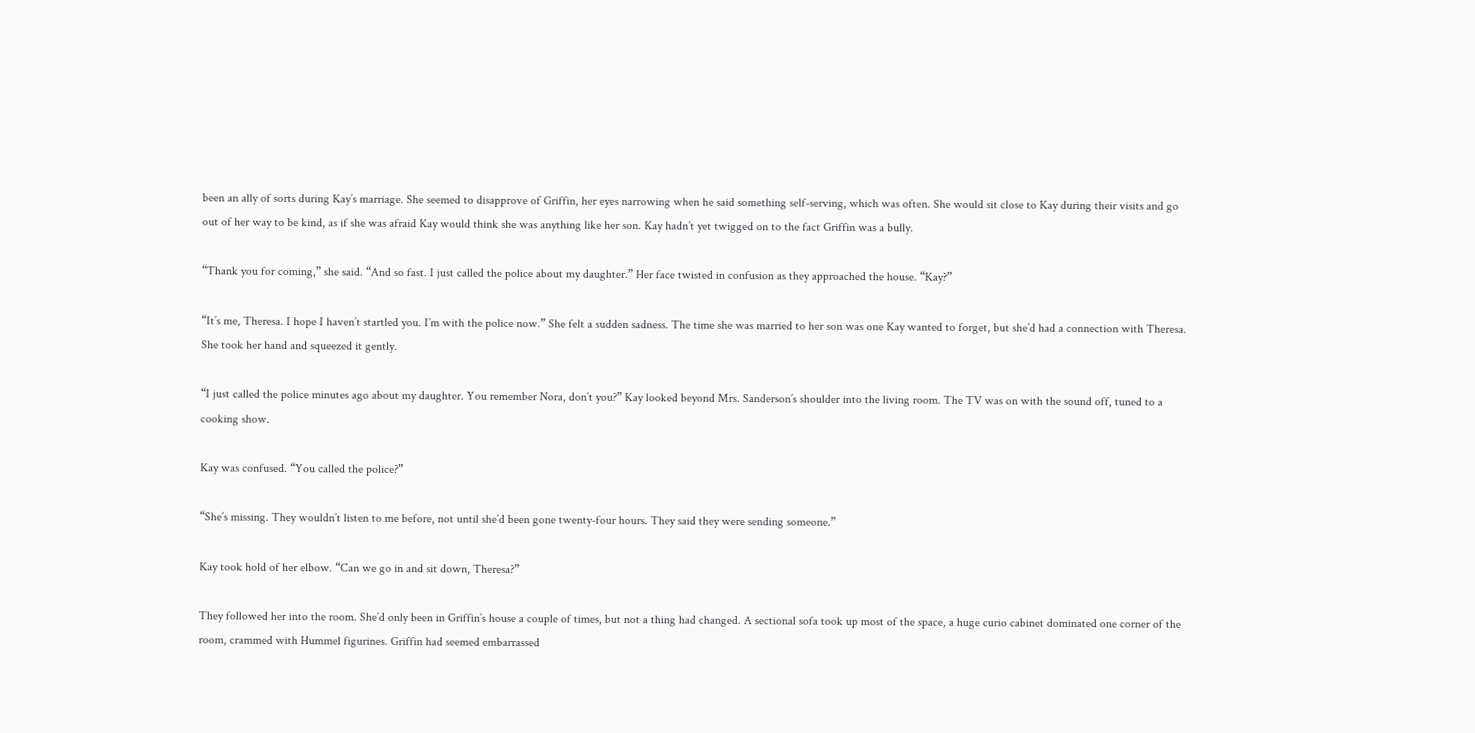been an ally of sorts during Kay’s marriage. She seemed to disapprove of Griffin, her eyes narrowing when he said something self-serving, which was often. She would sit close to Kay during their visits and go out of her way to be kind, as if she was afraid Kay would think she was anything like her son. Kay hadn’t yet twigged on to the fact Griffin was a bully.

“Thank you for coming,” she said. “And so fast. I just called the police about my daughter.” Her face twisted in confusion as they approached the house. “Kay?”

“It’s me, Theresa. I hope I haven’t startled you. I’m with the police now.” She felt a sudden sadness. The time she was married to her son was one Kay wanted to forget, but she’d had a connection with Theresa. She took her hand and squeezed it gently.

“I just called the police minutes ago about my daughter. You remember Nora, don’t you?” Kay looked beyond Mrs. Sanderson’s shoulder into the living room. The TV was on with the sound off, tuned to a cooking show.

Kay was confused. “You called the police?”

“She’s missing. They wouldn’t listen to me before, not until she’d been gone twenty-four hours. They said they were sending someone.”

Kay took hold of her elbow. “Can we go in and sit down, Theresa?”

They followed her into the room. She’d only been in Griffin’s house a couple of times, but not a thing had changed. A sectional sofa took up most of the space, a huge curio cabinet dominated one corner of the room, crammed with Hummel figurines. Griffin had seemed embarrassed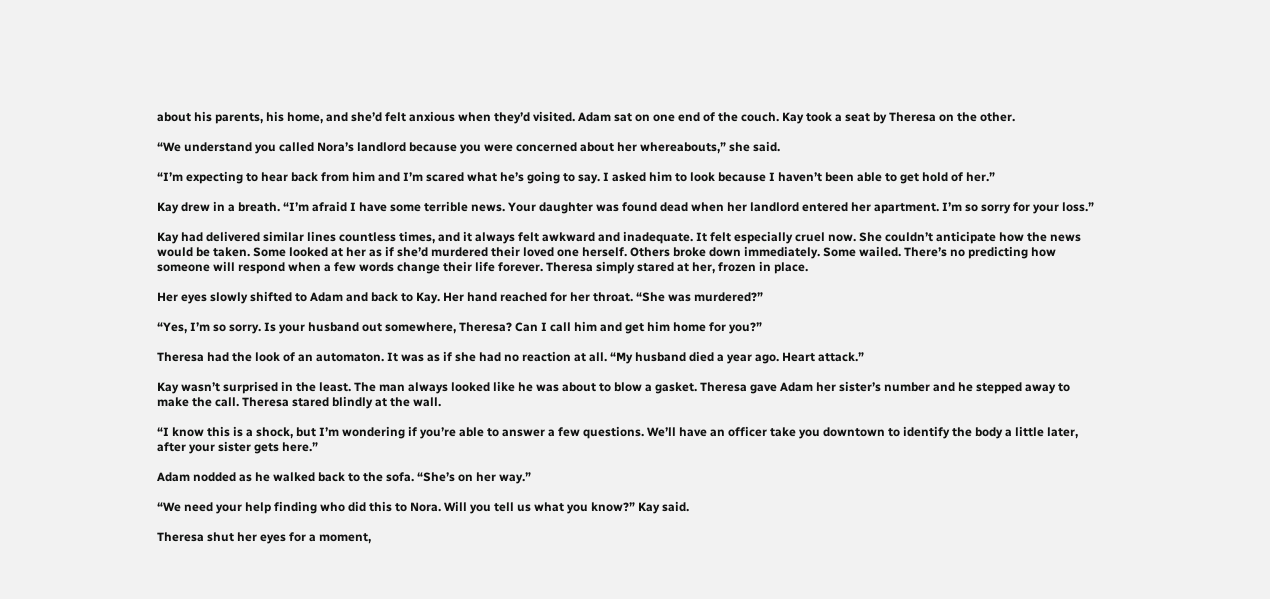about his parents, his home, and she’d felt anxious when they’d visited. Adam sat on one end of the couch. Kay took a seat by Theresa on the other.

“We understand you called Nora’s landlord because you were concerned about her whereabouts,” she said.

“I’m expecting to hear back from him and I’m scared what he’s going to say. I asked him to look because I haven’t been able to get hold of her.”

Kay drew in a breath. “I’m afraid I have some terrible news. Your daughter was found dead when her landlord entered her apartment. I’m so sorry for your loss.”

Kay had delivered similar lines countless times, and it always felt awkward and inadequate. It felt especially cruel now. She couldn’t anticipate how the news would be taken. Some looked at her as if she’d murdered their loved one herself. Others broke down immediately. Some wailed. There’s no predicting how someone will respond when a few words change their life forever. Theresa simply stared at her, frozen in place.

Her eyes slowly shifted to Adam and back to Kay. Her hand reached for her throat. “She was murdered?”

“Yes, I’m so sorry. Is your husband out somewhere, Theresa? Can I call him and get him home for you?”

Theresa had the look of an automaton. It was as if she had no reaction at all. “My husband died a year ago. Heart attack.”

Kay wasn’t surprised in the least. The man always looked like he was about to blow a gasket. Theresa gave Adam her sister’s number and he stepped away to make the call. Theresa stared blindly at the wall.

“I know this is a shock, but I’m wondering if you’re able to answer a few questions. We’ll have an officer take you downtown to identify the body a little later, after your sister gets here.”

Adam nodded as he walked back to the sofa. “She’s on her way.”

“We need your help finding who did this to Nora. Will you tell us what you know?” Kay said.

Theresa shut her eyes for a moment,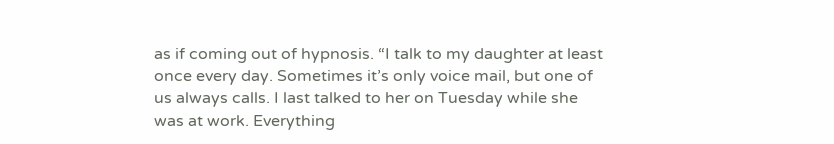as if coming out of hypnosis. “I talk to my daughter at least once every day. Sometimes it’s only voice mail, but one of us always calls. I last talked to her on Tuesday while she was at work. Everything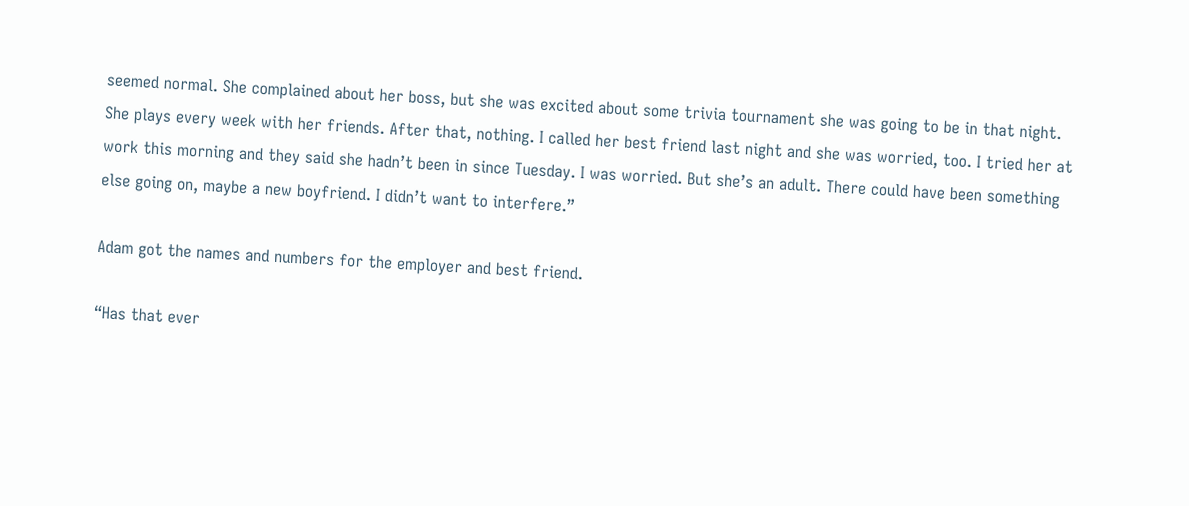seemed normal. She complained about her boss, but she was excited about some trivia tournament she was going to be in that night. She plays every week with her friends. After that, nothing. I called her best friend last night and she was worried, too. I tried her at work this morning and they said she hadn’t been in since Tuesday. I was worried. But she’s an adult. There could have been something else going on, maybe a new boyfriend. I didn’t want to interfere.”

Adam got the names and numbers for the employer and best friend.

“Has that ever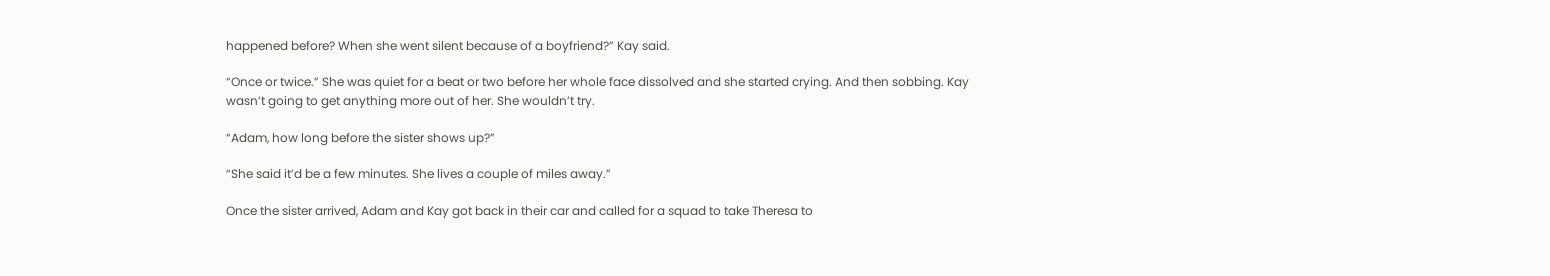happened before? When she went silent because of a boyfriend?” Kay said.

“Once or twice.” She was quiet for a beat or two before her whole face dissolved and she started crying. And then sobbing. Kay wasn’t going to get anything more out of her. She wouldn’t try.

“Adam, how long before the sister shows up?”

“She said it’d be a few minutes. She lives a couple of miles away.”

Once the sister arrived, Adam and Kay got back in their car and called for a squad to take Theresa to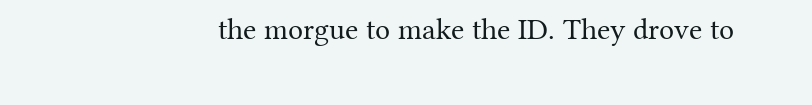the morgue to make the ID. They drove to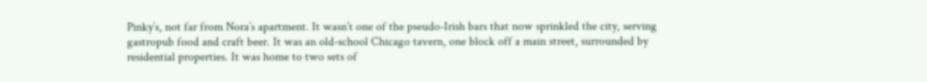Pinky’s, not far from Nora’s apartment. It wasn’t one of the pseudo-Irish bars that now sprinkled the city, serving gastropub food and craft beer. It was an old-school Chicago tavern, one block off a main street, surrounded by residential properties. It was home to two sets of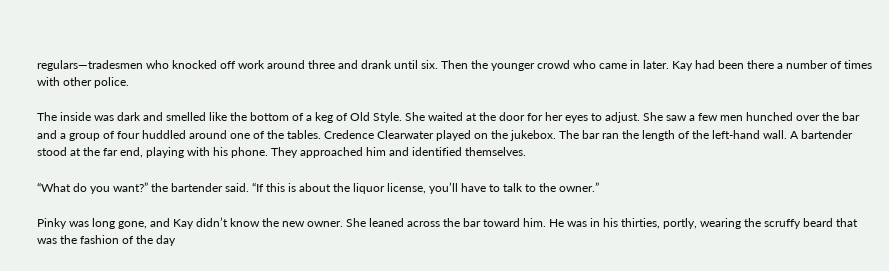regulars—tradesmen who knocked off work around three and drank until six. Then the younger crowd who came in later. Kay had been there a number of times with other police.

The inside was dark and smelled like the bottom of a keg of Old Style. She waited at the door for her eyes to adjust. She saw a few men hunched over the bar and a group of four huddled around one of the tables. Credence Clearwater played on the jukebox. The bar ran the length of the left-hand wall. A bartender stood at the far end, playing with his phone. They approached him and identified themselves.

“What do you want?” the bartender said. “If this is about the liquor license, you’ll have to talk to the owner.”

Pinky was long gone, and Kay didn’t know the new owner. She leaned across the bar toward him. He was in his thirties, portly, wearing the scruffy beard that was the fashion of the day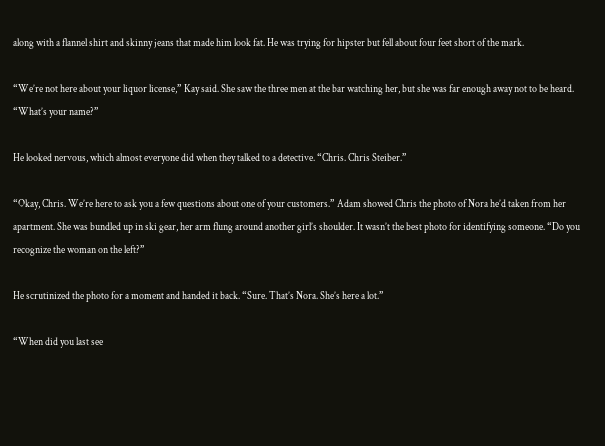along with a flannel shirt and skinny jeans that made him look fat. He was trying for hipster but fell about four feet short of the mark.

“We’re not here about your liquor license,” Kay said. She saw the three men at the bar watching her, but she was far enough away not to be heard. “What’s your name?”

He looked nervous, which almost everyone did when they talked to a detective. “Chris. Chris Steiber.”

“Okay, Chris. We’re here to ask you a few questions about one of your customers.” Adam showed Chris the photo of Nora he’d taken from her apartment. She was bundled up in ski gear, her arm flung around another girl’s shoulder. It wasn’t the best photo for identifying someone. “Do you recognize the woman on the left?”

He scrutinized the photo for a moment and handed it back. “Sure. That’s Nora. She’s here a lot.”

“When did you last see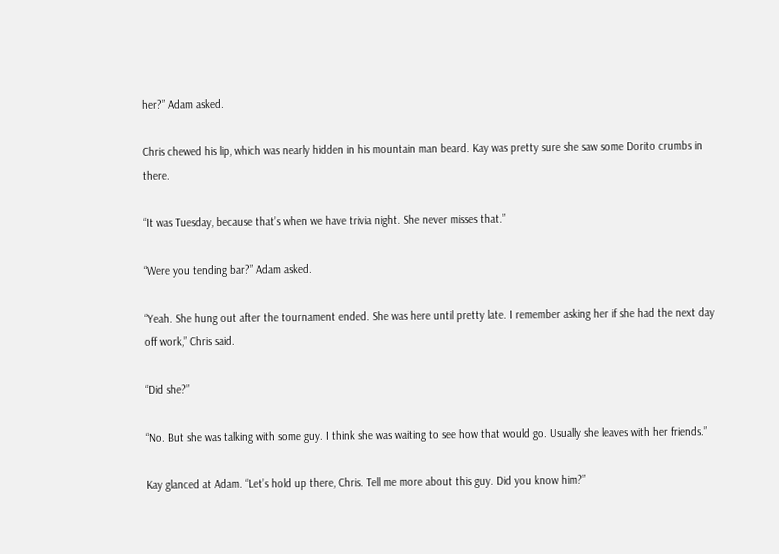her?” Adam asked.

Chris chewed his lip, which was nearly hidden in his mountain man beard. Kay was pretty sure she saw some Dorito crumbs in there.

“It was Tuesday, because that’s when we have trivia night. She never misses that.”

“Were you tending bar?” Adam asked.

“Yeah. She hung out after the tournament ended. She was here until pretty late. I remember asking her if she had the next day off work,” Chris said.

“Did she?”

“No. But she was talking with some guy. I think she was waiting to see how that would go. Usually she leaves with her friends.”

Kay glanced at Adam. “Let’s hold up there, Chris. Tell me more about this guy. Did you know him?”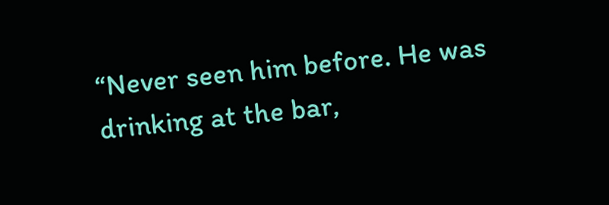“Never seen him before. He was drinking at the bar,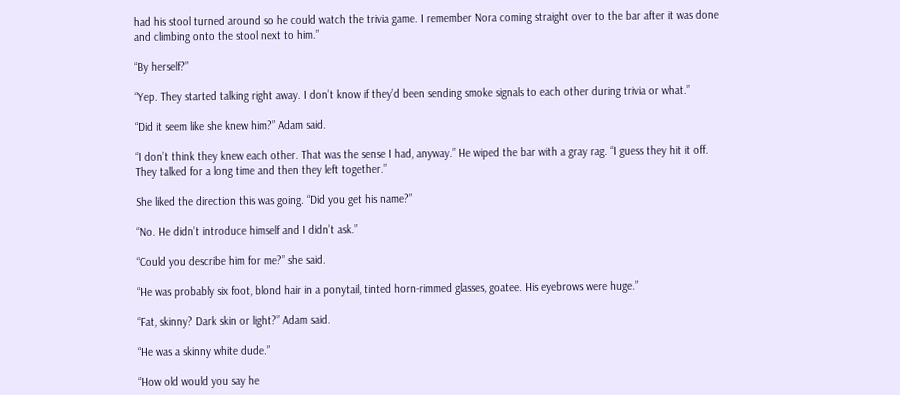had his stool turned around so he could watch the trivia game. I remember Nora coming straight over to the bar after it was done and climbing onto the stool next to him.”

“By herself?”

“Yep. They started talking right away. I don’t know if they’d been sending smoke signals to each other during trivia or what.”

“Did it seem like she knew him?” Adam said.

“I don’t think they knew each other. That was the sense I had, anyway.” He wiped the bar with a gray rag. “I guess they hit it off. They talked for a long time and then they left together.”

She liked the direction this was going. “Did you get his name?”

“No. He didn’t introduce himself and I didn’t ask.”

“Could you describe him for me?” she said.

“He was probably six foot, blond hair in a ponytail, tinted horn-rimmed glasses, goatee. His eyebrows were huge.”

“Fat, skinny? Dark skin or light?” Adam said.

“He was a skinny white dude.”

“How old would you say he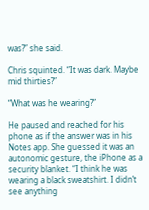was?” she said.

Chris squinted. “It was dark. Maybe mid thirties?”

“What was he wearing?”

He paused and reached for his phone as if the answer was in his Notes app. She guessed it was an autonomic gesture, the iPhone as a security blanket. “I think he was wearing a black sweatshirt. I didn’t see anything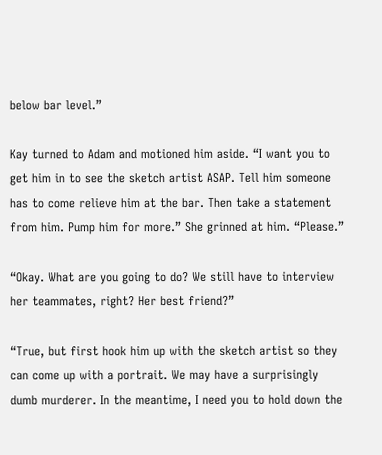below bar level.”

Kay turned to Adam and motioned him aside. “I want you to get him in to see the sketch artist ASAP. Tell him someone has to come relieve him at the bar. Then take a statement from him. Pump him for more.” She grinned at him. “Please.”

“Okay. What are you going to do? We still have to interview her teammates, right? Her best friend?”

“True, but first hook him up with the sketch artist so they can come up with a portrait. We may have a surprisingly dumb murderer. In the meantime, I need you to hold down the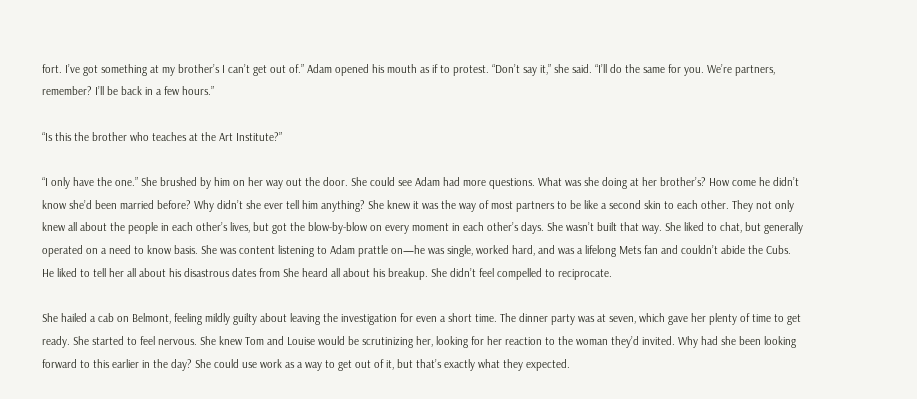fort. I’ve got something at my brother’s I can’t get out of.” Adam opened his mouth as if to protest. “Don’t say it,” she said. “I’ll do the same for you. We’re partners, remember? I’ll be back in a few hours.”

“Is this the brother who teaches at the Art Institute?”

“I only have the one.” She brushed by him on her way out the door. She could see Adam had more questions. What was she doing at her brother’s? How come he didn’t know she’d been married before? Why didn’t she ever tell him anything? She knew it was the way of most partners to be like a second skin to each other. They not only knew all about the people in each other’s lives, but got the blow-by-blow on every moment in each other’s days. She wasn’t built that way. She liked to chat, but generally operated on a need to know basis. She was content listening to Adam prattle on—he was single, worked hard, and was a lifelong Mets fan and couldn’t abide the Cubs. He liked to tell her all about his disastrous dates from She heard all about his breakup. She didn’t feel compelled to reciprocate.

She hailed a cab on Belmont, feeling mildly guilty about leaving the investigation for even a short time. The dinner party was at seven, which gave her plenty of time to get ready. She started to feel nervous. She knew Tom and Louise would be scrutinizing her, looking for her reaction to the woman they’d invited. Why had she been looking forward to this earlier in the day? She could use work as a way to get out of it, but that’s exactly what they expected.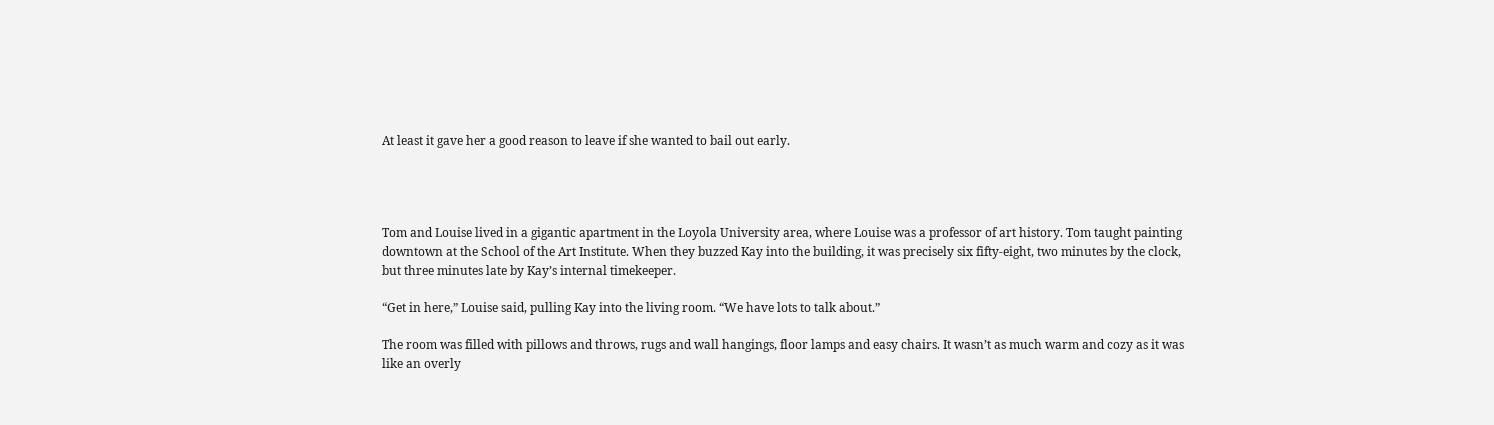At least it gave her a good reason to leave if she wanted to bail out early.




Tom and Louise lived in a gigantic apartment in the Loyola University area, where Louise was a professor of art history. Tom taught painting downtown at the School of the Art Institute. When they buzzed Kay into the building, it was precisely six fifty-eight, two minutes by the clock, but three minutes late by Kay’s internal timekeeper.

“Get in here,” Louise said, pulling Kay into the living room. “We have lots to talk about.”

The room was filled with pillows and throws, rugs and wall hangings, floor lamps and easy chairs. It wasn’t as much warm and cozy as it was like an overly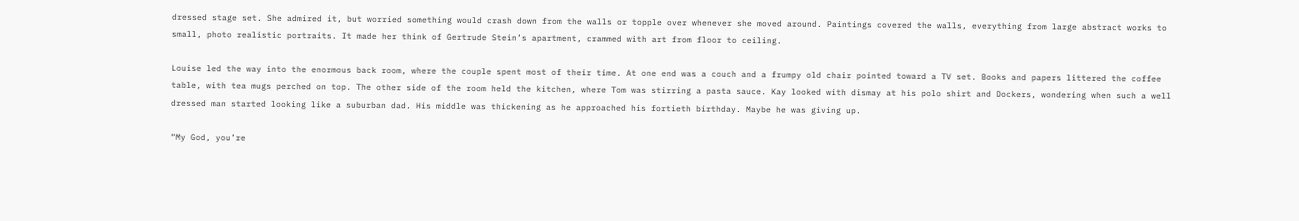dressed stage set. She admired it, but worried something would crash down from the walls or topple over whenever she moved around. Paintings covered the walls, everything from large abstract works to small, photo realistic portraits. It made her think of Gertrude Stein’s apartment, crammed with art from floor to ceiling.

Louise led the way into the enormous back room, where the couple spent most of their time. At one end was a couch and a frumpy old chair pointed toward a TV set. Books and papers littered the coffee table, with tea mugs perched on top. The other side of the room held the kitchen, where Tom was stirring a pasta sauce. Kay looked with dismay at his polo shirt and Dockers, wondering when such a well dressed man started looking like a suburban dad. His middle was thickening as he approached his fortieth birthday. Maybe he was giving up.

“My God, you’re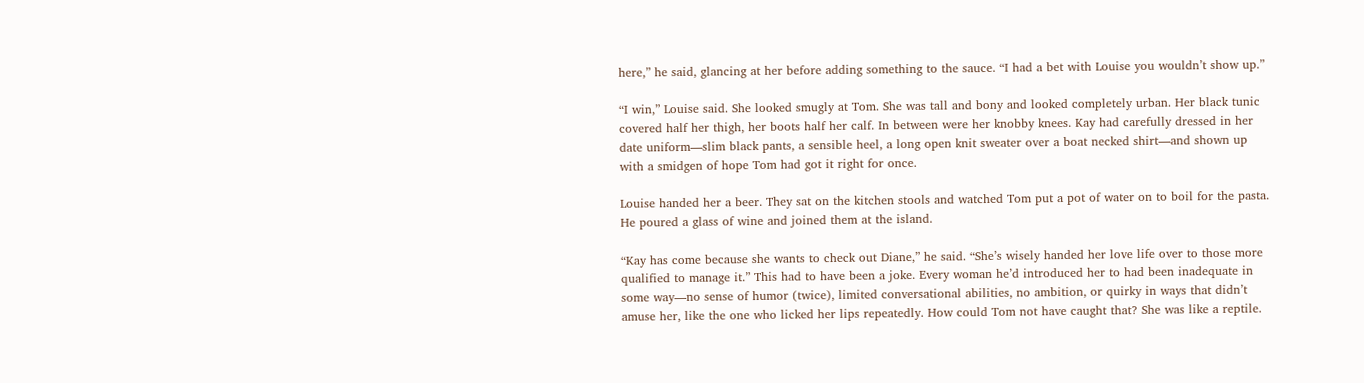here,” he said, glancing at her before adding something to the sauce. “I had a bet with Louise you wouldn’t show up.”

“I win,” Louise said. She looked smugly at Tom. She was tall and bony and looked completely urban. Her black tunic covered half her thigh, her boots half her calf. In between were her knobby knees. Kay had carefully dressed in her date uniform—slim black pants, a sensible heel, a long open knit sweater over a boat necked shirt—and shown up with a smidgen of hope Tom had got it right for once.

Louise handed her a beer. They sat on the kitchen stools and watched Tom put a pot of water on to boil for the pasta. He poured a glass of wine and joined them at the island.

“Kay has come because she wants to check out Diane,” he said. “She’s wisely handed her love life over to those more qualified to manage it.” This had to have been a joke. Every woman he’d introduced her to had been inadequate in some way—no sense of humor (twice), limited conversational abilities, no ambition, or quirky in ways that didn’t amuse her, like the one who licked her lips repeatedly. How could Tom not have caught that? She was like a reptile.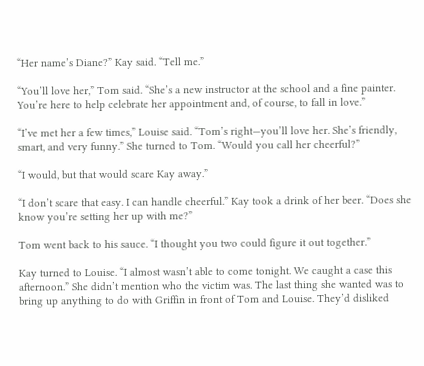“Her name’s Diane?” Kay said. “Tell me.”

“You’ll love her,” Tom said. “She’s a new instructor at the school and a fine painter. You’re here to help celebrate her appointment and, of course, to fall in love.”

“I’ve met her a few times,” Louise said. “Tom’s right—you’ll love her. She’s friendly, smart, and very funny.” She turned to Tom. “Would you call her cheerful?”

“I would, but that would scare Kay away.”

“I don’t scare that easy. I can handle cheerful.” Kay took a drink of her beer. “Does she know you’re setting her up with me?”

Tom went back to his sauce. “I thought you two could figure it out together.”

Kay turned to Louise. “I almost wasn’t able to come tonight. We caught a case this afternoon.” She didn’t mention who the victim was. The last thing she wanted was to bring up anything to do with Griffin in front of Tom and Louise. They’d disliked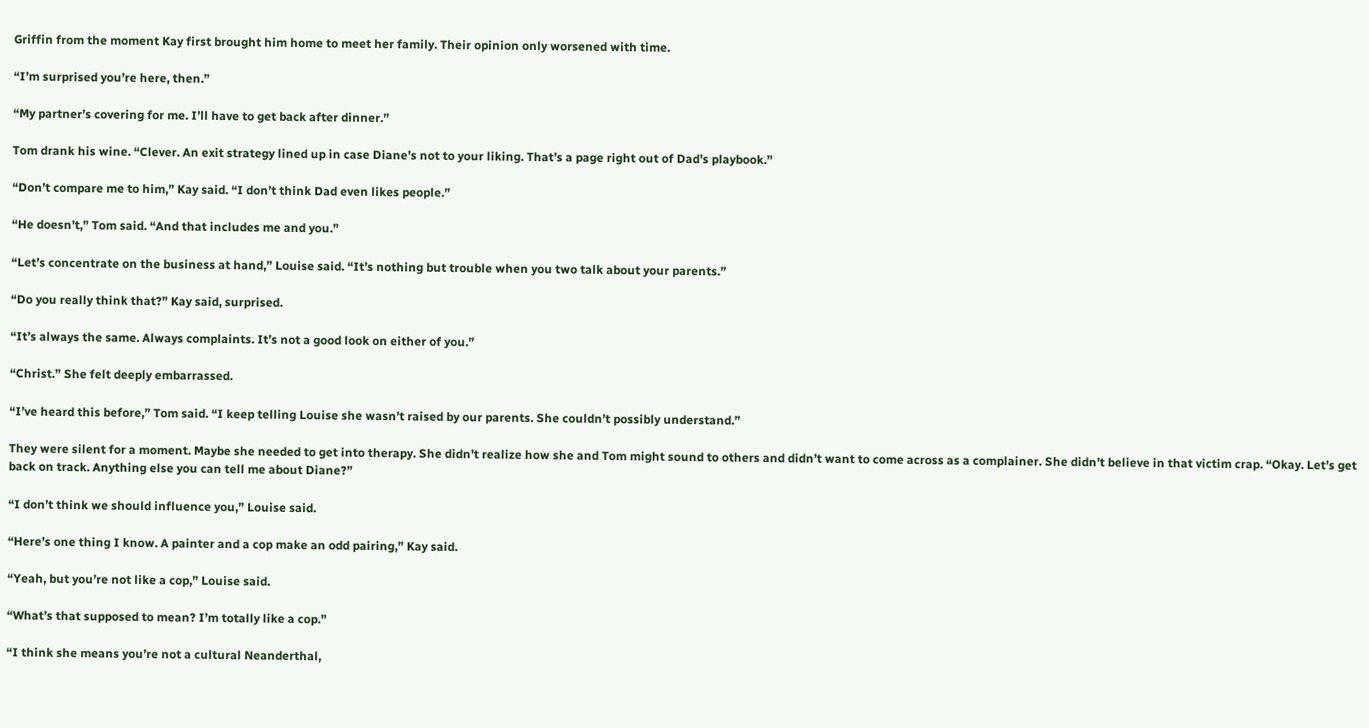Griffin from the moment Kay first brought him home to meet her family. Their opinion only worsened with time.

“I’m surprised you’re here, then.”

“My partner’s covering for me. I’ll have to get back after dinner.”

Tom drank his wine. “Clever. An exit strategy lined up in case Diane’s not to your liking. That’s a page right out of Dad’s playbook.”

“Don’t compare me to him,” Kay said. “I don’t think Dad even likes people.”

“He doesn’t,” Tom said. “And that includes me and you.”

“Let’s concentrate on the business at hand,” Louise said. “It’s nothing but trouble when you two talk about your parents.”

“Do you really think that?” Kay said, surprised.

“It’s always the same. Always complaints. It’s not a good look on either of you.”

“Christ.” She felt deeply embarrassed.

“I’ve heard this before,” Tom said. “I keep telling Louise she wasn’t raised by our parents. She couldn’t possibly understand.”

They were silent for a moment. Maybe she needed to get into therapy. She didn’t realize how she and Tom might sound to others and didn’t want to come across as a complainer. She didn’t believe in that victim crap. “Okay. Let’s get back on track. Anything else you can tell me about Diane?”

“I don’t think we should influence you,” Louise said.

“Here’s one thing I know. A painter and a cop make an odd pairing,” Kay said.

“Yeah, but you’re not like a cop,” Louise said.

“What’s that supposed to mean? I’m totally like a cop.”

“I think she means you’re not a cultural Neanderthal,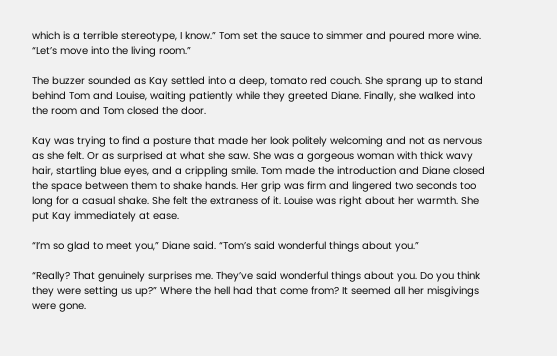which is a terrible stereotype, I know.” Tom set the sauce to simmer and poured more wine. “Let’s move into the living room.”

The buzzer sounded as Kay settled into a deep, tomato red couch. She sprang up to stand behind Tom and Louise, waiting patiently while they greeted Diane. Finally, she walked into the room and Tom closed the door.

Kay was trying to find a posture that made her look politely welcoming and not as nervous as she felt. Or as surprised at what she saw. She was a gorgeous woman with thick wavy hair, startling blue eyes, and a crippling smile. Tom made the introduction and Diane closed the space between them to shake hands. Her grip was firm and lingered two seconds too long for a casual shake. She felt the extraness of it. Louise was right about her warmth. She put Kay immediately at ease.

“I’m so glad to meet you,” Diane said. “Tom’s said wonderful things about you.”

“Really? That genuinely surprises me. They’ve said wonderful things about you. Do you think they were setting us up?” Where the hell had that come from? It seemed all her misgivings were gone.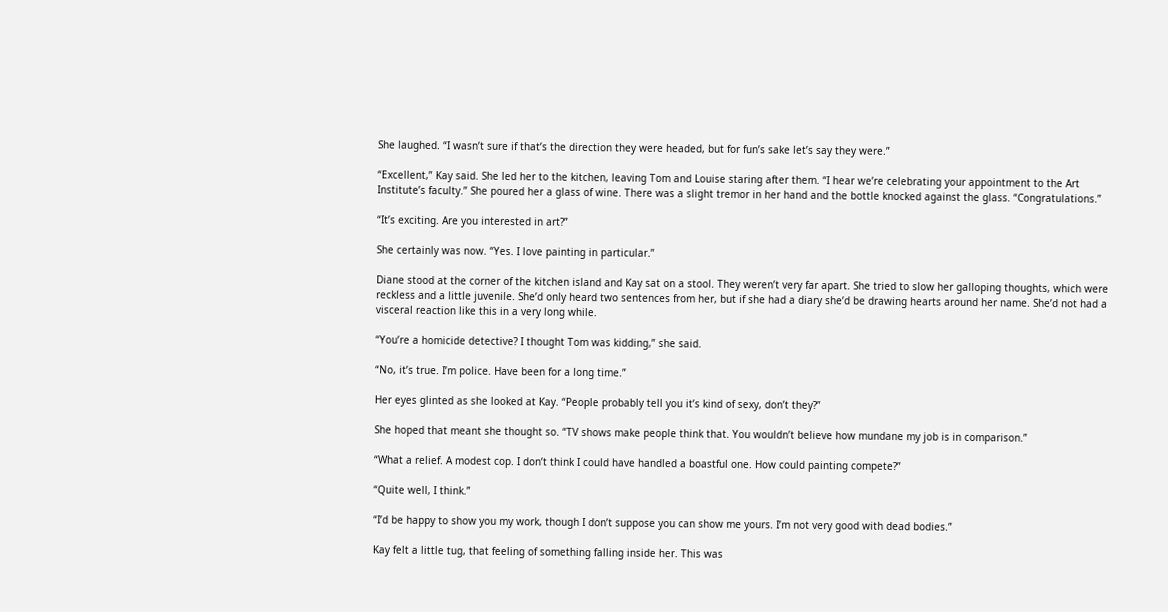She laughed. “I wasn’t sure if that’s the direction they were headed, but for fun’s sake let’s say they were.”

“Excellent,” Kay said. She led her to the kitchen, leaving Tom and Louise staring after them. “I hear we’re celebrating your appointment to the Art Institute’s faculty.” She poured her a glass of wine. There was a slight tremor in her hand and the bottle knocked against the glass. “Congratulations.”

“It’s exciting. Are you interested in art?”

She certainly was now. “Yes. I love painting in particular.”

Diane stood at the corner of the kitchen island and Kay sat on a stool. They weren’t very far apart. She tried to slow her galloping thoughts, which were reckless and a little juvenile. She’d only heard two sentences from her, but if she had a diary she’d be drawing hearts around her name. She’d not had a visceral reaction like this in a very long while.

“You’re a homicide detective? I thought Tom was kidding,” she said.

“No, it’s true. I’m police. Have been for a long time.”

Her eyes glinted as she looked at Kay. “People probably tell you it’s kind of sexy, don’t they?”

She hoped that meant she thought so. “TV shows make people think that. You wouldn’t believe how mundane my job is in comparison.”

“What a relief. A modest cop. I don’t think I could have handled a boastful one. How could painting compete?”

“Quite well, I think.”

“I’d be happy to show you my work, though I don’t suppose you can show me yours. I’m not very good with dead bodies.”

Kay felt a little tug, that feeling of something falling inside her. This was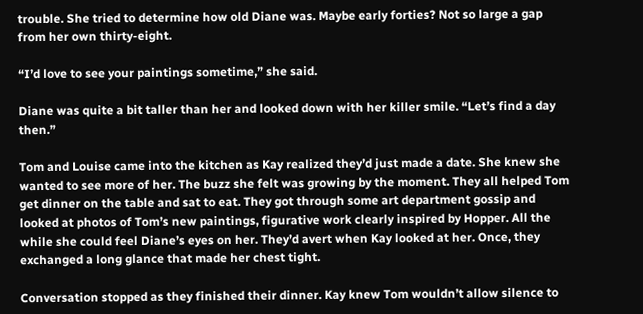trouble. She tried to determine how old Diane was. Maybe early forties? Not so large a gap from her own thirty-eight.

“I’d love to see your paintings sometime,” she said.

Diane was quite a bit taller than her and looked down with her killer smile. “Let’s find a day then.”

Tom and Louise came into the kitchen as Kay realized they’d just made a date. She knew she wanted to see more of her. The buzz she felt was growing by the moment. They all helped Tom get dinner on the table and sat to eat. They got through some art department gossip and looked at photos of Tom’s new paintings, figurative work clearly inspired by Hopper. All the while she could feel Diane’s eyes on her. They’d avert when Kay looked at her. Once, they exchanged a long glance that made her chest tight.

Conversation stopped as they finished their dinner. Kay knew Tom wouldn’t allow silence to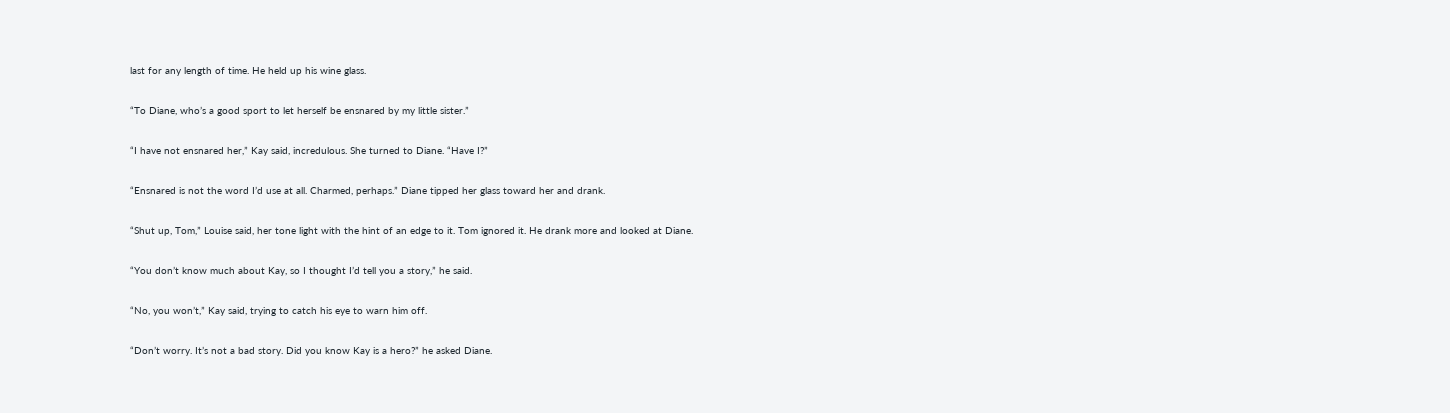last for any length of time. He held up his wine glass.

“To Diane, who’s a good sport to let herself be ensnared by my little sister.”

“I have not ensnared her,” Kay said, incredulous. She turned to Diane. “Have I?”

“Ensnared is not the word I’d use at all. Charmed, perhaps.” Diane tipped her glass toward her and drank.

“Shut up, Tom,” Louise said, her tone light with the hint of an edge to it. Tom ignored it. He drank more and looked at Diane.

“You don’t know much about Kay, so I thought I’d tell you a story,” he said.

“No, you won’t,” Kay said, trying to catch his eye to warn him off.

“Don’t worry. It’s not a bad story. Did you know Kay is a hero?” he asked Diane.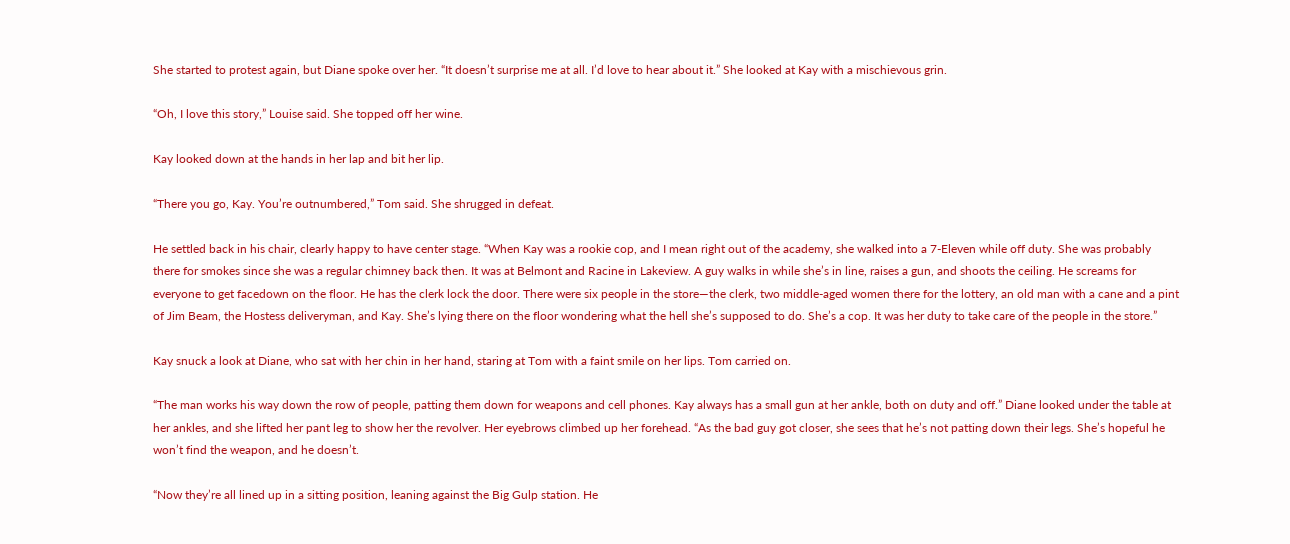She started to protest again, but Diane spoke over her. “It doesn’t surprise me at all. I’d love to hear about it.” She looked at Kay with a mischievous grin.

“Oh, I love this story,” Louise said. She topped off her wine.

Kay looked down at the hands in her lap and bit her lip.

“There you go, Kay. You’re outnumbered,” Tom said. She shrugged in defeat.

He settled back in his chair, clearly happy to have center stage. “When Kay was a rookie cop, and I mean right out of the academy, she walked into a 7-Eleven while off duty. She was probably there for smokes since she was a regular chimney back then. It was at Belmont and Racine in Lakeview. A guy walks in while she’s in line, raises a gun, and shoots the ceiling. He screams for everyone to get facedown on the floor. He has the clerk lock the door. There were six people in the store—the clerk, two middle-aged women there for the lottery, an old man with a cane and a pint of Jim Beam, the Hostess deliveryman, and Kay. She’s lying there on the floor wondering what the hell she’s supposed to do. She’s a cop. It was her duty to take care of the people in the store.”

Kay snuck a look at Diane, who sat with her chin in her hand, staring at Tom with a faint smile on her lips. Tom carried on.

“The man works his way down the row of people, patting them down for weapons and cell phones. Kay always has a small gun at her ankle, both on duty and off.” Diane looked under the table at her ankles, and she lifted her pant leg to show her the revolver. Her eyebrows climbed up her forehead. “As the bad guy got closer, she sees that he’s not patting down their legs. She’s hopeful he won’t find the weapon, and he doesn’t.

“Now they’re all lined up in a sitting position, leaning against the Big Gulp station. He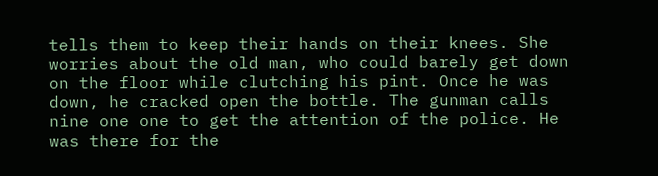tells them to keep their hands on their knees. She worries about the old man, who could barely get down on the floor while clutching his pint. Once he was down, he cracked open the bottle. The gunman calls nine one one to get the attention of the police. He was there for the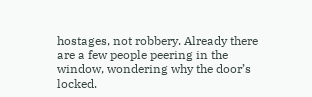hostages, not robbery. Already there are a few people peering in the window, wondering why the door’s locked.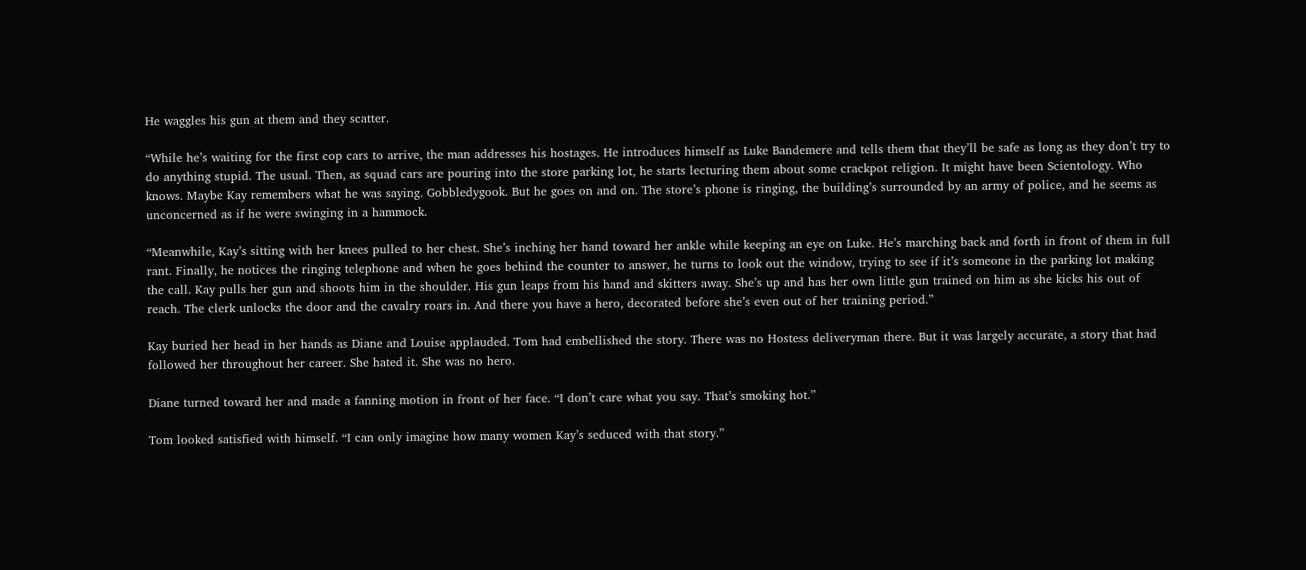He waggles his gun at them and they scatter.

“While he’s waiting for the first cop cars to arrive, the man addresses his hostages. He introduces himself as Luke Bandemere and tells them that they’ll be safe as long as they don’t try to do anything stupid. The usual. Then, as squad cars are pouring into the store parking lot, he starts lecturing them about some crackpot religion. It might have been Scientology. Who knows. Maybe Kay remembers what he was saying. Gobbledygook. But he goes on and on. The store’s phone is ringing, the building’s surrounded by an army of police, and he seems as unconcerned as if he were swinging in a hammock.

“Meanwhile, Kay’s sitting with her knees pulled to her chest. She’s inching her hand toward her ankle while keeping an eye on Luke. He’s marching back and forth in front of them in full rant. Finally, he notices the ringing telephone and when he goes behind the counter to answer, he turns to look out the window, trying to see if it’s someone in the parking lot making the call. Kay pulls her gun and shoots him in the shoulder. His gun leaps from his hand and skitters away. She’s up and has her own little gun trained on him as she kicks his out of reach. The clerk unlocks the door and the cavalry roars in. And there you have a hero, decorated before she’s even out of her training period.”

Kay buried her head in her hands as Diane and Louise applauded. Tom had embellished the story. There was no Hostess deliveryman there. But it was largely accurate, a story that had followed her throughout her career. She hated it. She was no hero.

Diane turned toward her and made a fanning motion in front of her face. “I don’t care what you say. That’s smoking hot.”

Tom looked satisfied with himself. “I can only imagine how many women Kay’s seduced with that story.”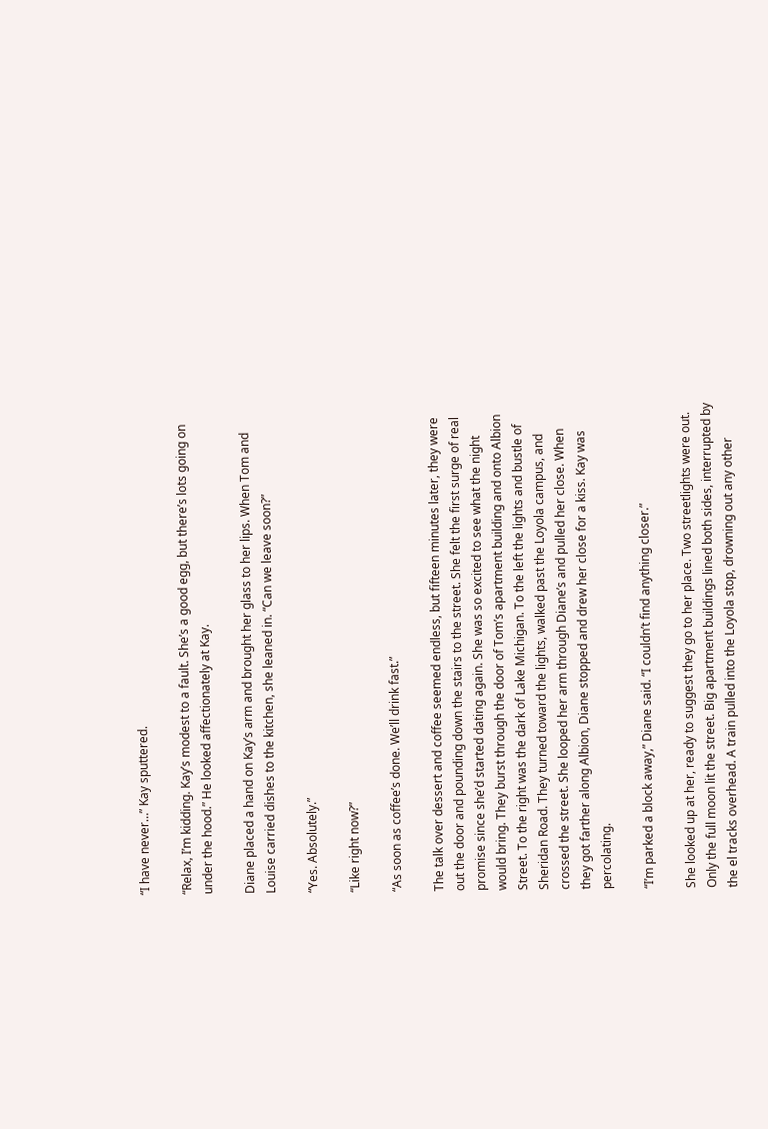“I have never…” Kay sputtered.

“Relax, I’m kidding. Kay’s modest to a fault. She’s a good egg, but there’s lots going on under the hood.” He looked affectionately at Kay.

Diane placed a hand on Kay’s arm and brought her glass to her lips. When Tom and Louise carried dishes to the kitchen, she leaned in. “Can we leave soon?”

“Yes. Absolutely.”

“Like right now?”

“As soon as coffee’s done. We’ll drink fast.”

The talk over dessert and coffee seemed endless, but fifteen minutes later, they were out the door and pounding down the stairs to the street. She felt the first surge of real promise since she’d started dating again. She was so excited to see what the night would bring. They burst through the door of Tom’s apartment building and onto Albion Street. To the right was the dark of Lake Michigan. To the left the lights and bustle of Sheridan Road. They turned toward the lights, walked past the Loyola campus, and crossed the street. She looped her arm through Diane’s and pulled her close. When they got farther along Albion, Diane stopped and drew her close for a kiss. Kay was percolating.

“I’m parked a block away,” Diane said. “I couldn’t find anything closer.”

She looked up at her, ready to suggest they go to her place. Two streetlights were out. Only the full moon lit the street. Big apartment buildings lined both sides, interrupted by the el tracks overhead. A train pulled into the Loyola stop, drowning out any other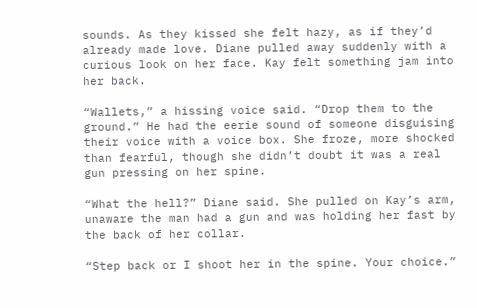sounds. As they kissed she felt hazy, as if they’d already made love. Diane pulled away suddenly with a curious look on her face. Kay felt something jam into her back.

“Wallets,” a hissing voice said. “Drop them to the ground.” He had the eerie sound of someone disguising their voice with a voice box. She froze, more shocked than fearful, though she didn’t doubt it was a real gun pressing on her spine.

“What the hell?” Diane said. She pulled on Kay’s arm, unaware the man had a gun and was holding her fast by the back of her collar.

“Step back or I shoot her in the spine. Your choice.”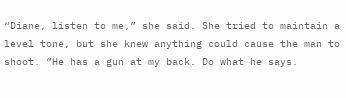“Diane, listen to me,” she said. She tried to maintain a level tone, but she knew anything could cause the man to shoot. “He has a gun at my back. Do what he says.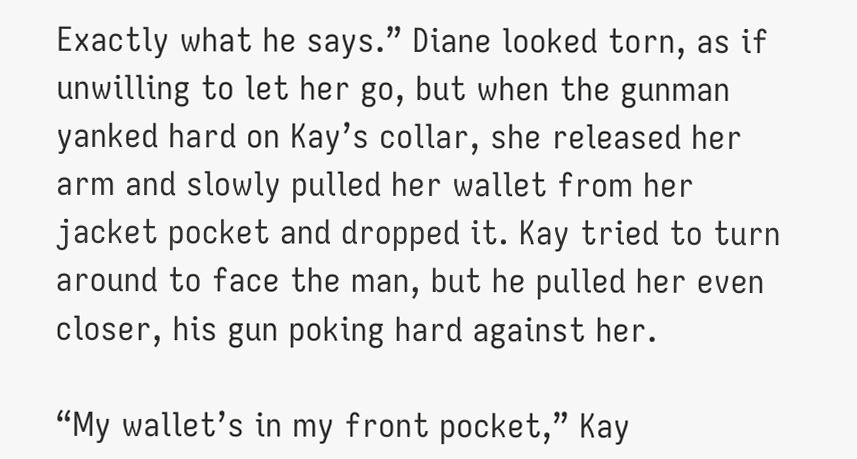Exactly what he says.” Diane looked torn, as if unwilling to let her go, but when the gunman yanked hard on Kay’s collar, she released her arm and slowly pulled her wallet from her jacket pocket and dropped it. Kay tried to turn around to face the man, but he pulled her even closer, his gun poking hard against her.

“My wallet’s in my front pocket,” Kay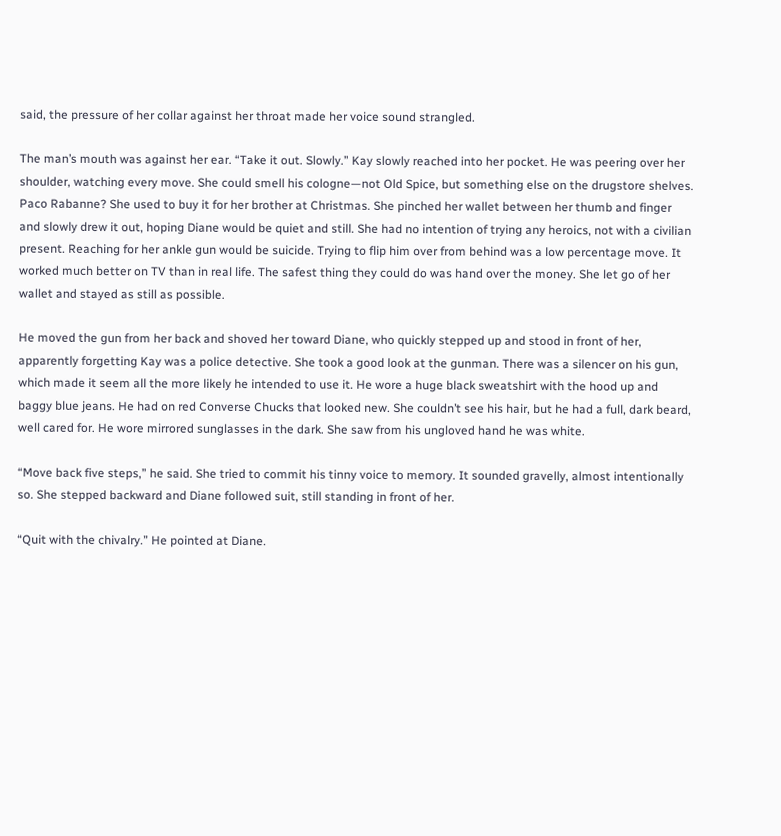said, the pressure of her collar against her throat made her voice sound strangled.

The man’s mouth was against her ear. “Take it out. Slowly.” Kay slowly reached into her pocket. He was peering over her shoulder, watching every move. She could smell his cologne—not Old Spice, but something else on the drugstore shelves. Paco Rabanne? She used to buy it for her brother at Christmas. She pinched her wallet between her thumb and finger and slowly drew it out, hoping Diane would be quiet and still. She had no intention of trying any heroics, not with a civilian present. Reaching for her ankle gun would be suicide. Trying to flip him over from behind was a low percentage move. It worked much better on TV than in real life. The safest thing they could do was hand over the money. She let go of her wallet and stayed as still as possible.

He moved the gun from her back and shoved her toward Diane, who quickly stepped up and stood in front of her, apparently forgetting Kay was a police detective. She took a good look at the gunman. There was a silencer on his gun, which made it seem all the more likely he intended to use it. He wore a huge black sweatshirt with the hood up and baggy blue jeans. He had on red Converse Chucks that looked new. She couldn’t see his hair, but he had a full, dark beard, well cared for. He wore mirrored sunglasses in the dark. She saw from his ungloved hand he was white.

“Move back five steps,” he said. She tried to commit his tinny voice to memory. It sounded gravelly, almost intentionally so. She stepped backward and Diane followed suit, still standing in front of her.

“Quit with the chivalry.” He pointed at Diane.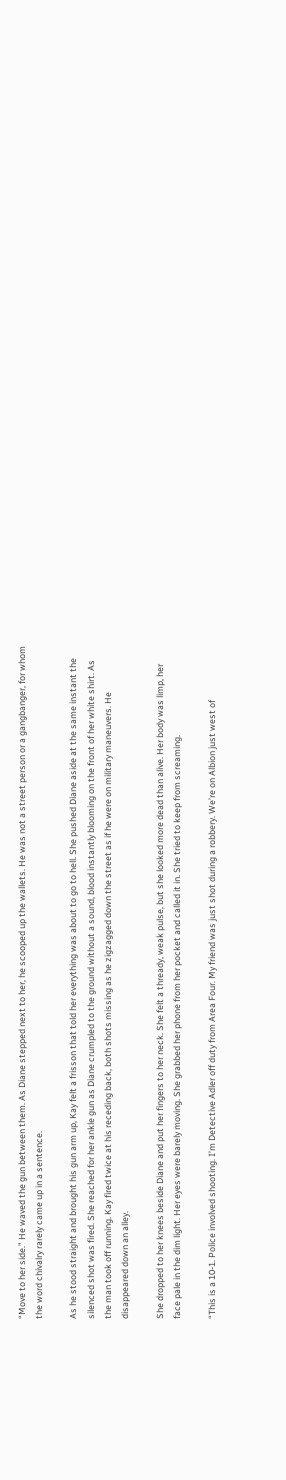“Move to her side.” He waved the gun between them. As Diane stepped next to her, he scooped up the wallets. He was not a street person or a gangbanger, for whom the word chivalry rarely came up in a sentence.

As he stood straight and brought his gun arm up, Kay felt a frisson that told her everything was about to go to hell. She pushed Diane aside at the same instant the silenced shot was fired. She reached for her ankle gun as Diane crumpled to the ground without a sound, blood instantly blooming on the front of her white shirt. As the man took off running. Kay fired twice at his receding back, both shots missing as he zigzagged down the street as if he were on military maneuvers. He disappeared down an alley.

She dropped to her knees beside Diane and put her fingers to her neck. She felt a thready, weak pulse, but she looked more dead than alive. Her body was limp, her face pale in the dim light. Her eyes were barely moving. She grabbed her phone from her pocket and called it in. She tried to keep from screaming.

“This is a 10-1. Police involved shooting. I’m Detective Adler off duty from Area Four. My friend was just shot during a robbery. We’re on Albion just west of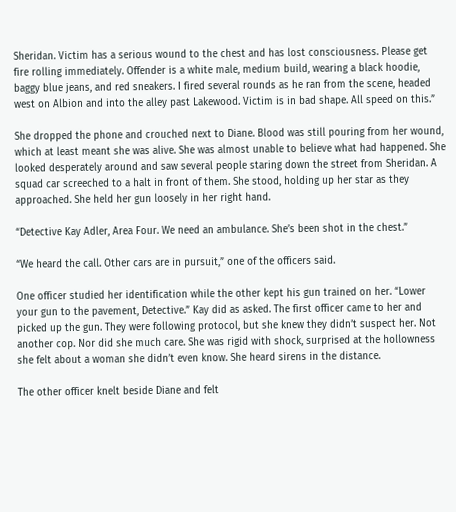Sheridan. Victim has a serious wound to the chest and has lost consciousness. Please get fire rolling immediately. Offender is a white male, medium build, wearing a black hoodie, baggy blue jeans, and red sneakers. I fired several rounds as he ran from the scene, headed west on Albion and into the alley past Lakewood. Victim is in bad shape. All speed on this.”

She dropped the phone and crouched next to Diane. Blood was still pouring from her wound, which at least meant she was alive. She was almost unable to believe what had happened. She looked desperately around and saw several people staring down the street from Sheridan. A squad car screeched to a halt in front of them. She stood, holding up her star as they approached. She held her gun loosely in her right hand.

“Detective Kay Adler, Area Four. We need an ambulance. She’s been shot in the chest.”

“We heard the call. Other cars are in pursuit,” one of the officers said.

One officer studied her identification while the other kept his gun trained on her. “Lower your gun to the pavement, Detective.” Kay did as asked. The first officer came to her and picked up the gun. They were following protocol, but she knew they didn’t suspect her. Not another cop. Nor did she much care. She was rigid with shock, surprised at the hollowness she felt about a woman she didn’t even know. She heard sirens in the distance.

The other officer knelt beside Diane and felt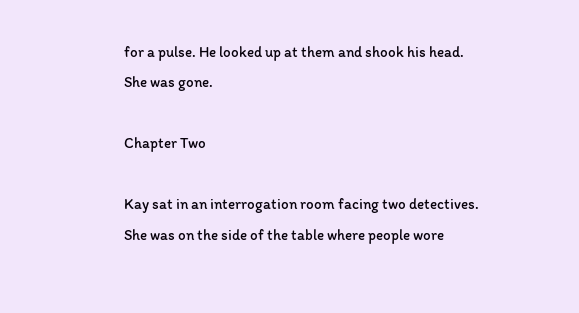for a pulse. He looked up at them and shook his head. She was gone.

Chapter Two

Kay sat in an interrogation room facing two detectives. She was on the side of the table where people wore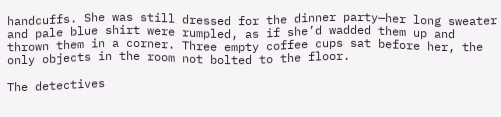handcuffs. She was still dressed for the dinner party—her long sweater and pale blue shirt were rumpled, as if she’d wadded them up and thrown them in a corner. Three empty coffee cups sat before her, the only objects in the room not bolted to the floor.

The detectives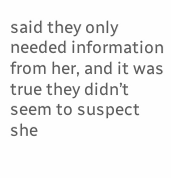said they only needed information from her, and it was true they didn’t seem to suspect she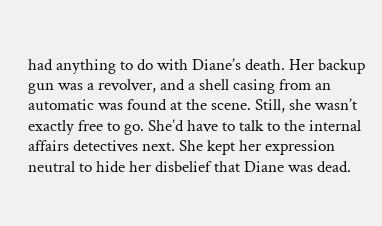had anything to do with Diane’s death. Her backup gun was a revolver, and a shell casing from an automatic was found at the scene. Still, she wasn’t exactly free to go. She’d have to talk to the internal affairs detectives next. She kept her expression neutral to hide her disbelief that Diane was dead.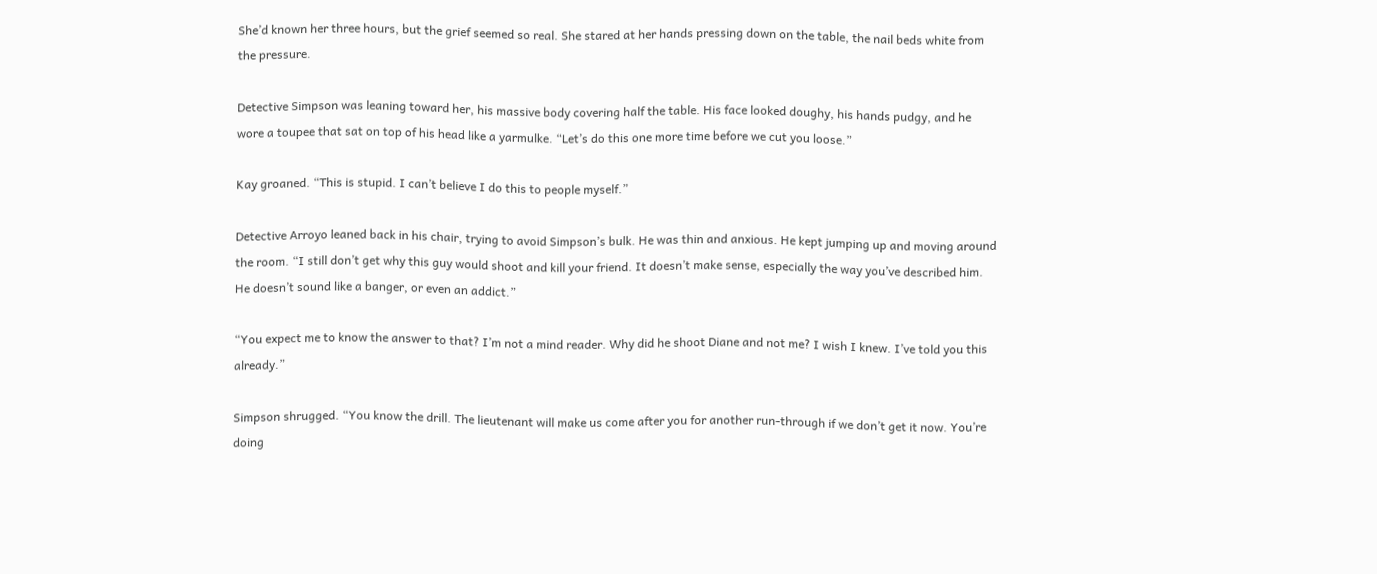She’d known her three hours, but the grief seemed so real. She stared at her hands pressing down on the table, the nail beds white from the pressure.

Detective Simpson was leaning toward her, his massive body covering half the table. His face looked doughy, his hands pudgy, and he wore a toupee that sat on top of his head like a yarmulke. “Let’s do this one more time before we cut you loose.”

Kay groaned. “This is stupid. I can’t believe I do this to people myself.”

Detective Arroyo leaned back in his chair, trying to avoid Simpson’s bulk. He was thin and anxious. He kept jumping up and moving around the room. “I still don’t get why this guy would shoot and kill your friend. It doesn’t make sense, especially the way you’ve described him. He doesn’t sound like a banger, or even an addict.”

“You expect me to know the answer to that? I’m not a mind reader. Why did he shoot Diane and not me? I wish I knew. I’ve told you this already.”

Simpson shrugged. “You know the drill. The lieutenant will make us come after you for another run-through if we don’t get it now. You’re doing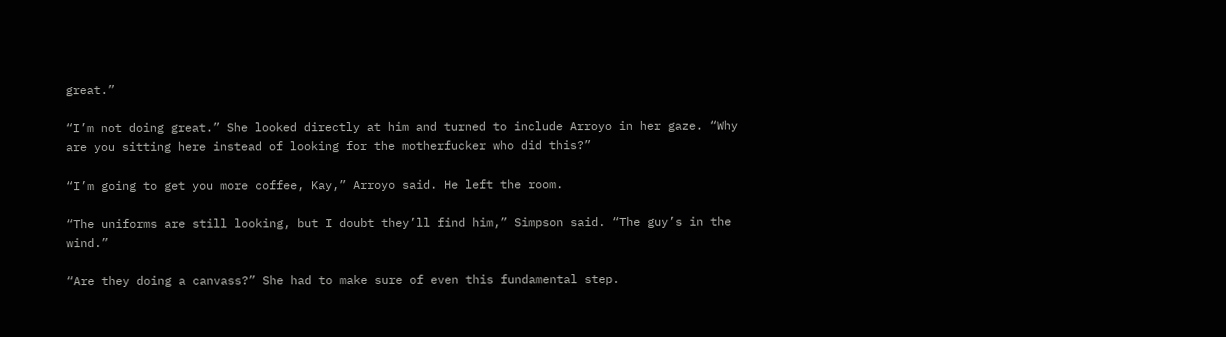great.”

“I’m not doing great.” She looked directly at him and turned to include Arroyo in her gaze. “Why are you sitting here instead of looking for the motherfucker who did this?”

“I’m going to get you more coffee, Kay,” Arroyo said. He left the room.

“The uniforms are still looking, but I doubt they’ll find him,” Simpson said. “The guy’s in the wind.”

“Are they doing a canvass?” She had to make sure of even this fundamental step.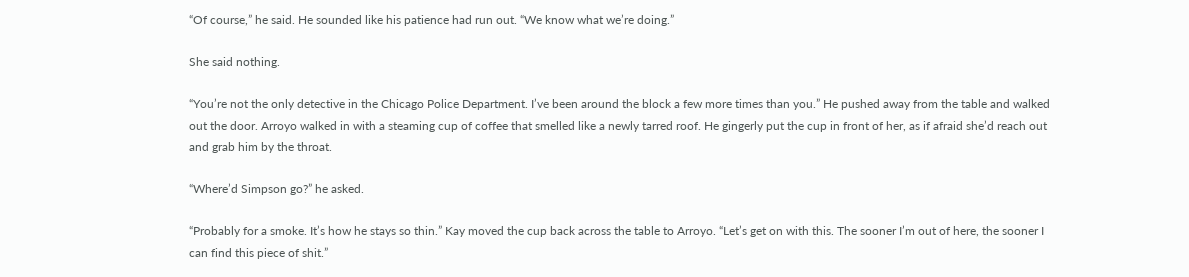“Of course,” he said. He sounded like his patience had run out. “We know what we’re doing.”

She said nothing.

“You’re not the only detective in the Chicago Police Department. I’ve been around the block a few more times than you.” He pushed away from the table and walked out the door. Arroyo walked in with a steaming cup of coffee that smelled like a newly tarred roof. He gingerly put the cup in front of her, as if afraid she’d reach out and grab him by the throat.

“Where’d Simpson go?” he asked.

“Probably for a smoke. It’s how he stays so thin.” Kay moved the cup back across the table to Arroyo. “Let’s get on with this. The sooner I’m out of here, the sooner I can find this piece of shit.”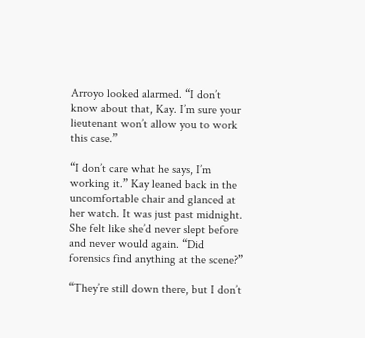Arroyo looked alarmed. “I don’t know about that, Kay. I’m sure your lieutenant won’t allow you to work this case.”

“I don’t care what he says, I’m working it.” Kay leaned back in the uncomfortable chair and glanced at her watch. It was just past midnight. She felt like she’d never slept before and never would again. “Did forensics find anything at the scene?”

“They’re still down there, but I don’t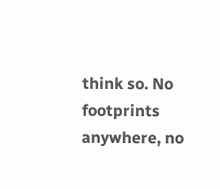think so. No footprints anywhere, no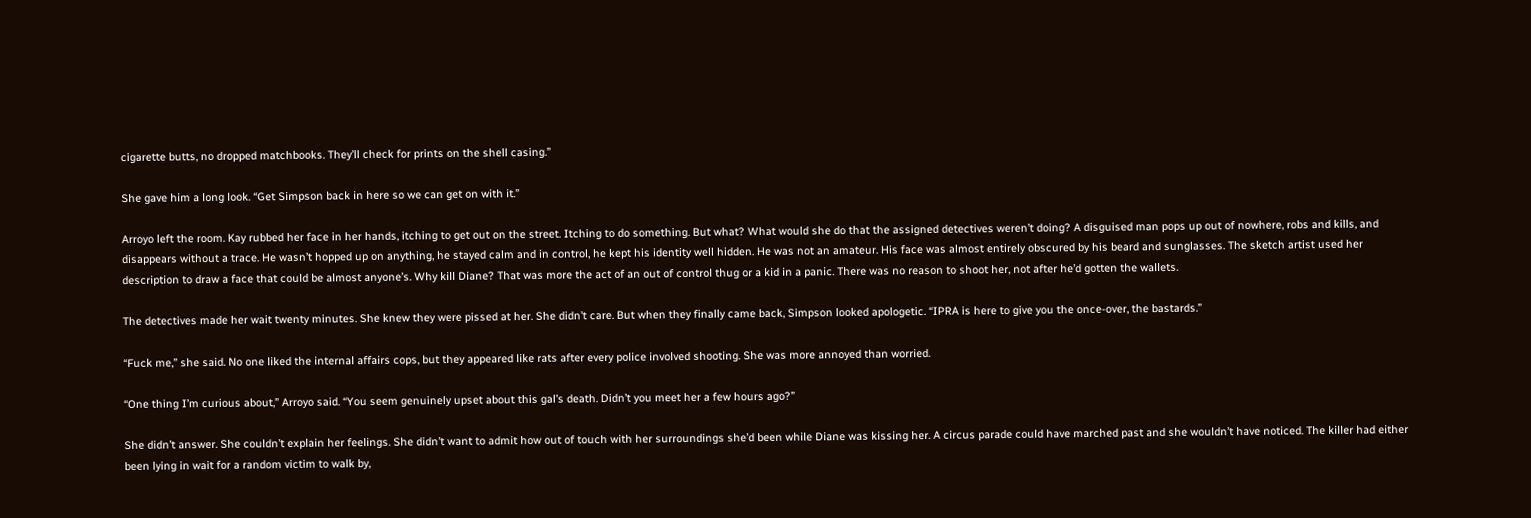cigarette butts, no dropped matchbooks. They’ll check for prints on the shell casing.”

She gave him a long look. “Get Simpson back in here so we can get on with it.”

Arroyo left the room. Kay rubbed her face in her hands, itching to get out on the street. Itching to do something. But what? What would she do that the assigned detectives weren’t doing? A disguised man pops up out of nowhere, robs and kills, and disappears without a trace. He wasn’t hopped up on anything, he stayed calm and in control, he kept his identity well hidden. He was not an amateur. His face was almost entirely obscured by his beard and sunglasses. The sketch artist used her description to draw a face that could be almost anyone’s. Why kill Diane? That was more the act of an out of control thug or a kid in a panic. There was no reason to shoot her, not after he’d gotten the wallets.

The detectives made her wait twenty minutes. She knew they were pissed at her. She didn’t care. But when they finally came back, Simpson looked apologetic. “IPRA is here to give you the once-over, the bastards.”

“Fuck me,” she said. No one liked the internal affairs cops, but they appeared like rats after every police involved shooting. She was more annoyed than worried.

“One thing I’m curious about,” Arroyo said. “You seem genuinely upset about this gal’s death. Didn’t you meet her a few hours ago?”

She didn’t answer. She couldn’t explain her feelings. She didn’t want to admit how out of touch with her surroundings she’d been while Diane was kissing her. A circus parade could have marched past and she wouldn’t have noticed. The killer had either been lying in wait for a random victim to walk by,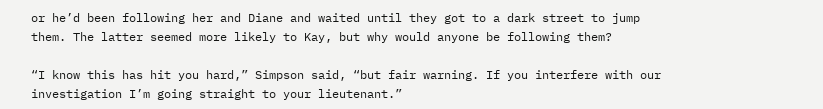or he’d been following her and Diane and waited until they got to a dark street to jump them. The latter seemed more likely to Kay, but why would anyone be following them?

“I know this has hit you hard,” Simpson said, “but fair warning. If you interfere with our investigation I’m going straight to your lieutenant.”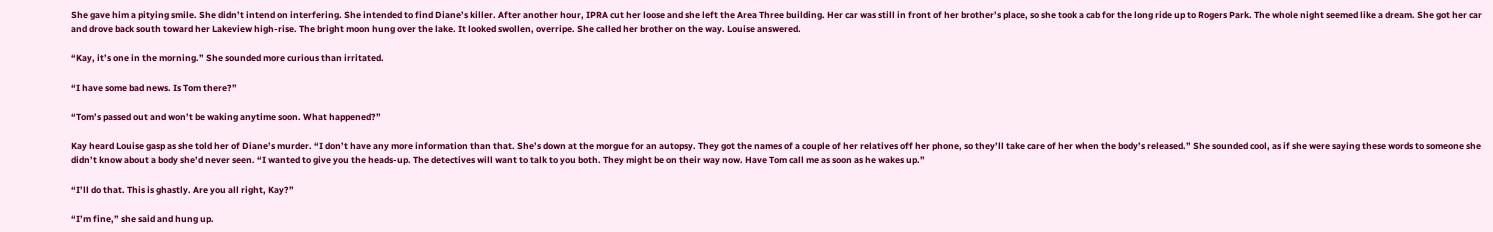She gave him a pitying smile. She didn’t intend on interfering. She intended to find Diane’s killer. After another hour, IPRA cut her loose and she left the Area Three building. Her car was still in front of her brother’s place, so she took a cab for the long ride up to Rogers Park. The whole night seemed like a dream. She got her car and drove back south toward her Lakeview high-rise. The bright moon hung over the lake. It looked swollen, overripe. She called her brother on the way. Louise answered.

“Kay, it’s one in the morning.” She sounded more curious than irritated.

“I have some bad news. Is Tom there?”

“Tom’s passed out and won’t be waking anytime soon. What happened?”

Kay heard Louise gasp as she told her of Diane’s murder. “I don’t have any more information than that. She’s down at the morgue for an autopsy. They got the names of a couple of her relatives off her phone, so they’ll take care of her when the body’s released.” She sounded cool, as if she were saying these words to someone she didn’t know about a body she’d never seen. “I wanted to give you the heads-up. The detectives will want to talk to you both. They might be on their way now. Have Tom call me as soon as he wakes up.”

“I’ll do that. This is ghastly. Are you all right, Kay?”

“I’m fine,” she said and hung up.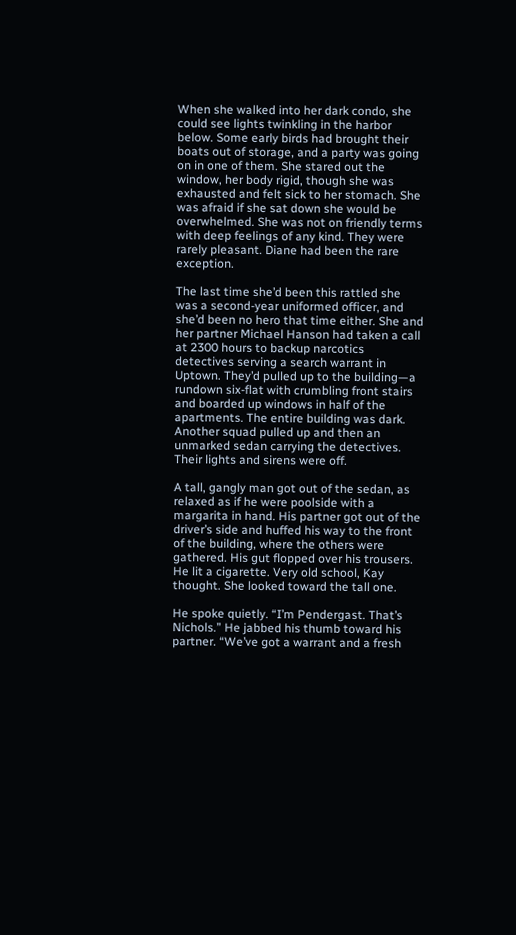When she walked into her dark condo, she could see lights twinkling in the harbor below. Some early birds had brought their boats out of storage, and a party was going on in one of them. She stared out the window, her body rigid, though she was exhausted and felt sick to her stomach. She was afraid if she sat down she would be overwhelmed. She was not on friendly terms with deep feelings of any kind. They were rarely pleasant. Diane had been the rare exception.

The last time she’d been this rattled she was a second-year uniformed officer, and she’d been no hero that time either. She and her partner Michael Hanson had taken a call at 2300 hours to backup narcotics detectives serving a search warrant in Uptown. They’d pulled up to the building—a rundown six-flat with crumbling front stairs and boarded up windows in half of the apartments. The entire building was dark. Another squad pulled up and then an unmarked sedan carrying the detectives. Their lights and sirens were off.

A tall, gangly man got out of the sedan, as relaxed as if he were poolside with a margarita in hand. His partner got out of the driver’s side and huffed his way to the front of the building, where the others were gathered. His gut flopped over his trousers. He lit a cigarette. Very old school, Kay thought. She looked toward the tall one.

He spoke quietly. “I’m Pendergast. That’s Nichols.” He jabbed his thumb toward his partner. “We’ve got a warrant and a fresh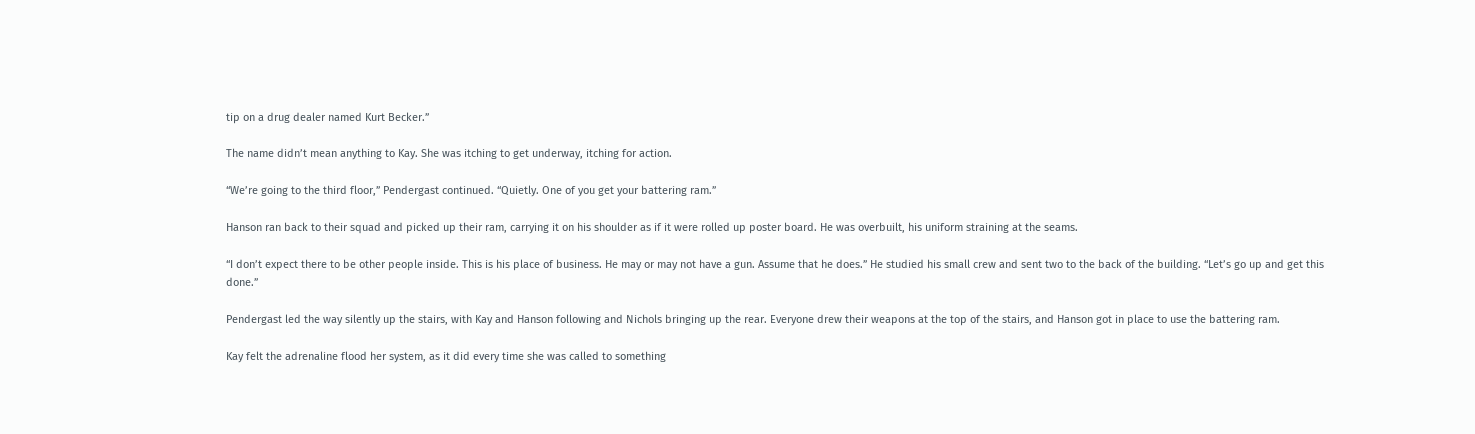tip on a drug dealer named Kurt Becker.”

The name didn’t mean anything to Kay. She was itching to get underway, itching for action.

“We’re going to the third floor,” Pendergast continued. “Quietly. One of you get your battering ram.”

Hanson ran back to their squad and picked up their ram, carrying it on his shoulder as if it were rolled up poster board. He was overbuilt, his uniform straining at the seams.

“I don’t expect there to be other people inside. This is his place of business. He may or may not have a gun. Assume that he does.” He studied his small crew and sent two to the back of the building. “Let’s go up and get this done.”

Pendergast led the way silently up the stairs, with Kay and Hanson following and Nichols bringing up the rear. Everyone drew their weapons at the top of the stairs, and Hanson got in place to use the battering ram.

Kay felt the adrenaline flood her system, as it did every time she was called to something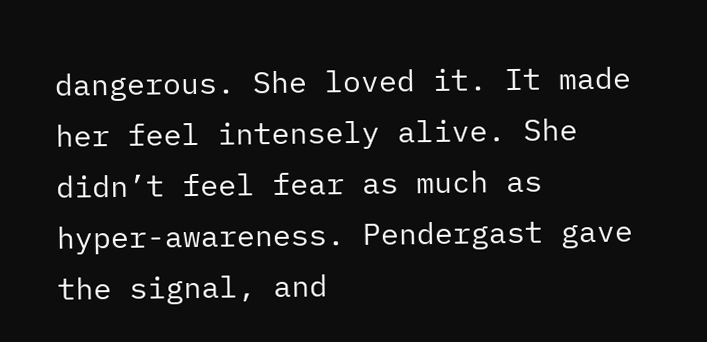dangerous. She loved it. It made her feel intensely alive. She didn’t feel fear as much as hyper-awareness. Pendergast gave the signal, and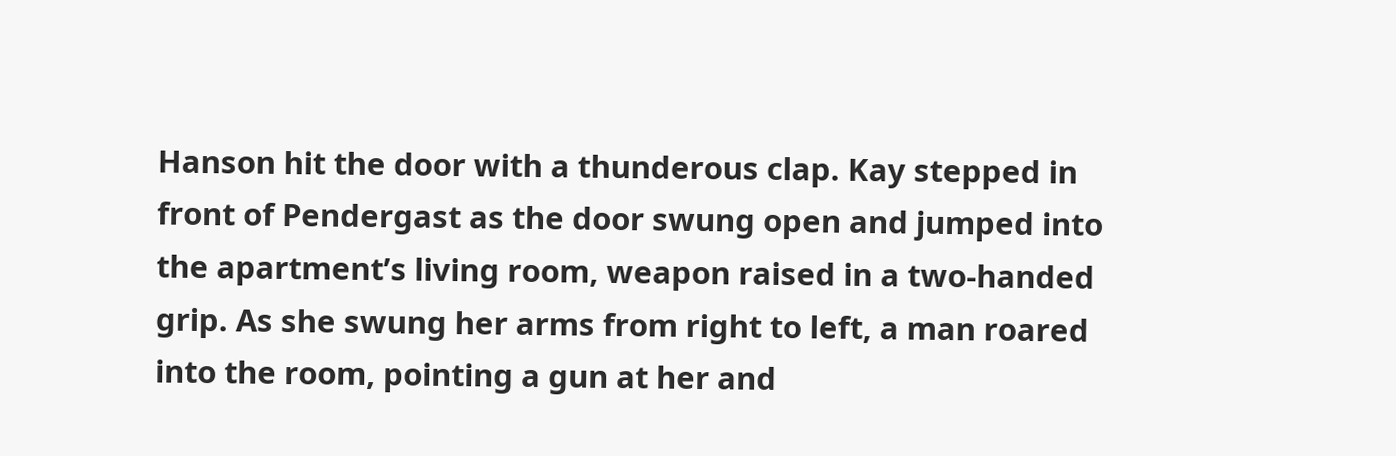Hanson hit the door with a thunderous clap. Kay stepped in front of Pendergast as the door swung open and jumped into the apartment’s living room, weapon raised in a two-handed grip. As she swung her arms from right to left, a man roared into the room, pointing a gun at her and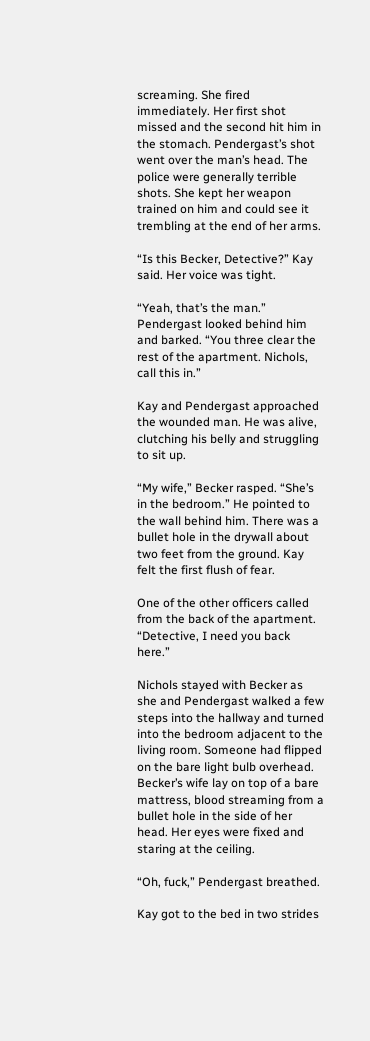screaming. She fired immediately. Her first shot missed and the second hit him in the stomach. Pendergast’s shot went over the man’s head. The police were generally terrible shots. She kept her weapon trained on him and could see it trembling at the end of her arms.

“Is this Becker, Detective?” Kay said. Her voice was tight.

“Yeah, that’s the man.” Pendergast looked behind him and barked. “You three clear the rest of the apartment. Nichols, call this in.”

Kay and Pendergast approached the wounded man. He was alive, clutching his belly and struggling to sit up.

“My wife,” Becker rasped. “She’s in the bedroom.” He pointed to the wall behind him. There was a bullet hole in the drywall about two feet from the ground. Kay felt the first flush of fear.

One of the other officers called from the back of the apartment. “Detective, I need you back here.”

Nichols stayed with Becker as she and Pendergast walked a few steps into the hallway and turned into the bedroom adjacent to the living room. Someone had flipped on the bare light bulb overhead. Becker’s wife lay on top of a bare mattress, blood streaming from a bullet hole in the side of her head. Her eyes were fixed and staring at the ceiling.

“Oh, fuck,” Pendergast breathed.

Kay got to the bed in two strides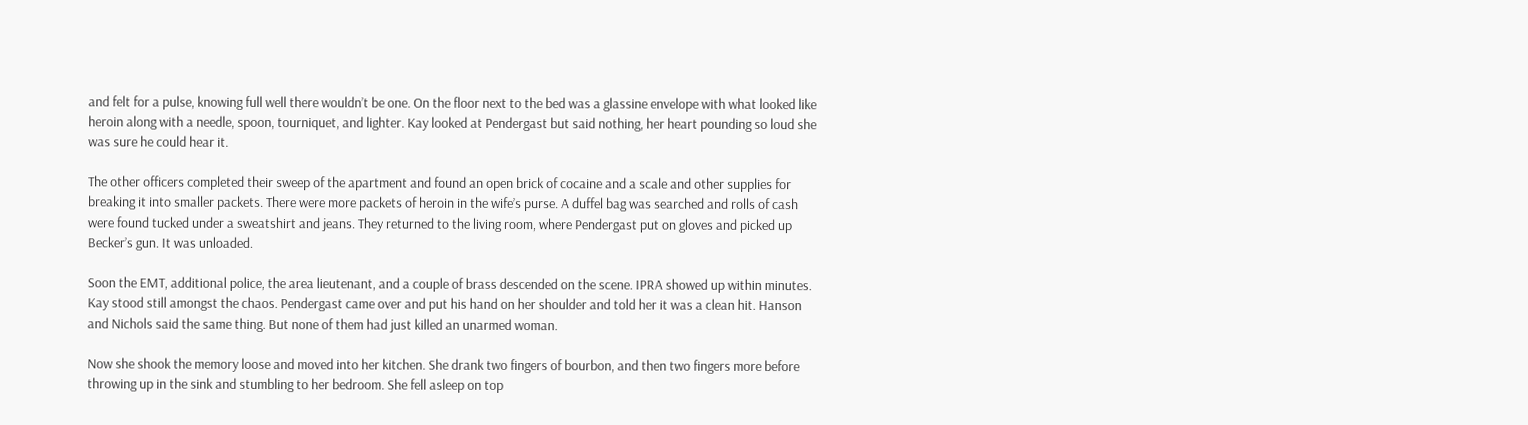and felt for a pulse, knowing full well there wouldn’t be one. On the floor next to the bed was a glassine envelope with what looked like heroin along with a needle, spoon, tourniquet, and lighter. Kay looked at Pendergast but said nothing, her heart pounding so loud she was sure he could hear it.

The other officers completed their sweep of the apartment and found an open brick of cocaine and a scale and other supplies for breaking it into smaller packets. There were more packets of heroin in the wife’s purse. A duffel bag was searched and rolls of cash were found tucked under a sweatshirt and jeans. They returned to the living room, where Pendergast put on gloves and picked up Becker’s gun. It was unloaded.

Soon the EMT, additional police, the area lieutenant, and a couple of brass descended on the scene. IPRA showed up within minutes. Kay stood still amongst the chaos. Pendergast came over and put his hand on her shoulder and told her it was a clean hit. Hanson and Nichols said the same thing. But none of them had just killed an unarmed woman.

Now she shook the memory loose and moved into her kitchen. She drank two fingers of bourbon, and then two fingers more before throwing up in the sink and stumbling to her bedroom. She fell asleep on top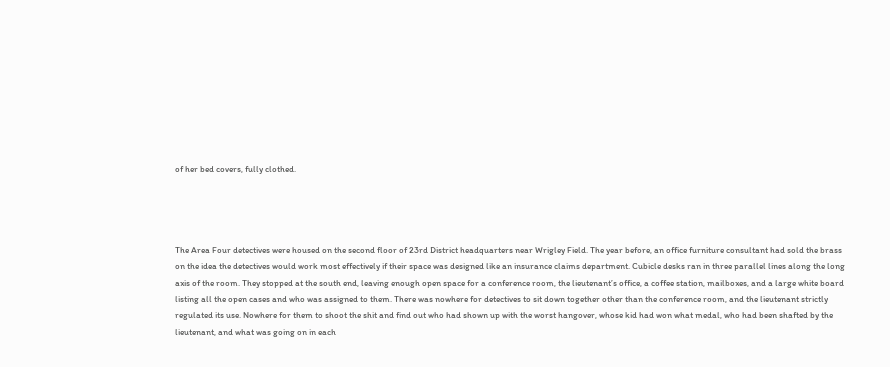of her bed covers, fully clothed.




The Area Four detectives were housed on the second floor of 23rd District headquarters near Wrigley Field. The year before, an office furniture consultant had sold the brass on the idea the detectives would work most effectively if their space was designed like an insurance claims department. Cubicle desks ran in three parallel lines along the long axis of the room. They stopped at the south end, leaving enough open space for a conference room, the lieutenant’s office, a coffee station, mailboxes, and a large white board listing all the open cases and who was assigned to them. There was nowhere for detectives to sit down together other than the conference room, and the lieutenant strictly regulated its use. Nowhere for them to shoot the shit and find out who had shown up with the worst hangover, whose kid had won what medal, who had been shafted by the lieutenant, and what was going on in each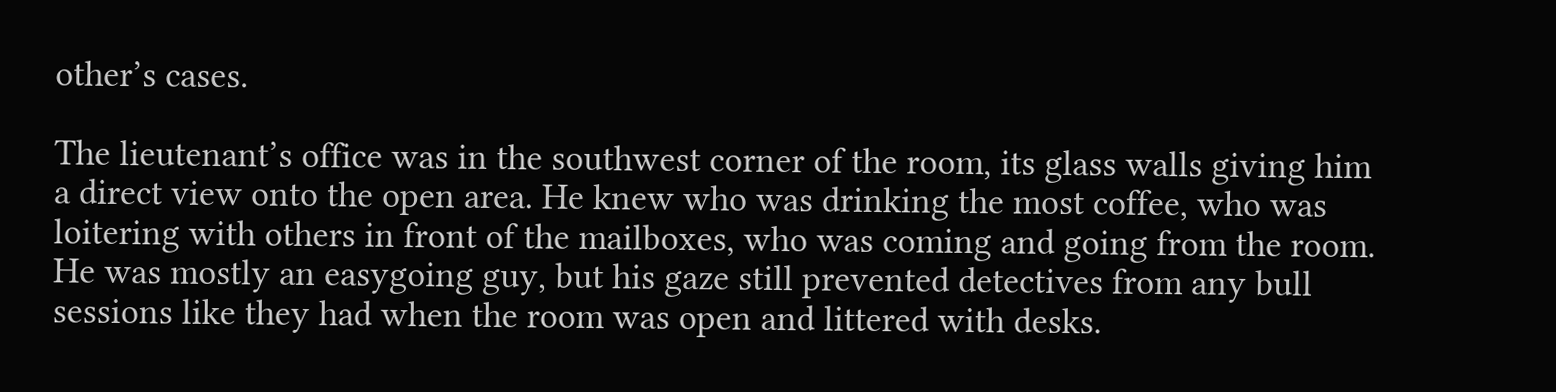other’s cases.

The lieutenant’s office was in the southwest corner of the room, its glass walls giving him a direct view onto the open area. He knew who was drinking the most coffee, who was loitering with others in front of the mailboxes, who was coming and going from the room. He was mostly an easygoing guy, but his gaze still prevented detectives from any bull sessions like they had when the room was open and littered with desks.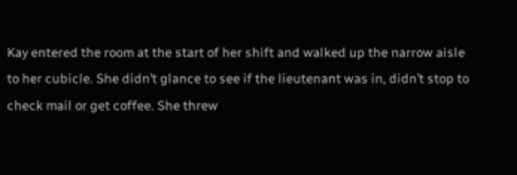Kay entered the room at the start of her shift and walked up the narrow aisle to her cubicle. She didn’t glance to see if the lieutenant was in, didn’t stop to check mail or get coffee. She threw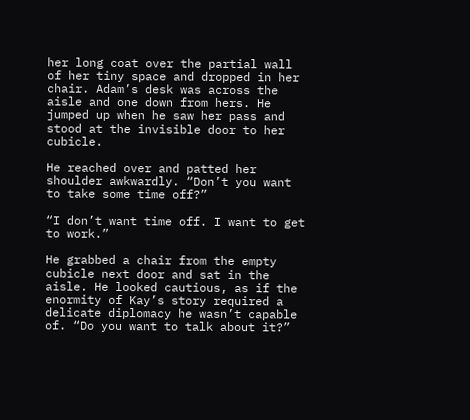her long coat over the partial wall of her tiny space and dropped in her chair. Adam’s desk was across the aisle and one down from hers. He jumped up when he saw her pass and stood at the invisible door to her cubicle.

He reached over and patted her shoulder awkwardly. “Don’t you want to take some time off?”

“I don’t want time off. I want to get to work.”

He grabbed a chair from the empty cubicle next door and sat in the aisle. He looked cautious, as if the enormity of Kay’s story required a delicate diplomacy he wasn’t capable of. “Do you want to talk about it?”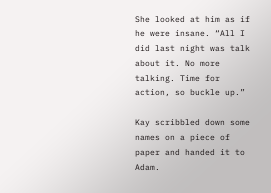She looked at him as if he were insane. “All I did last night was talk about it. No more talking. Time for action, so buckle up.”

Kay scribbled down some names on a piece of paper and handed it to Adam.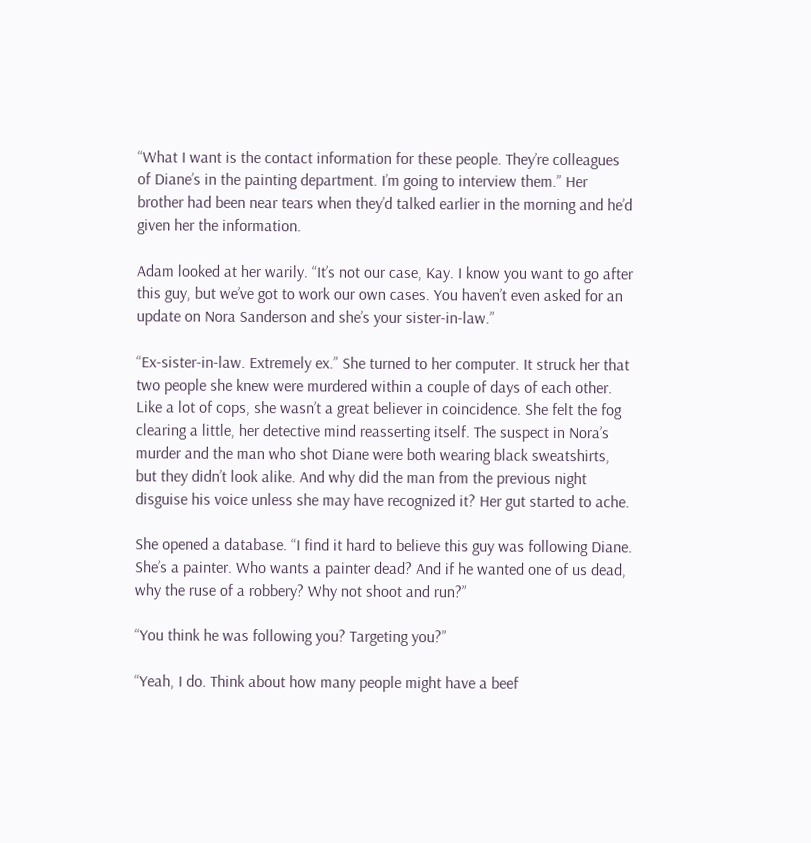“What I want is the contact information for these people. They’re colleagues of Diane’s in the painting department. I’m going to interview them.” Her brother had been near tears when they’d talked earlier in the morning and he’d given her the information.

Adam looked at her warily. “It’s not our case, Kay. I know you want to go after this guy, but we’ve got to work our own cases. You haven’t even asked for an update on Nora Sanderson and she’s your sister-in-law.”

“Ex-sister-in-law. Extremely ex.” She turned to her computer. It struck her that two people she knew were murdered within a couple of days of each other. Like a lot of cops, she wasn’t a great believer in coincidence. She felt the fog clearing a little, her detective mind reasserting itself. The suspect in Nora’s murder and the man who shot Diane were both wearing black sweatshirts, but they didn’t look alike. And why did the man from the previous night disguise his voice unless she may have recognized it? Her gut started to ache.

She opened a database. “I find it hard to believe this guy was following Diane. She’s a painter. Who wants a painter dead? And if he wanted one of us dead, why the ruse of a robbery? Why not shoot and run?”

“You think he was following you? Targeting you?”

“Yeah, I do. Think about how many people might have a beef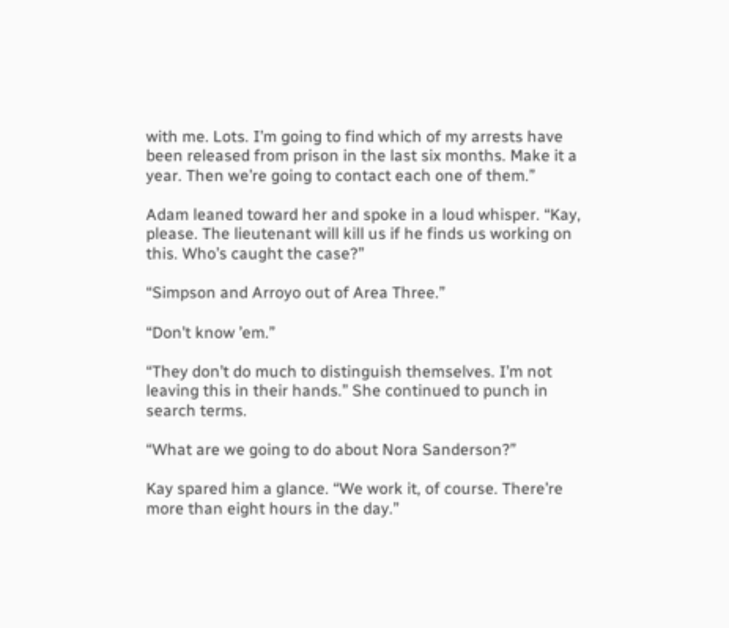with me. Lots. I’m going to find which of my arrests have been released from prison in the last six months. Make it a year. Then we’re going to contact each one of them.”

Adam leaned toward her and spoke in a loud whisper. “Kay, please. The lieutenant will kill us if he finds us working on this. Who’s caught the case?”

“Simpson and Arroyo out of Area Three.”

“Don’t know ’em.”

“They don’t do much to distinguish themselves. I’m not leaving this in their hands.” She continued to punch in search terms.

“What are we going to do about Nora Sanderson?”

Kay spared him a glance. “We work it, of course. There’re more than eight hours in the day.”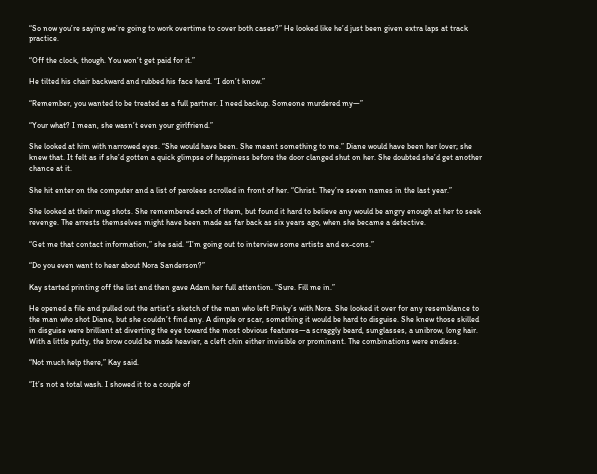“So now you’re saying we’re going to work overtime to cover both cases?” He looked like he’d just been given extra laps at track practice.

“Off the clock, though. You won’t get paid for it.”

He tilted his chair backward and rubbed his face hard. “I don’t know.”

“Remember, you wanted to be treated as a full partner. I need backup. Someone murdered my—”

“Your what? I mean, she wasn’t even your girlfriend.”

She looked at him with narrowed eyes. “She would have been. She meant something to me.” Diane would have been her lover; she knew that. It felt as if she’d gotten a quick glimpse of happiness before the door clanged shut on her. She doubted she’d get another chance at it.

She hit enter on the computer and a list of parolees scrolled in front of her. “Christ. They’re seven names in the last year.”

She looked at their mug shots. She remembered each of them, but found it hard to believe any would be angry enough at her to seek revenge. The arrests themselves might have been made as far back as six years ago, when she became a detective.

“Get me that contact information,” she said. “I’m going out to interview some artists and ex-cons.”

“Do you even want to hear about Nora Sanderson?”

Kay started printing off the list and then gave Adam her full attention. “Sure. Fill me in.”

He opened a file and pulled out the artist’s sketch of the man who left Pinky’s with Nora. She looked it over for any resemblance to the man who shot Diane, but she couldn’t find any. A dimple or scar, something it would be hard to disguise. She knew those skilled in disguise were brilliant at diverting the eye toward the most obvious features—a scraggly beard, sunglasses, a unibrow, long hair. With a little putty, the brow could be made heavier, a cleft chin either invisible or prominent. The combinations were endless.

“Not much help there,” Kay said.

“It’s not a total wash. I showed it to a couple of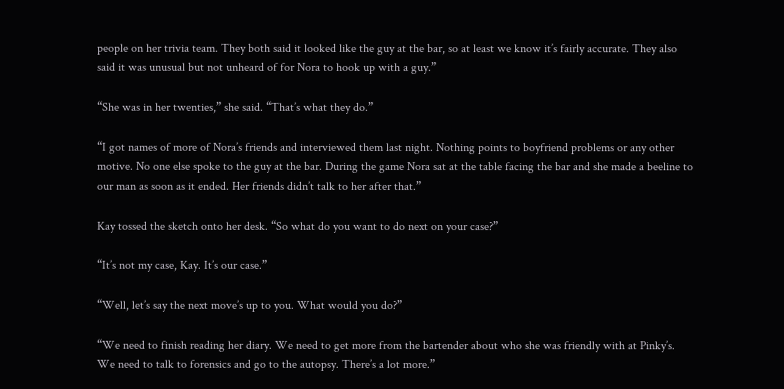people on her trivia team. They both said it looked like the guy at the bar, so at least we know it’s fairly accurate. They also said it was unusual but not unheard of for Nora to hook up with a guy.”

“She was in her twenties,” she said. “That’s what they do.”

“I got names of more of Nora’s friends and interviewed them last night. Nothing points to boyfriend problems or any other motive. No one else spoke to the guy at the bar. During the game Nora sat at the table facing the bar and she made a beeline to our man as soon as it ended. Her friends didn’t talk to her after that.”

Kay tossed the sketch onto her desk. “So what do you want to do next on your case?”

“It’s not my case, Kay. It’s our case.”

“Well, let’s say the next move’s up to you. What would you do?”

“We need to finish reading her diary. We need to get more from the bartender about who she was friendly with at Pinky’s. We need to talk to forensics and go to the autopsy. There’s a lot more.”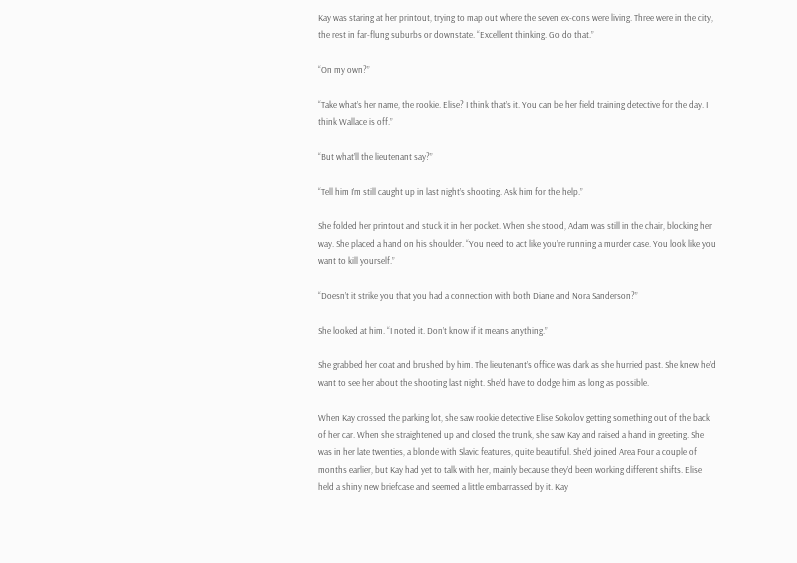Kay was staring at her printout, trying to map out where the seven ex-cons were living. Three were in the city, the rest in far-flung suburbs or downstate. “Excellent thinking. Go do that.”

“On my own?”

“Take what’s her name, the rookie. Elise? I think that’s it. You can be her field training detective for the day. I think Wallace is off.”

“But what’ll the lieutenant say?”

“Tell him I’m still caught up in last night’s shooting. Ask him for the help.”

She folded her printout and stuck it in her pocket. When she stood, Adam was still in the chair, blocking her way. She placed a hand on his shoulder. “You need to act like you’re running a murder case. You look like you want to kill yourself.”

“Doesn’t it strike you that you had a connection with both Diane and Nora Sanderson?”

She looked at him. “I noted it. Don’t know if it means anything.”

She grabbed her coat and brushed by him. The lieutenant’s office was dark as she hurried past. She knew he’d want to see her about the shooting last night. She’d have to dodge him as long as possible.

When Kay crossed the parking lot, she saw rookie detective Elise Sokolov getting something out of the back of her car. When she straightened up and closed the trunk, she saw Kay and raised a hand in greeting. She was in her late twenties, a blonde with Slavic features, quite beautiful. She’d joined Area Four a couple of months earlier, but Kay had yet to talk with her, mainly because they’d been working different shifts. Elise held a shiny new briefcase and seemed a little embarrassed by it. Kay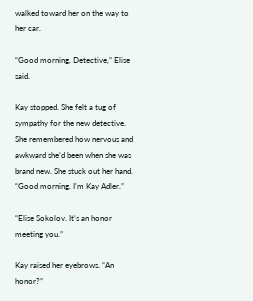walked toward her on the way to her car.

“Good morning, Detective,” Elise said.

Kay stopped. She felt a tug of sympathy for the new detective. She remembered how nervous and awkward she’d been when she was brand new. She stuck out her hand. “Good morning. I’m Kay Adler.”

“Elise Sokolov. It’s an honor meeting you.”

Kay raised her eyebrows. “An honor?”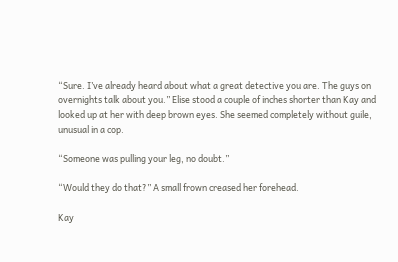“Sure. I’ve already heard about what a great detective you are. The guys on overnights talk about you.” Elise stood a couple of inches shorter than Kay and looked up at her with deep brown eyes. She seemed completely without guile, unusual in a cop.

“Someone was pulling your leg, no doubt.”

“Would they do that?” A small frown creased her forehead.

Kay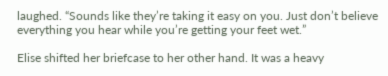laughed. “Sounds like they’re taking it easy on you. Just don’t believe everything you hear while you’re getting your feet wet.”

Elise shifted her briefcase to her other hand. It was a heavy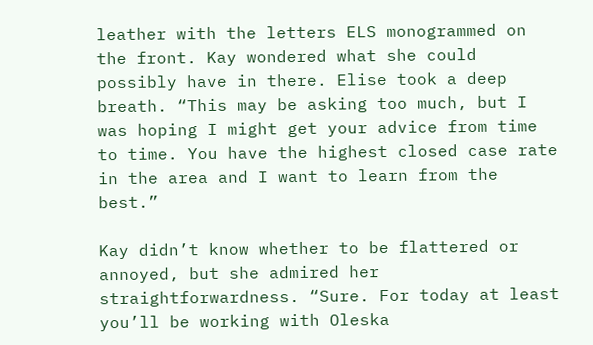leather with the letters ELS monogrammed on the front. Kay wondered what she could possibly have in there. Elise took a deep breath. “This may be asking too much, but I was hoping I might get your advice from time to time. You have the highest closed case rate in the area and I want to learn from the best.”

Kay didn’t know whether to be flattered or annoyed, but she admired her straightforwardness. “Sure. For today at least you’ll be working with Oleska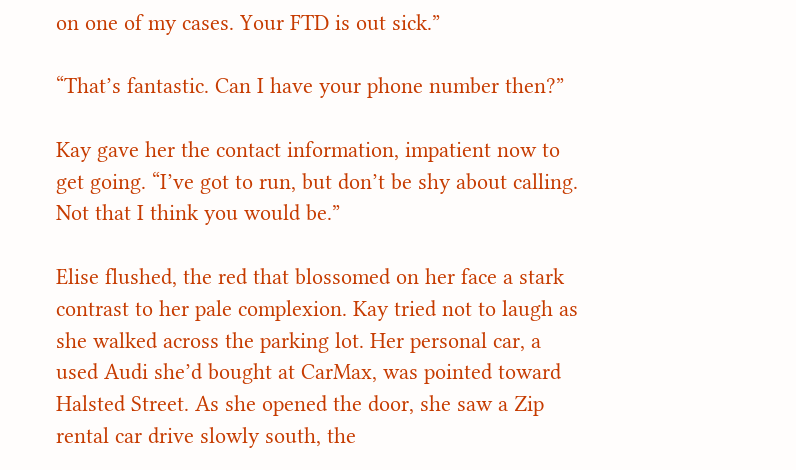on one of my cases. Your FTD is out sick.”

“That’s fantastic. Can I have your phone number then?”

Kay gave her the contact information, impatient now to get going. “I’ve got to run, but don’t be shy about calling. Not that I think you would be.”

Elise flushed, the red that blossomed on her face a stark contrast to her pale complexion. Kay tried not to laugh as she walked across the parking lot. Her personal car, a used Audi she’d bought at CarMax, was pointed toward Halsted Street. As she opened the door, she saw a Zip rental car drive slowly south, the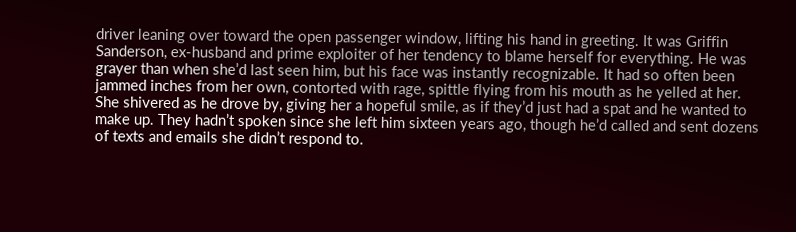driver leaning over toward the open passenger window, lifting his hand in greeting. It was Griffin Sanderson, ex-husband and prime exploiter of her tendency to blame herself for everything. He was grayer than when she’d last seen him, but his face was instantly recognizable. It had so often been jammed inches from her own, contorted with rage, spittle flying from his mouth as he yelled at her. She shivered as he drove by, giving her a hopeful smile, as if they’d just had a spat and he wanted to make up. They hadn’t spoken since she left him sixteen years ago, though he’d called and sent dozens of texts and emails she didn’t respond to.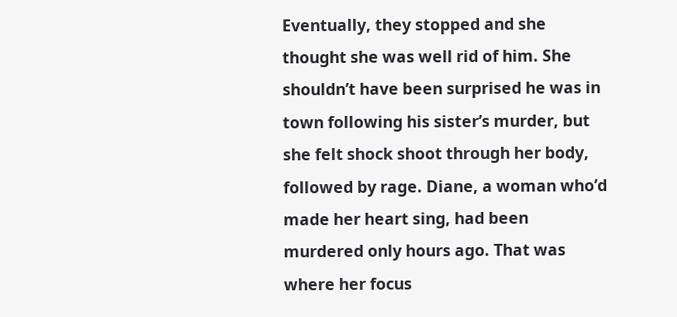Eventually, they stopped and she thought she was well rid of him. She shouldn’t have been surprised he was in town following his sister’s murder, but she felt shock shoot through her body, followed by rage. Diane, a woman who’d made her heart sing, had been murdered only hours ago. That was where her focus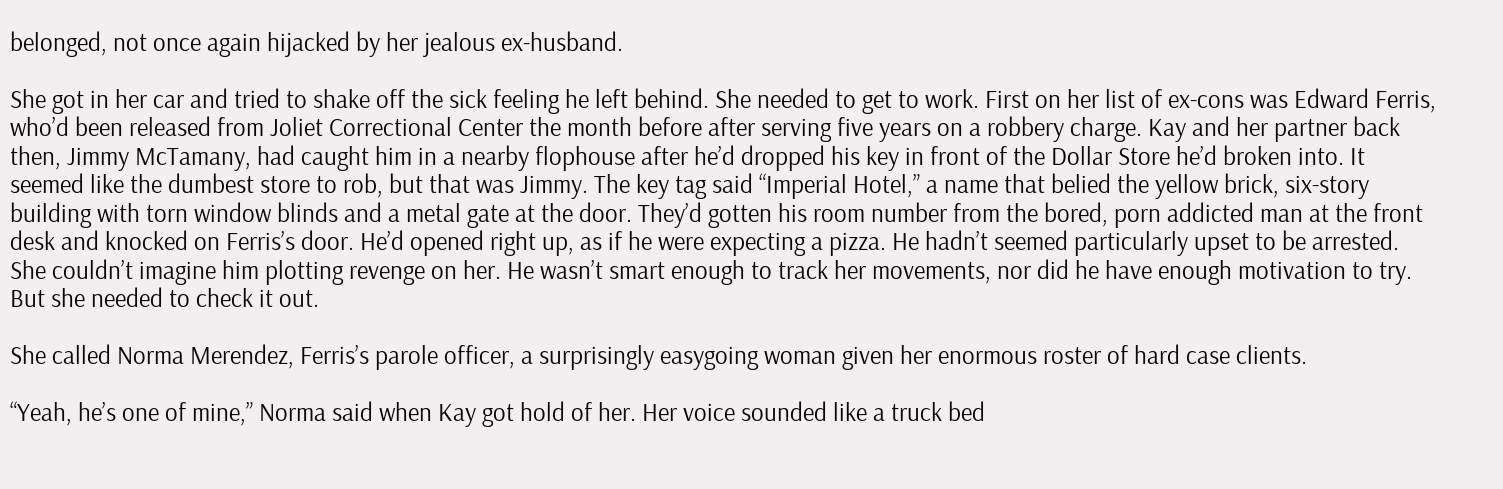belonged, not once again hijacked by her jealous ex-husband.

She got in her car and tried to shake off the sick feeling he left behind. She needed to get to work. First on her list of ex-cons was Edward Ferris, who’d been released from Joliet Correctional Center the month before after serving five years on a robbery charge. Kay and her partner back then, Jimmy McTamany, had caught him in a nearby flophouse after he’d dropped his key in front of the Dollar Store he’d broken into. It seemed like the dumbest store to rob, but that was Jimmy. The key tag said “Imperial Hotel,” a name that belied the yellow brick, six-story building with torn window blinds and a metal gate at the door. They’d gotten his room number from the bored, porn addicted man at the front desk and knocked on Ferris’s door. He’d opened right up, as if he were expecting a pizza. He hadn’t seemed particularly upset to be arrested. She couldn’t imagine him plotting revenge on her. He wasn’t smart enough to track her movements, nor did he have enough motivation to try. But she needed to check it out.

She called Norma Merendez, Ferris’s parole officer, a surprisingly easygoing woman given her enormous roster of hard case clients.

“Yeah, he’s one of mine,” Norma said when Kay got hold of her. Her voice sounded like a truck bed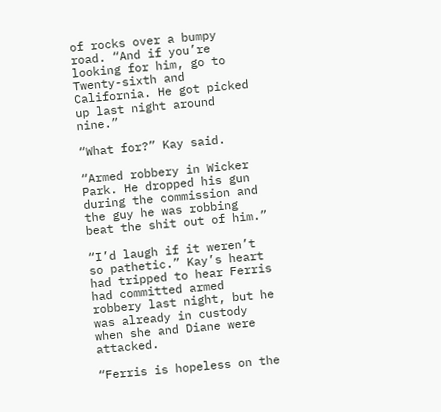of rocks over a bumpy road. “And if you’re looking for him, go to Twenty-sixth and California. He got picked up last night around nine.”

“What for?” Kay said.

“Armed robbery in Wicker Park. He dropped his gun during the commission and the guy he was robbing beat the shit out of him.”

“I’d laugh if it weren’t so pathetic.” Kay’s heart had tripped to hear Ferris had committed armed robbery last night, but he was already in custody when she and Diane were attacked.

“Ferris is hopeless on the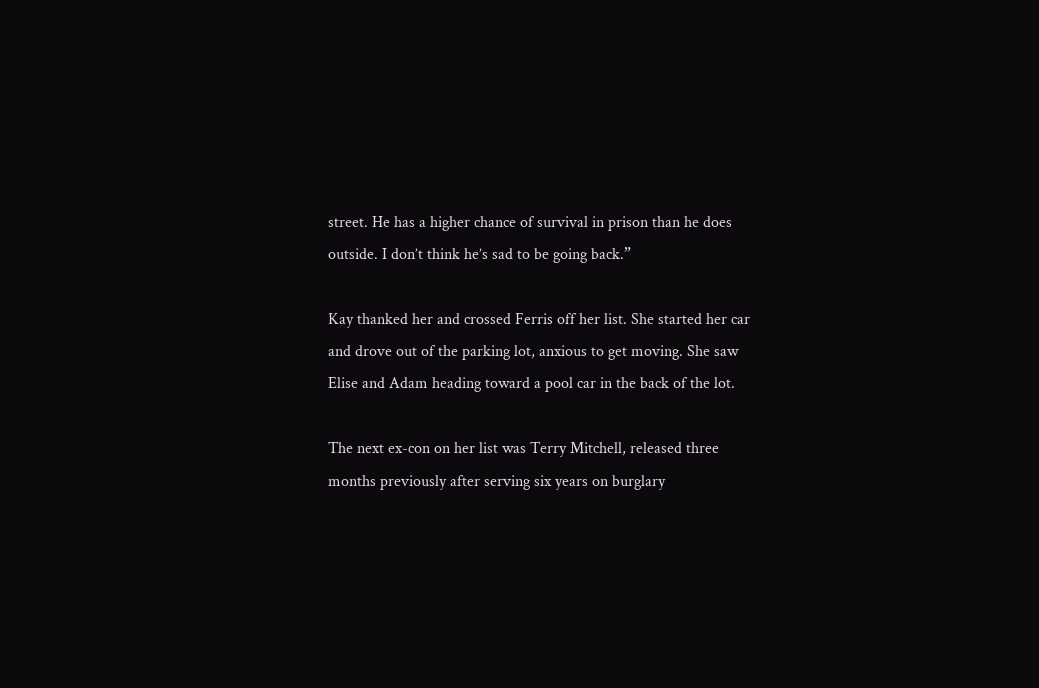street. He has a higher chance of survival in prison than he does outside. I don’t think he’s sad to be going back.”

Kay thanked her and crossed Ferris off her list. She started her car and drove out of the parking lot, anxious to get moving. She saw Elise and Adam heading toward a pool car in the back of the lot.

The next ex-con on her list was Terry Mitchell, released three months previously after serving six years on burglary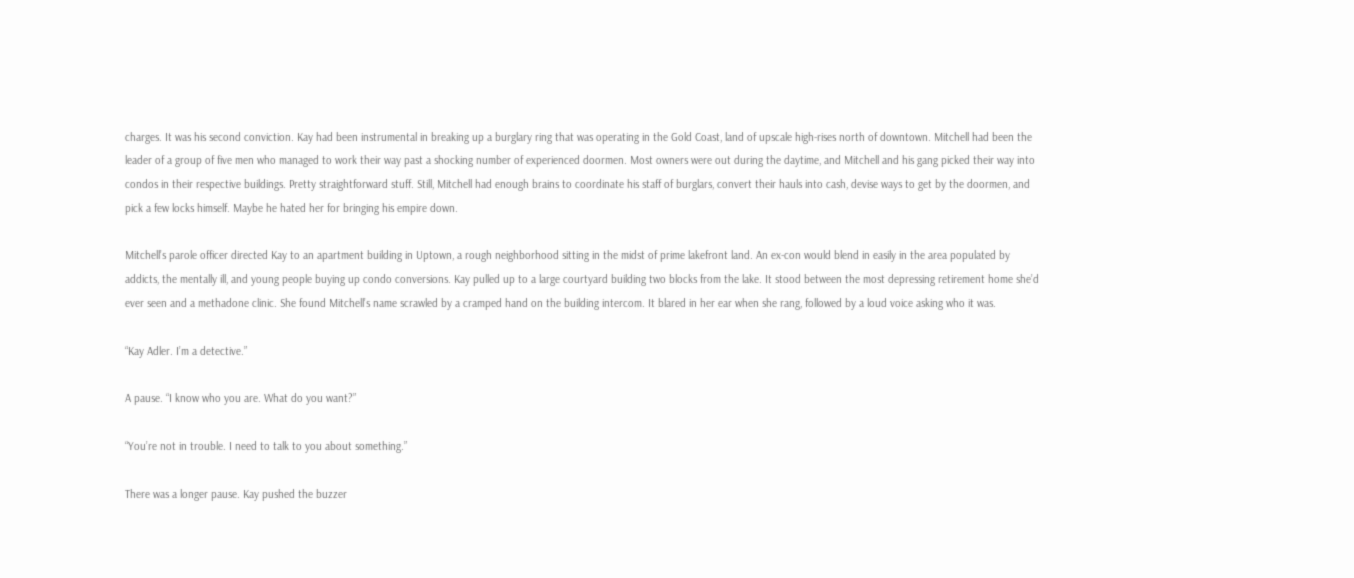charges. It was his second conviction. Kay had been instrumental in breaking up a burglary ring that was operating in the Gold Coast, land of upscale high-rises north of downtown. Mitchell had been the leader of a group of five men who managed to work their way past a shocking number of experienced doormen. Most owners were out during the daytime, and Mitchell and his gang picked their way into condos in their respective buildings. Pretty straightforward stuff. Still, Mitchell had enough brains to coordinate his staff of burglars, convert their hauls into cash, devise ways to get by the doormen, and pick a few locks himself. Maybe he hated her for bringing his empire down.

Mitchell’s parole officer directed Kay to an apartment building in Uptown, a rough neighborhood sitting in the midst of prime lakefront land. An ex-con would blend in easily in the area populated by addicts, the mentally ill, and young people buying up condo conversions. Kay pulled up to a large courtyard building two blocks from the lake. It stood between the most depressing retirement home she’d ever seen and a methadone clinic. She found Mitchell’s name scrawled by a cramped hand on the building intercom. It blared in her ear when she rang, followed by a loud voice asking who it was.

“Kay Adler. I’m a detective.”

A pause. “I know who you are. What do you want?”

“You’re not in trouble. I need to talk to you about something.”

There was a longer pause. Kay pushed the buzzer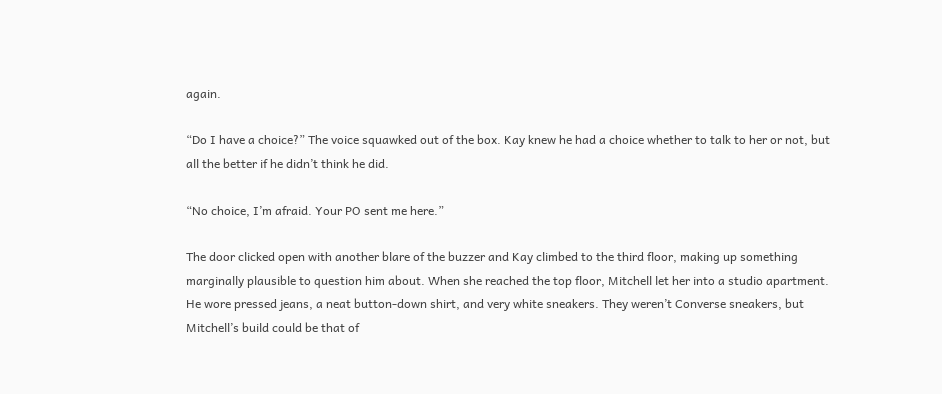again.

“Do I have a choice?” The voice squawked out of the box. Kay knew he had a choice whether to talk to her or not, but all the better if he didn’t think he did.

“No choice, I’m afraid. Your PO sent me here.”

The door clicked open with another blare of the buzzer and Kay climbed to the third floor, making up something marginally plausible to question him about. When she reached the top floor, Mitchell let her into a studio apartment. He wore pressed jeans, a neat button-down shirt, and very white sneakers. They weren’t Converse sneakers, but Mitchell’s build could be that of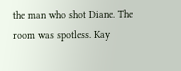the man who shot Diane. The room was spotless. Kay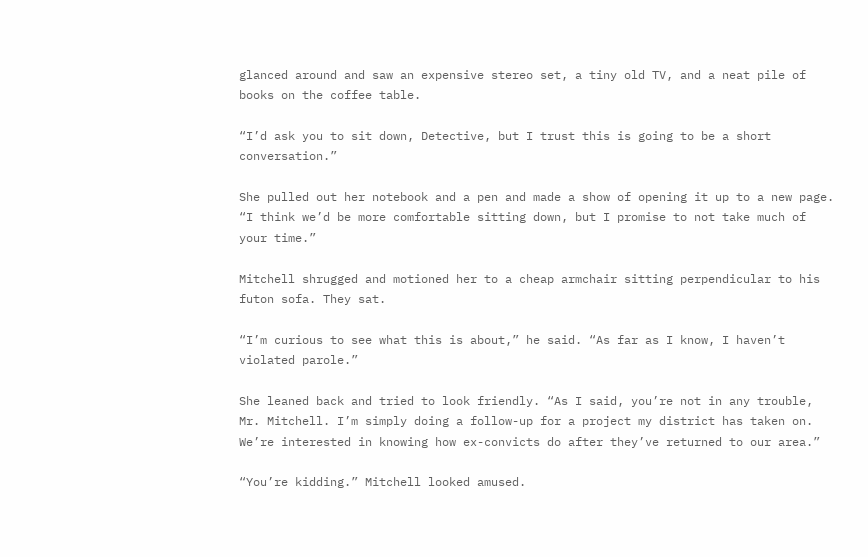glanced around and saw an expensive stereo set, a tiny old TV, and a neat pile of books on the coffee table.

“I’d ask you to sit down, Detective, but I trust this is going to be a short conversation.”

She pulled out her notebook and a pen and made a show of opening it up to a new page. “I think we’d be more comfortable sitting down, but I promise to not take much of your time.”

Mitchell shrugged and motioned her to a cheap armchair sitting perpendicular to his futon sofa. They sat.

“I’m curious to see what this is about,” he said. “As far as I know, I haven’t violated parole.”

She leaned back and tried to look friendly. “As I said, you’re not in any trouble, Mr. Mitchell. I’m simply doing a follow-up for a project my district has taken on. We’re interested in knowing how ex-convicts do after they’ve returned to our area.”

“You’re kidding.” Mitchell looked amused.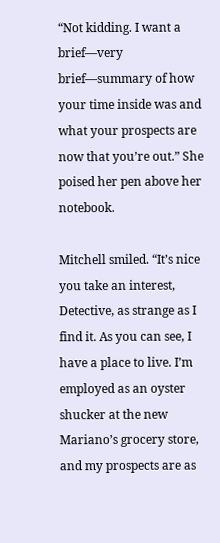“Not kidding. I want a brief—very brief—summary of how your time inside was and what your prospects are now that you’re out.” She poised her pen above her notebook.

Mitchell smiled. “It’s nice you take an interest, Detective, as strange as I find it. As you can see, I have a place to live. I’m employed as an oyster shucker at the new Mariano’s grocery store, and my prospects are as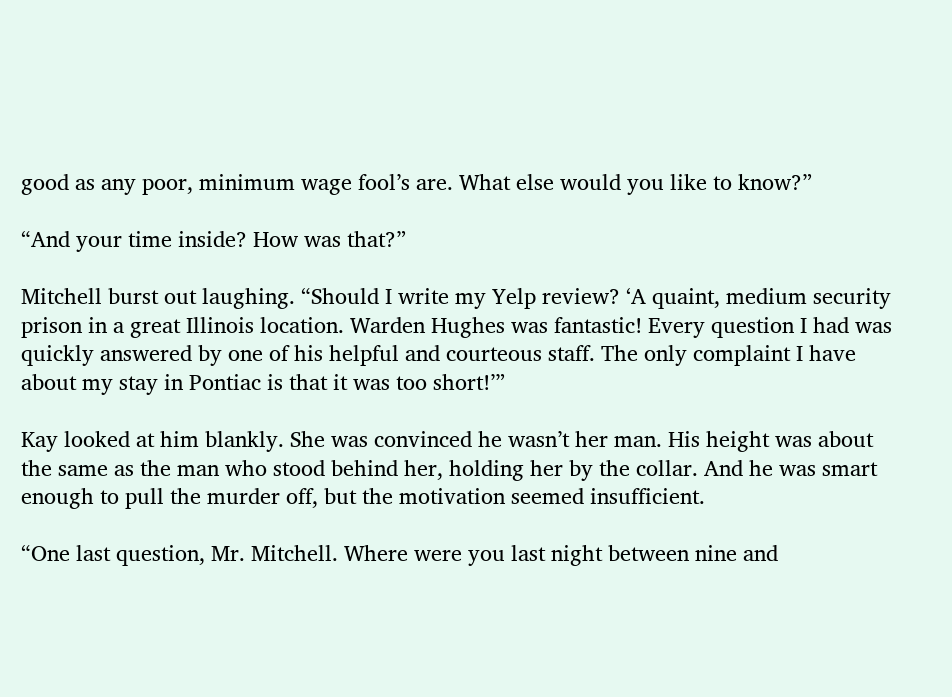good as any poor, minimum wage fool’s are. What else would you like to know?”

“And your time inside? How was that?”

Mitchell burst out laughing. “Should I write my Yelp review? ‘A quaint, medium security prison in a great Illinois location. Warden Hughes was fantastic! Every question I had was quickly answered by one of his helpful and courteous staff. The only complaint I have about my stay in Pontiac is that it was too short!’”

Kay looked at him blankly. She was convinced he wasn’t her man. His height was about the same as the man who stood behind her, holding her by the collar. And he was smart enough to pull the murder off, but the motivation seemed insufficient.

“One last question, Mr. Mitchell. Where were you last night between nine and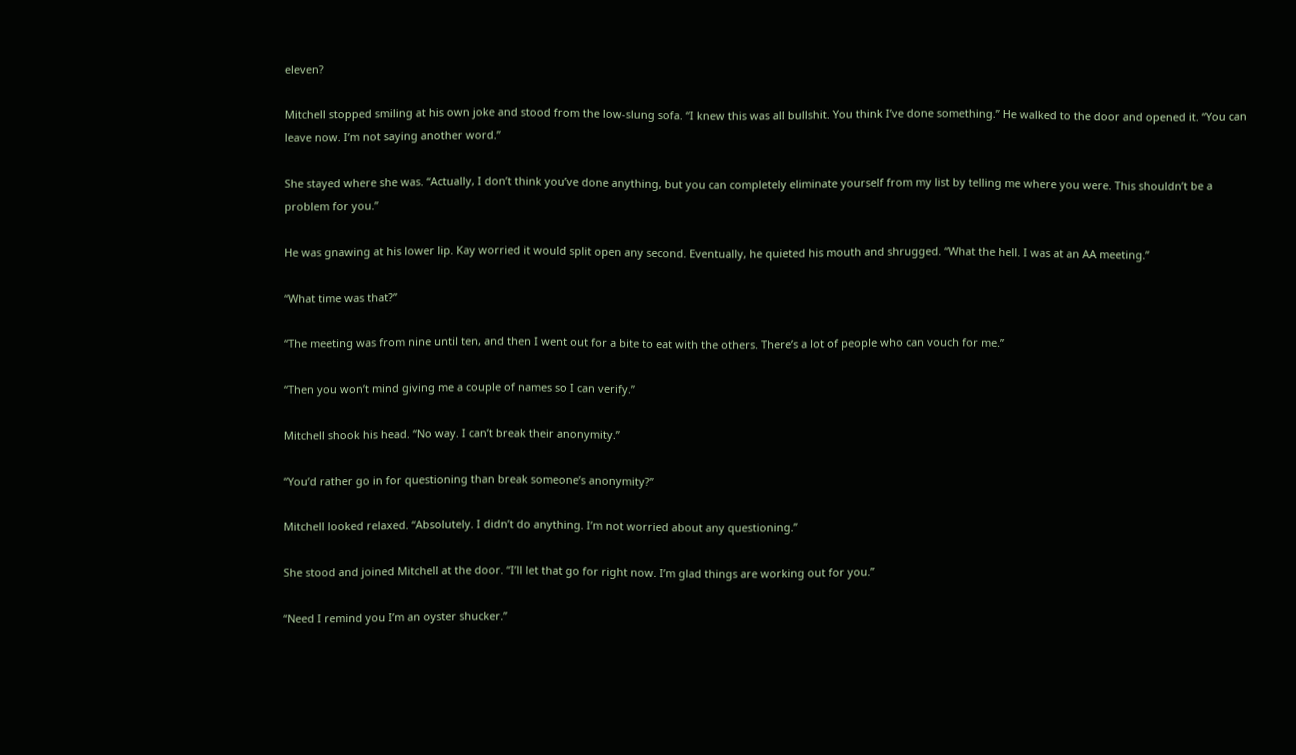eleven?

Mitchell stopped smiling at his own joke and stood from the low-slung sofa. “I knew this was all bullshit. You think I’ve done something.” He walked to the door and opened it. “You can leave now. I’m not saying another word.”

She stayed where she was. “Actually, I don’t think you’ve done anything, but you can completely eliminate yourself from my list by telling me where you were. This shouldn’t be a problem for you.”

He was gnawing at his lower lip. Kay worried it would split open any second. Eventually, he quieted his mouth and shrugged. “What the hell. I was at an AA meeting.”

“What time was that?”

“The meeting was from nine until ten, and then I went out for a bite to eat with the others. There’s a lot of people who can vouch for me.”

“Then you won’t mind giving me a couple of names so I can verify.”

Mitchell shook his head. “No way. I can’t break their anonymity.”

“You’d rather go in for questioning than break someone’s anonymity?”

Mitchell looked relaxed. “Absolutely. I didn’t do anything. I’m not worried about any questioning.”

She stood and joined Mitchell at the door. “I’ll let that go for right now. I’m glad things are working out for you.”

“Need I remind you I’m an oyster shucker.”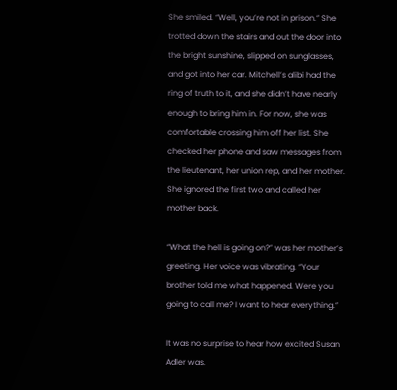She smiled. “Well, you’re not in prison.” She trotted down the stairs and out the door into the bright sunshine, slipped on sunglasses, and got into her car. Mitchell’s alibi had the ring of truth to it, and she didn’t have nearly enough to bring him in. For now, she was comfortable crossing him off her list. She checked her phone and saw messages from the lieutenant, her union rep, and her mother. She ignored the first two and called her mother back.

“What the hell is going on?” was her mother’s greeting. Her voice was vibrating. “Your brother told me what happened. Were you going to call me? I want to hear everything.”

It was no surprise to hear how excited Susan Adler was.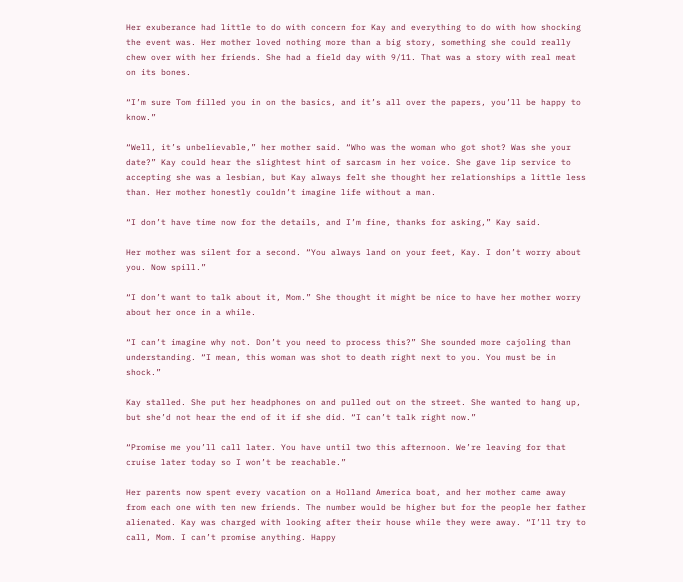Her exuberance had little to do with concern for Kay and everything to do with how shocking the event was. Her mother loved nothing more than a big story, something she could really chew over with her friends. She had a field day with 9/11. That was a story with real meat on its bones.

“I’m sure Tom filled you in on the basics, and it’s all over the papers, you’ll be happy to know.”

“Well, it’s unbelievable,” her mother said. “Who was the woman who got shot? Was she your date?” Kay could hear the slightest hint of sarcasm in her voice. She gave lip service to accepting she was a lesbian, but Kay always felt she thought her relationships a little less than. Her mother honestly couldn’t imagine life without a man.

“I don’t have time now for the details, and I’m fine, thanks for asking,” Kay said.

Her mother was silent for a second. “You always land on your feet, Kay. I don’t worry about you. Now spill.”

“I don’t want to talk about it, Mom.” She thought it might be nice to have her mother worry about her once in a while.

“I can’t imagine why not. Don’t you need to process this?” She sounded more cajoling than understanding. “I mean, this woman was shot to death right next to you. You must be in shock.”

Kay stalled. She put her headphones on and pulled out on the street. She wanted to hang up, but she’d not hear the end of it if she did. “I can’t talk right now.”

“Promise me you’ll call later. You have until two this afternoon. We’re leaving for that cruise later today so I won’t be reachable.”

Her parents now spent every vacation on a Holland America boat, and her mother came away from each one with ten new friends. The number would be higher but for the people her father alienated. Kay was charged with looking after their house while they were away. “I’ll try to call, Mom. I can’t promise anything. Happy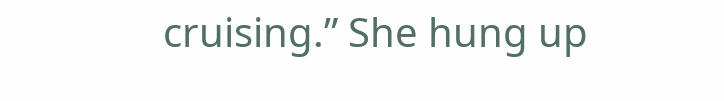cruising.” She hung up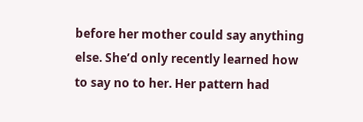before her mother could say anything else. She’d only recently learned how to say no to her. Her pattern had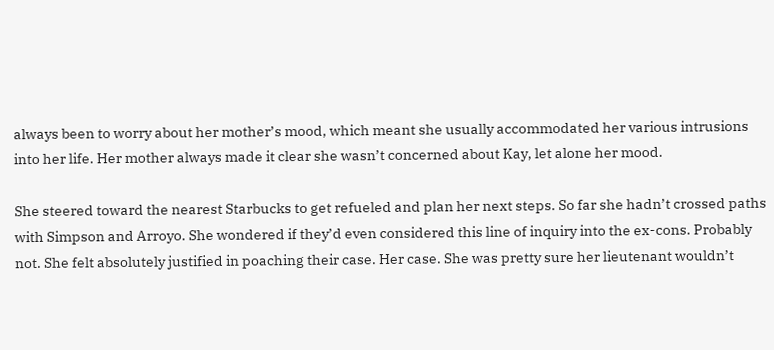always been to worry about her mother’s mood, which meant she usually accommodated her various intrusions into her life. Her mother always made it clear she wasn’t concerned about Kay, let alone her mood.

She steered toward the nearest Starbucks to get refueled and plan her next steps. So far she hadn’t crossed paths with Simpson and Arroyo. She wondered if they’d even considered this line of inquiry into the ex-cons. Probably not. She felt absolutely justified in poaching their case. Her case. She was pretty sure her lieutenant wouldn’t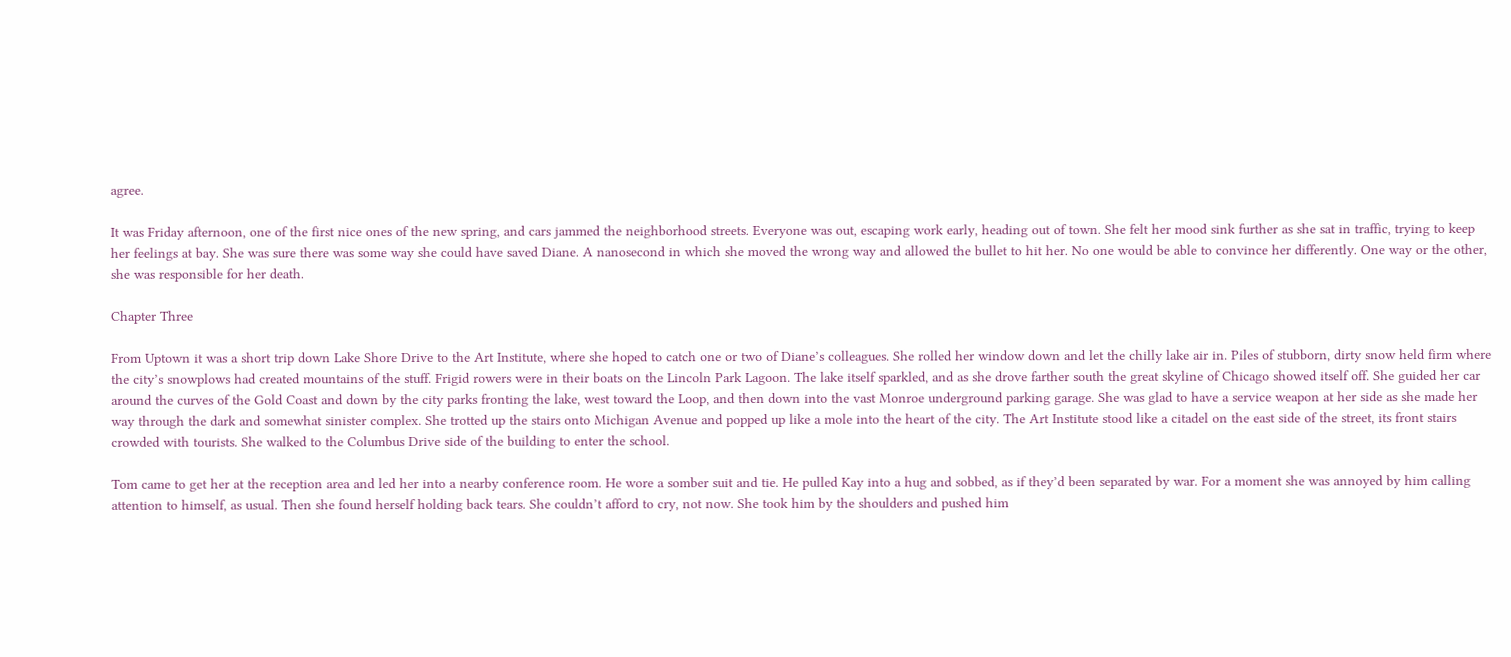agree.

It was Friday afternoon, one of the first nice ones of the new spring, and cars jammed the neighborhood streets. Everyone was out, escaping work early, heading out of town. She felt her mood sink further as she sat in traffic, trying to keep her feelings at bay. She was sure there was some way she could have saved Diane. A nanosecond in which she moved the wrong way and allowed the bullet to hit her. No one would be able to convince her differently. One way or the other, she was responsible for her death.

Chapter Three

From Uptown it was a short trip down Lake Shore Drive to the Art Institute, where she hoped to catch one or two of Diane’s colleagues. She rolled her window down and let the chilly lake air in. Piles of stubborn, dirty snow held firm where the city’s snowplows had created mountains of the stuff. Frigid rowers were in their boats on the Lincoln Park Lagoon. The lake itself sparkled, and as she drove farther south the great skyline of Chicago showed itself off. She guided her car around the curves of the Gold Coast and down by the city parks fronting the lake, west toward the Loop, and then down into the vast Monroe underground parking garage. She was glad to have a service weapon at her side as she made her way through the dark and somewhat sinister complex. She trotted up the stairs onto Michigan Avenue and popped up like a mole into the heart of the city. The Art Institute stood like a citadel on the east side of the street, its front stairs crowded with tourists. She walked to the Columbus Drive side of the building to enter the school.

Tom came to get her at the reception area and led her into a nearby conference room. He wore a somber suit and tie. He pulled Kay into a hug and sobbed, as if they’d been separated by war. For a moment she was annoyed by him calling attention to himself, as usual. Then she found herself holding back tears. She couldn’t afford to cry, not now. She took him by the shoulders and pushed him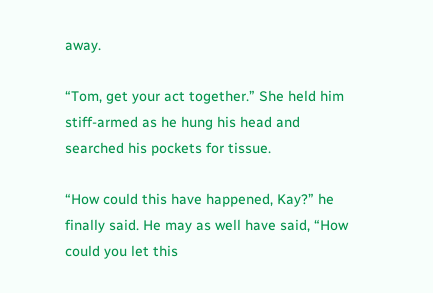away.

“Tom, get your act together.” She held him stiff-armed as he hung his head and searched his pockets for tissue.

“How could this have happened, Kay?” he finally said. He may as well have said, “How could you let this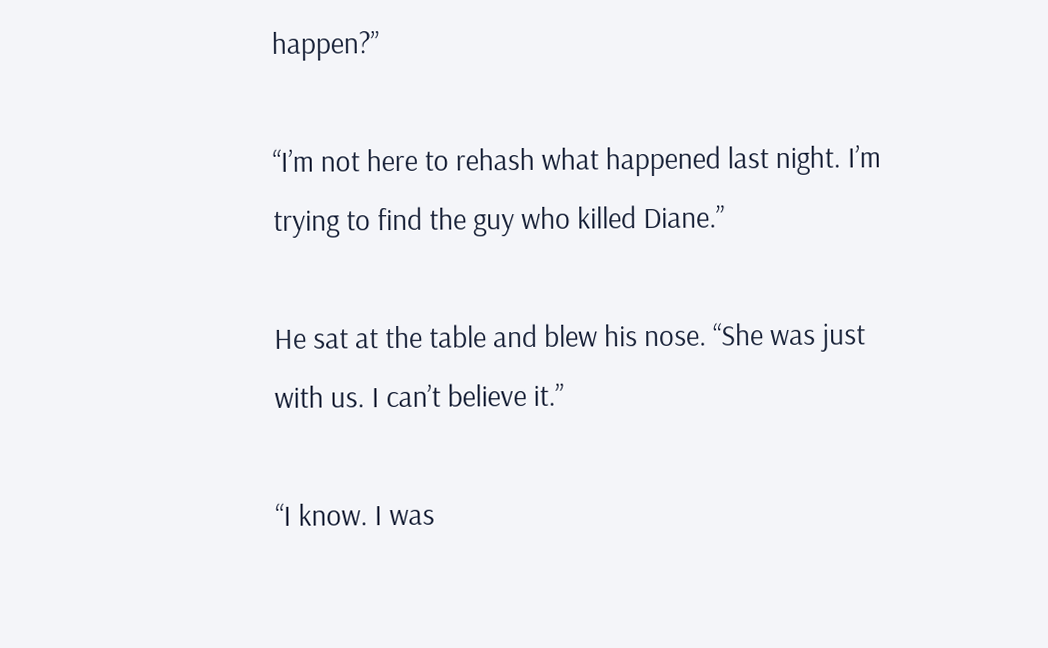happen?”

“I’m not here to rehash what happened last night. I’m trying to find the guy who killed Diane.”

He sat at the table and blew his nose. “She was just with us. I can’t believe it.”

“I know. I was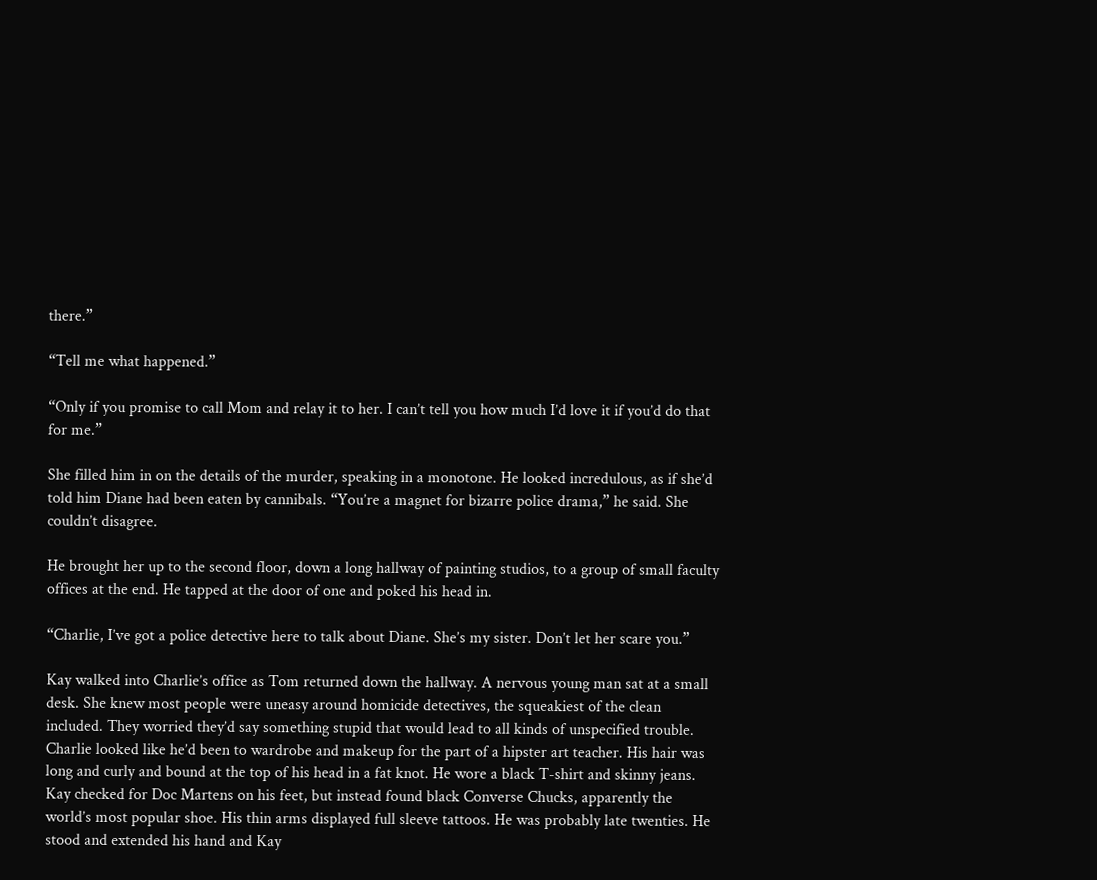there.”

“Tell me what happened.”

“Only if you promise to call Mom and relay it to her. I can’t tell you how much I’d love it if you’d do that for me.”

She filled him in on the details of the murder, speaking in a monotone. He looked incredulous, as if she’d told him Diane had been eaten by cannibals. “You’re a magnet for bizarre police drama,” he said. She couldn’t disagree.

He brought her up to the second floor, down a long hallway of painting studios, to a group of small faculty offices at the end. He tapped at the door of one and poked his head in.

“Charlie, I’ve got a police detective here to talk about Diane. She’s my sister. Don’t let her scare you.”

Kay walked into Charlie’s office as Tom returned down the hallway. A nervous young man sat at a small desk. She knew most people were uneasy around homicide detectives, the squeakiest of the clean included. They worried they’d say something stupid that would lead to all kinds of unspecified trouble. Charlie looked like he’d been to wardrobe and makeup for the part of a hipster art teacher. His hair was long and curly and bound at the top of his head in a fat knot. He wore a black T-shirt and skinny jeans. Kay checked for Doc Martens on his feet, but instead found black Converse Chucks, apparently the world’s most popular shoe. His thin arms displayed full sleeve tattoos. He was probably late twenties. He stood and extended his hand and Kay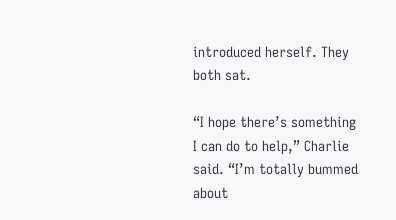introduced herself. They both sat.

“I hope there’s something I can do to help,” Charlie said. “I’m totally bummed about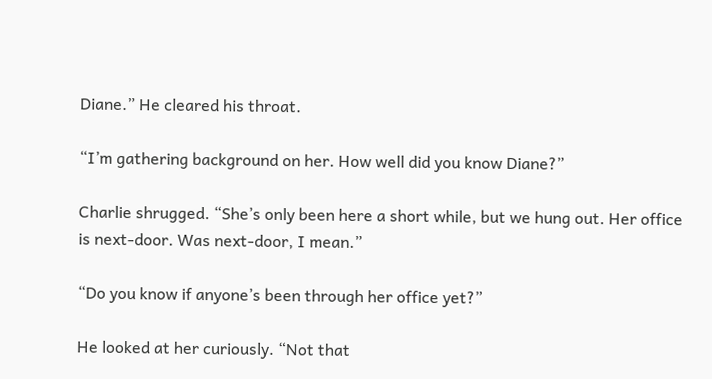Diane.” He cleared his throat.

“I’m gathering background on her. How well did you know Diane?”

Charlie shrugged. “She’s only been here a short while, but we hung out. Her office is next-door. Was next-door, I mean.”

“Do you know if anyone’s been through her office yet?”

He looked at her curiously. “Not that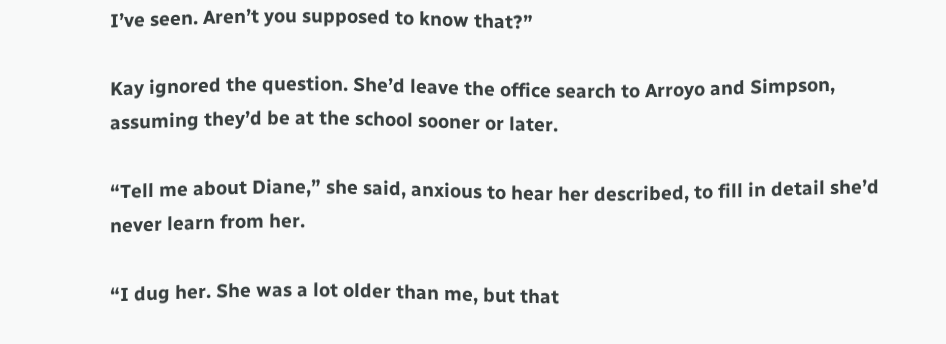I’ve seen. Aren’t you supposed to know that?”

Kay ignored the question. She’d leave the office search to Arroyo and Simpson, assuming they’d be at the school sooner or later.

“Tell me about Diane,” she said, anxious to hear her described, to fill in detail she’d never learn from her.

“I dug her. She was a lot older than me, but that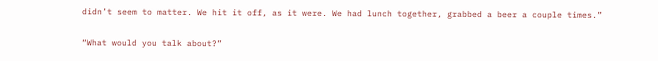didn’t seem to matter. We hit it off, as it were. We had lunch together, grabbed a beer a couple times.”

“What would you talk about?”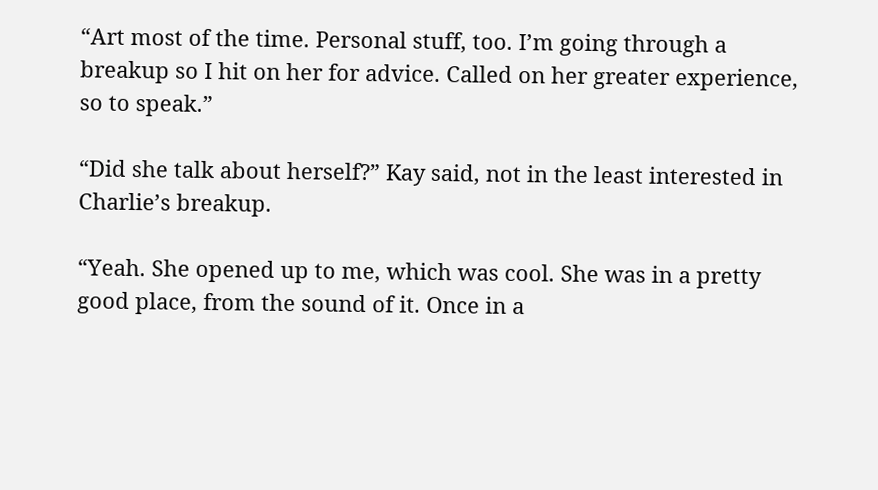“Art most of the time. Personal stuff, too. I’m going through a breakup so I hit on her for advice. Called on her greater experience, so to speak.”

“Did she talk about herself?” Kay said, not in the least interested in Charlie’s breakup.

“Yeah. She opened up to me, which was cool. She was in a pretty good place, from the sound of it. Once in a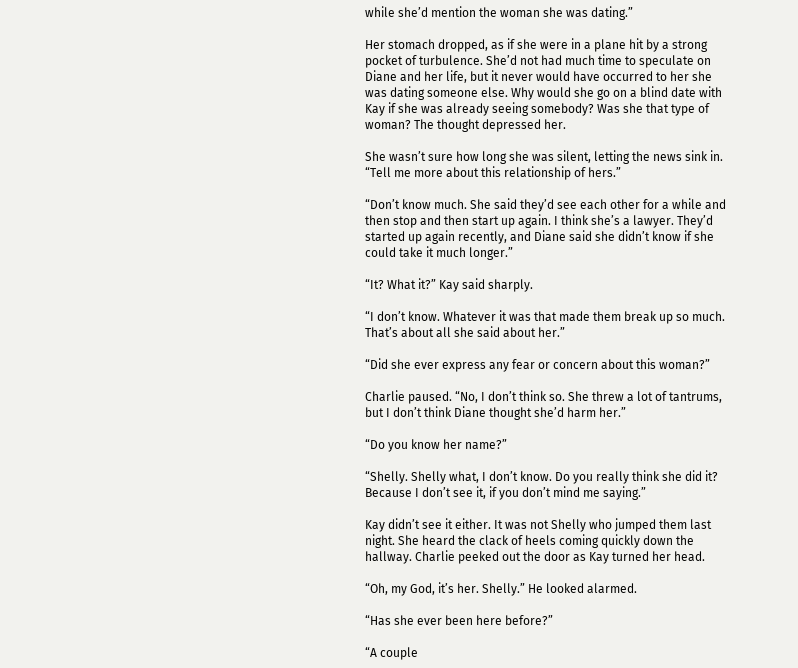while she’d mention the woman she was dating.”

Her stomach dropped, as if she were in a plane hit by a strong pocket of turbulence. She’d not had much time to speculate on Diane and her life, but it never would have occurred to her she was dating someone else. Why would she go on a blind date with Kay if she was already seeing somebody? Was she that type of woman? The thought depressed her.

She wasn’t sure how long she was silent, letting the news sink in. “Tell me more about this relationship of hers.”

“Don’t know much. She said they’d see each other for a while and then stop and then start up again. I think she’s a lawyer. They’d started up again recently, and Diane said she didn’t know if she could take it much longer.”

“It? What it?” Kay said sharply.

“I don’t know. Whatever it was that made them break up so much. That’s about all she said about her.”

“Did she ever express any fear or concern about this woman?”

Charlie paused. “No, I don’t think so. She threw a lot of tantrums, but I don’t think Diane thought she’d harm her.”

“Do you know her name?”

“Shelly. Shelly what, I don’t know. Do you really think she did it? Because I don’t see it, if you don’t mind me saying.”

Kay didn’t see it either. It was not Shelly who jumped them last night. She heard the clack of heels coming quickly down the hallway. Charlie peeked out the door as Kay turned her head.

“Oh, my God, it’s her. Shelly.” He looked alarmed.

“Has she ever been here before?”

“A couple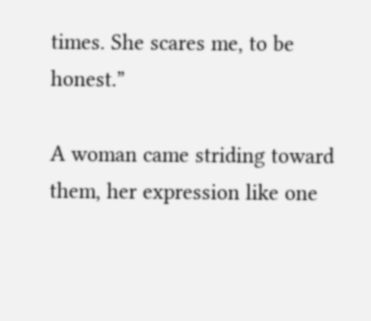times. She scares me, to be honest.”

A woman came striding toward them, her expression like one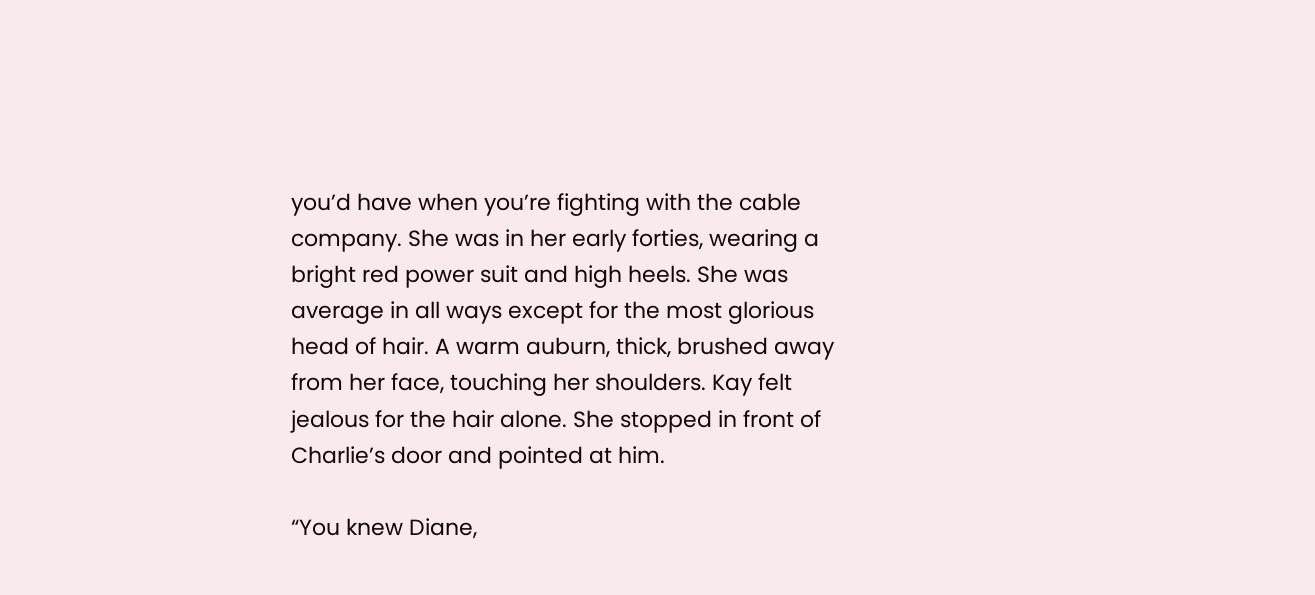you’d have when you’re fighting with the cable company. She was in her early forties, wearing a bright red power suit and high heels. She was average in all ways except for the most glorious head of hair. A warm auburn, thick, brushed away from her face, touching her shoulders. Kay felt jealous for the hair alone. She stopped in front of Charlie’s door and pointed at him.

“You knew Diane,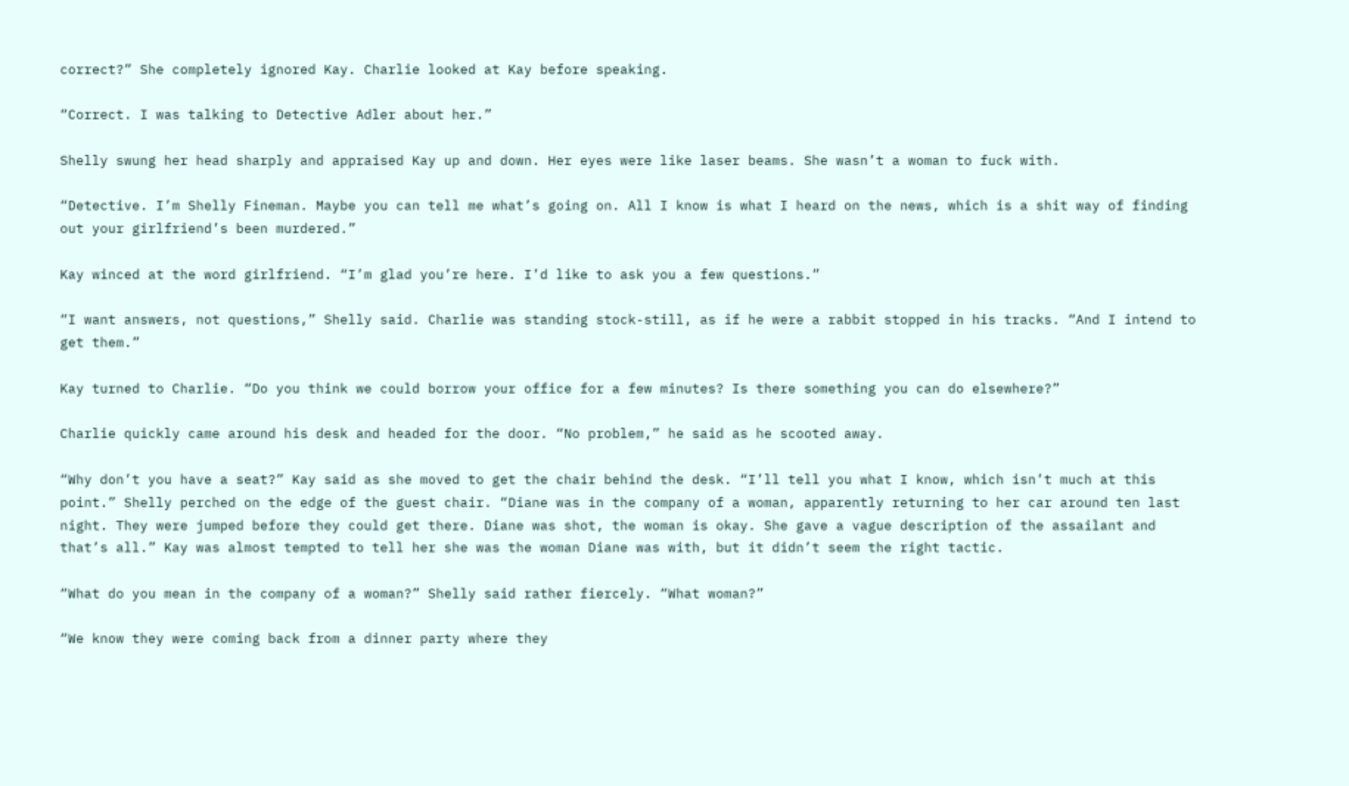correct?” She completely ignored Kay. Charlie looked at Kay before speaking.

“Correct. I was talking to Detective Adler about her.”

Shelly swung her head sharply and appraised Kay up and down. Her eyes were like laser beams. She wasn’t a woman to fuck with.

“Detective. I’m Shelly Fineman. Maybe you can tell me what’s going on. All I know is what I heard on the news, which is a shit way of finding out your girlfriend’s been murdered.”

Kay winced at the word girlfriend. “I’m glad you’re here. I’d like to ask you a few questions.”

“I want answers, not questions,” Shelly said. Charlie was standing stock-still, as if he were a rabbit stopped in his tracks. “And I intend to get them.”

Kay turned to Charlie. “Do you think we could borrow your office for a few minutes? Is there something you can do elsewhere?”

Charlie quickly came around his desk and headed for the door. “No problem,” he said as he scooted away.

“Why don’t you have a seat?” Kay said as she moved to get the chair behind the desk. “I’ll tell you what I know, which isn’t much at this point.” Shelly perched on the edge of the guest chair. “Diane was in the company of a woman, apparently returning to her car around ten last night. They were jumped before they could get there. Diane was shot, the woman is okay. She gave a vague description of the assailant and that’s all.” Kay was almost tempted to tell her she was the woman Diane was with, but it didn’t seem the right tactic.

“What do you mean in the company of a woman?” Shelly said rather fiercely. “What woman?”

“We know they were coming back from a dinner party where they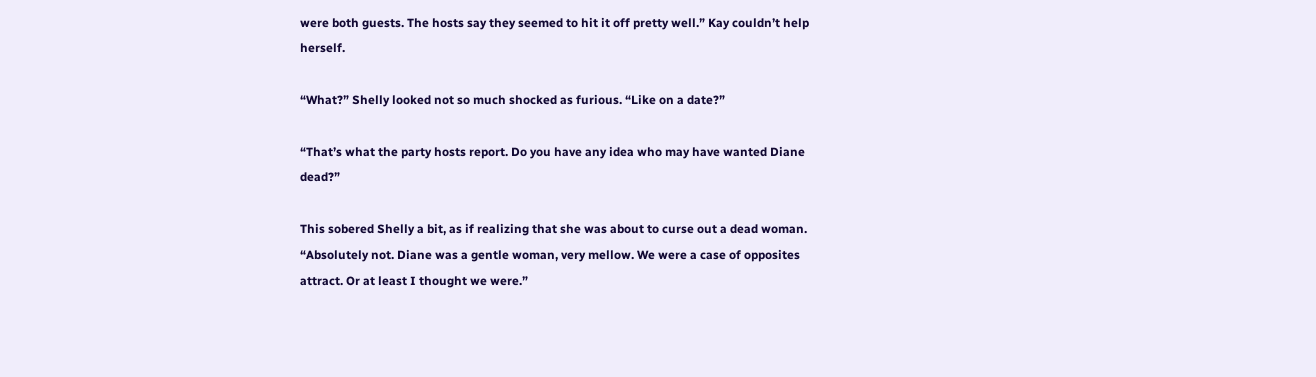were both guests. The hosts say they seemed to hit it off pretty well.” Kay couldn’t help herself.

“What?” Shelly looked not so much shocked as furious. “Like on a date?”

“That’s what the party hosts report. Do you have any idea who may have wanted Diane dead?”

This sobered Shelly a bit, as if realizing that she was about to curse out a dead woman. “Absolutely not. Diane was a gentle woman, very mellow. We were a case of opposites attract. Or at least I thought we were.”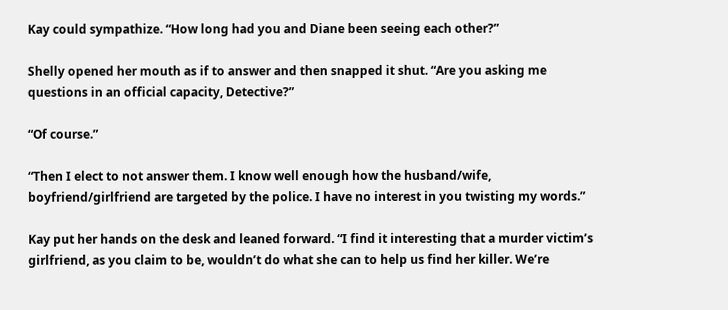Kay could sympathize. “How long had you and Diane been seeing each other?”

Shelly opened her mouth as if to answer and then snapped it shut. “Are you asking me questions in an official capacity, Detective?”

“Of course.”

“Then I elect to not answer them. I know well enough how the husband/wife, boyfriend/girlfriend are targeted by the police. I have no interest in you twisting my words.”

Kay put her hands on the desk and leaned forward. “I find it interesting that a murder victim’s girlfriend, as you claim to be, wouldn’t do what she can to help us find her killer. We’re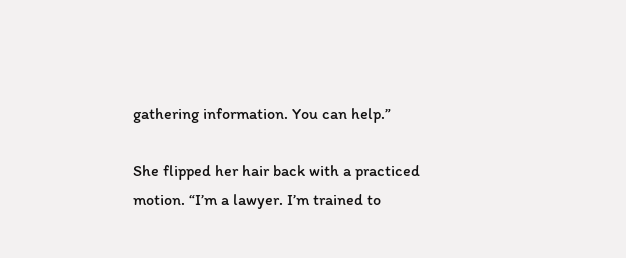gathering information. You can help.”

She flipped her hair back with a practiced motion. “I’m a lawyer. I’m trained to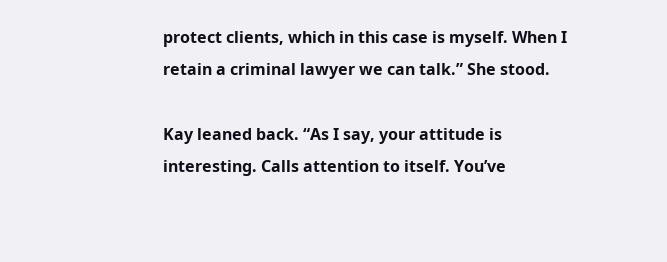protect clients, which in this case is myself. When I retain a criminal lawyer we can talk.” She stood.

Kay leaned back. “As I say, your attitude is interesting. Calls attention to itself. You’ve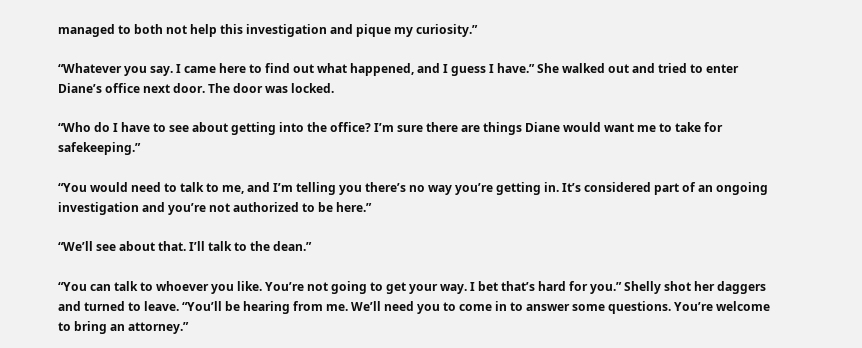managed to both not help this investigation and pique my curiosity.”

“Whatever you say. I came here to find out what happened, and I guess I have.” She walked out and tried to enter Diane’s office next door. The door was locked.

“Who do I have to see about getting into the office? I’m sure there are things Diane would want me to take for safekeeping.”

“You would need to talk to me, and I’m telling you there’s no way you’re getting in. It’s considered part of an ongoing investigation and you’re not authorized to be here.”

“We’ll see about that. I’ll talk to the dean.”

“You can talk to whoever you like. You’re not going to get your way. I bet that’s hard for you.” Shelly shot her daggers and turned to leave. “You’ll be hearing from me. We’ll need you to come in to answer some questions. You’re welcome to bring an attorney.”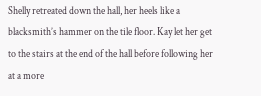Shelly retreated down the hall, her heels like a blacksmith’s hammer on the tile floor. Kay let her get to the stairs at the end of the hall before following her at a more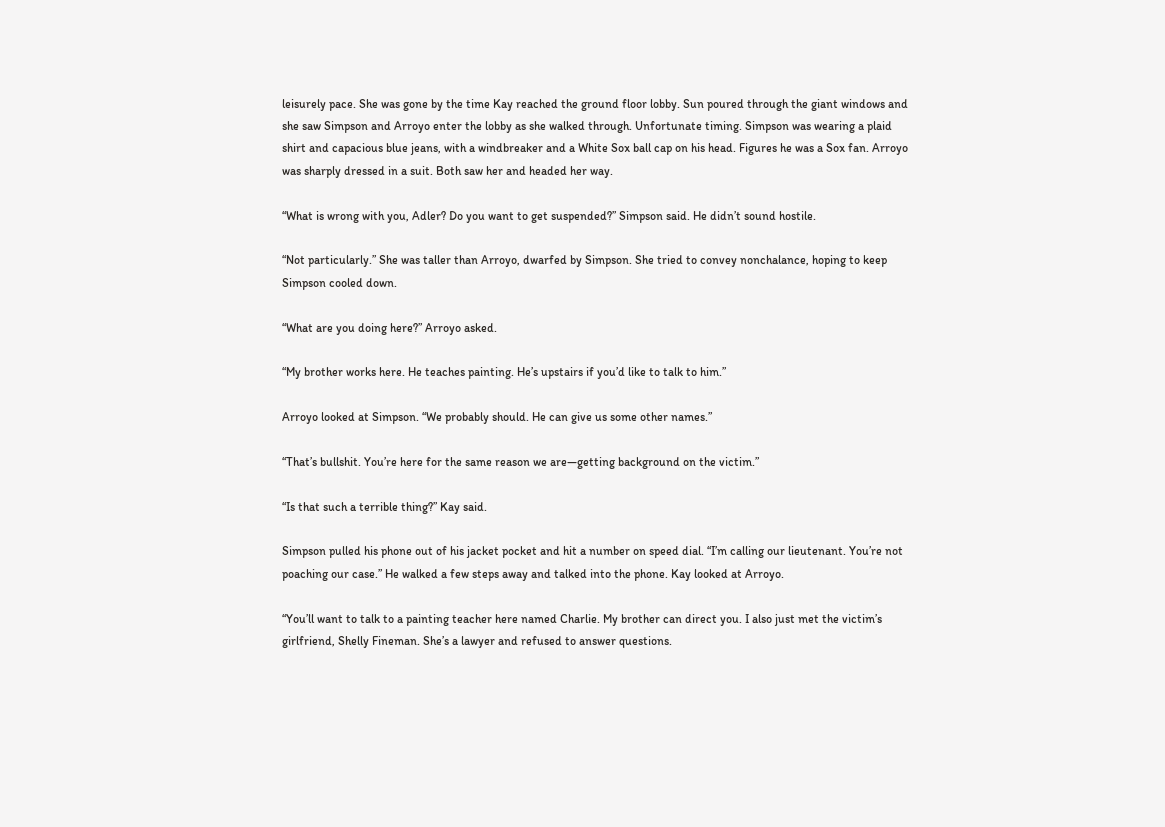leisurely pace. She was gone by the time Kay reached the ground floor lobby. Sun poured through the giant windows and she saw Simpson and Arroyo enter the lobby as she walked through. Unfortunate timing. Simpson was wearing a plaid shirt and capacious blue jeans, with a windbreaker and a White Sox ball cap on his head. Figures he was a Sox fan. Arroyo was sharply dressed in a suit. Both saw her and headed her way.

“What is wrong with you, Adler? Do you want to get suspended?” Simpson said. He didn’t sound hostile.

“Not particularly.” She was taller than Arroyo, dwarfed by Simpson. She tried to convey nonchalance, hoping to keep Simpson cooled down.

“What are you doing here?” Arroyo asked.

“My brother works here. He teaches painting. He’s upstairs if you’d like to talk to him.”

Arroyo looked at Simpson. “We probably should. He can give us some other names.”

“That’s bullshit. You’re here for the same reason we are—getting background on the victim.”

“Is that such a terrible thing?” Kay said.

Simpson pulled his phone out of his jacket pocket and hit a number on speed dial. “I’m calling our lieutenant. You’re not poaching our case.” He walked a few steps away and talked into the phone. Kay looked at Arroyo.

“You’ll want to talk to a painting teacher here named Charlie. My brother can direct you. I also just met the victim’s girlfriend, Shelly Fineman. She’s a lawyer and refused to answer questions.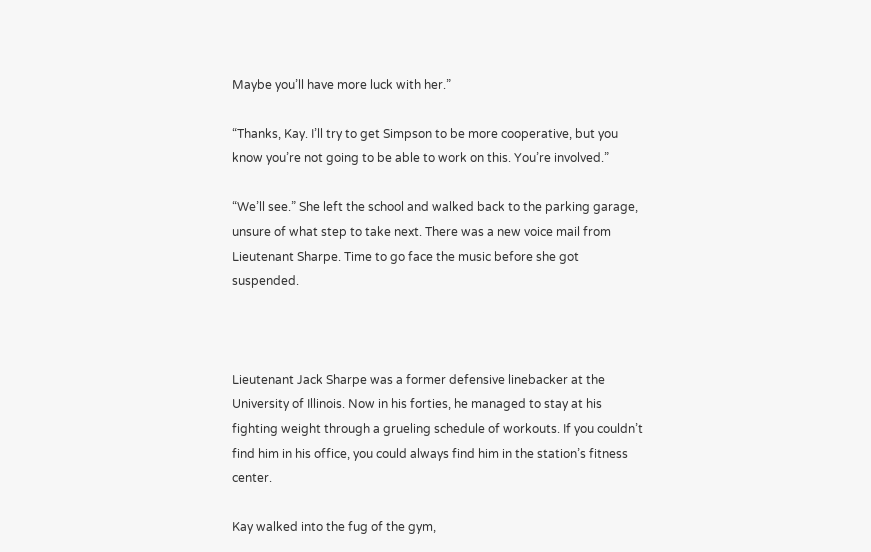Maybe you’ll have more luck with her.”

“Thanks, Kay. I’ll try to get Simpson to be more cooperative, but you know you’re not going to be able to work on this. You’re involved.”

“We’ll see.” She left the school and walked back to the parking garage, unsure of what step to take next. There was a new voice mail from Lieutenant Sharpe. Time to go face the music before she got suspended.



Lieutenant Jack Sharpe was a former defensive linebacker at the University of Illinois. Now in his forties, he managed to stay at his fighting weight through a grueling schedule of workouts. If you couldn’t find him in his office, you could always find him in the station’s fitness center.

Kay walked into the fug of the gym,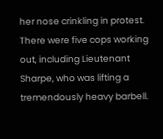her nose crinkling in protest. There were five cops working out, including Lieutenant Sharpe, who was lifting a tremendously heavy barbell.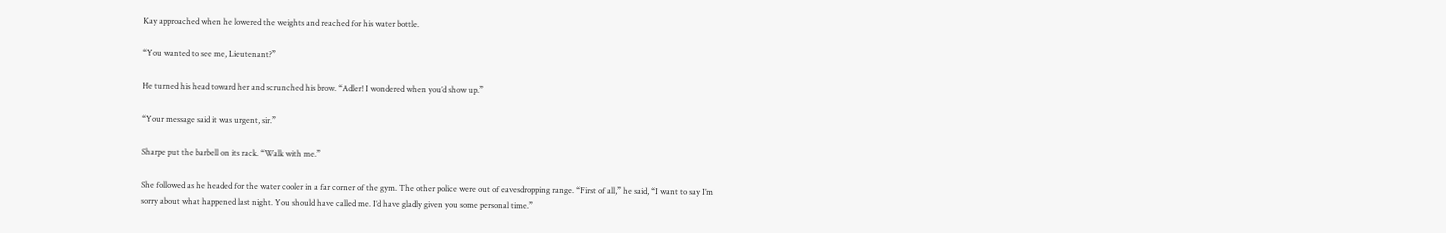Kay approached when he lowered the weights and reached for his water bottle.

“You wanted to see me, Lieutenant?”

He turned his head toward her and scrunched his brow. “Adler! I wondered when you’d show up.”

“Your message said it was urgent, sir.”

Sharpe put the barbell on its rack. “Walk with me.”

She followed as he headed for the water cooler in a far corner of the gym. The other police were out of eavesdropping range. “First of all,” he said, “I want to say I’m sorry about what happened last night. You should have called me. I’d have gladly given you some personal time.”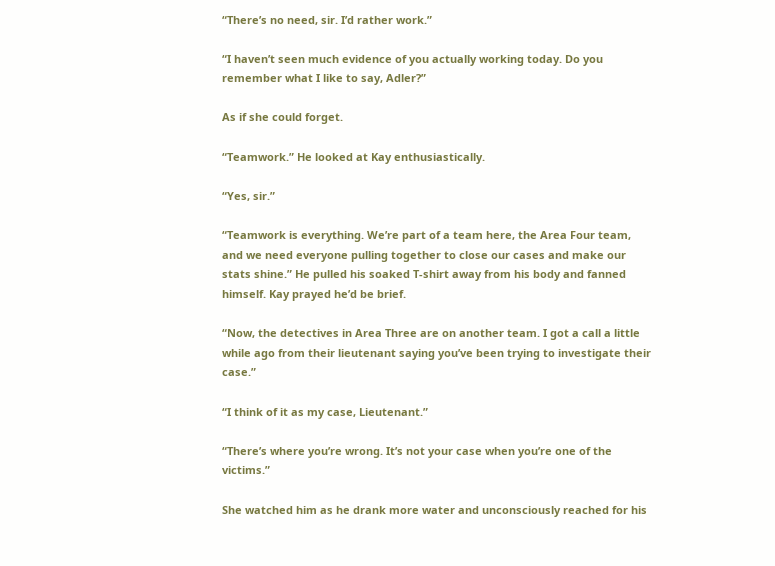“There’s no need, sir. I’d rather work.”

“I haven’t seen much evidence of you actually working today. Do you remember what I like to say, Adler?”

As if she could forget.

“Teamwork.” He looked at Kay enthusiastically.

“Yes, sir.”

“Teamwork is everything. We’re part of a team here, the Area Four team, and we need everyone pulling together to close our cases and make our stats shine.” He pulled his soaked T-shirt away from his body and fanned himself. Kay prayed he’d be brief.

“Now, the detectives in Area Three are on another team. I got a call a little while ago from their lieutenant saying you’ve been trying to investigate their case.”

“I think of it as my case, Lieutenant.”

“There’s where you’re wrong. It’s not your case when you’re one of the victims.”

She watched him as he drank more water and unconsciously reached for his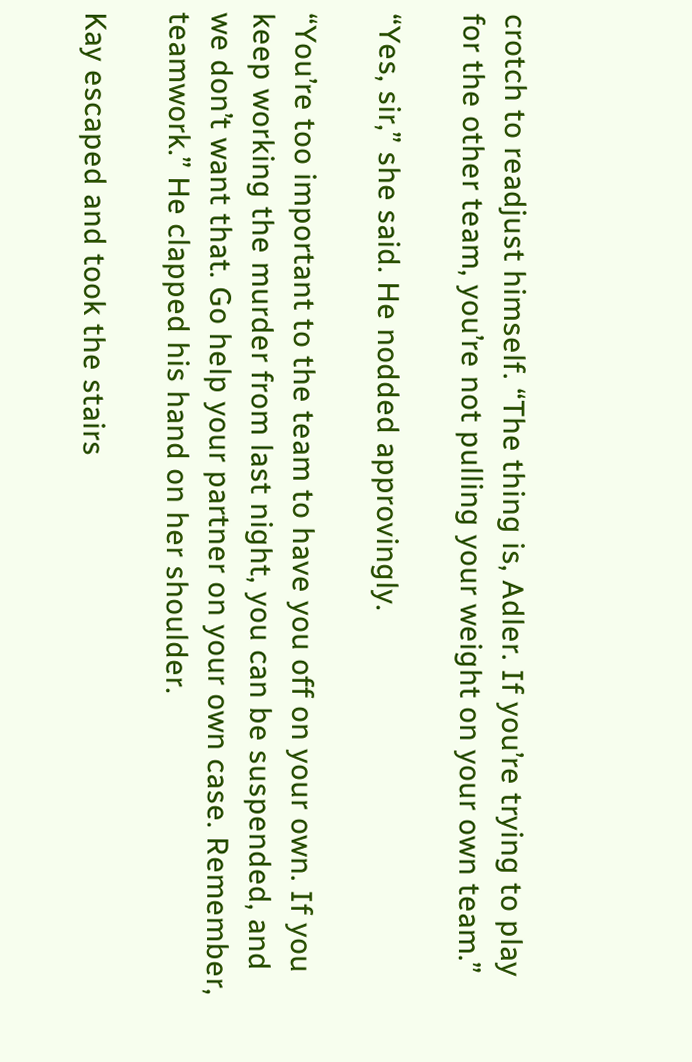crotch to readjust himself. “The thing is, Adler. If you’re trying to play for the other team, you’re not pulling your weight on your own team.”

“Yes, sir,” she said. He nodded approvingly.

“You’re too important to the team to have you off on your own. If you keep working the murder from last night, you can be suspended, and we don’t want that. Go help your partner on your own case. Remember, teamwork.” He clapped his hand on her shoulder.

Kay escaped and took the stairs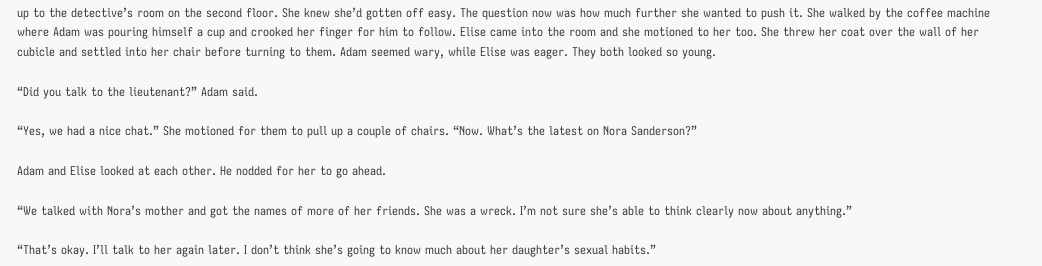up to the detective’s room on the second floor. She knew she’d gotten off easy. The question now was how much further she wanted to push it. She walked by the coffee machine where Adam was pouring himself a cup and crooked her finger for him to follow. Elise came into the room and she motioned to her too. She threw her coat over the wall of her cubicle and settled into her chair before turning to them. Adam seemed wary, while Elise was eager. They both looked so young.

“Did you talk to the lieutenant?” Adam said.

“Yes, we had a nice chat.” She motioned for them to pull up a couple of chairs. “Now. What’s the latest on Nora Sanderson?”

Adam and Elise looked at each other. He nodded for her to go ahead.

“We talked with Nora’s mother and got the names of more of her friends. She was a wreck. I’m not sure she’s able to think clearly now about anything.”

“That’s okay. I’ll talk to her again later. I don’t think she’s going to know much about her daughter’s sexual habits.”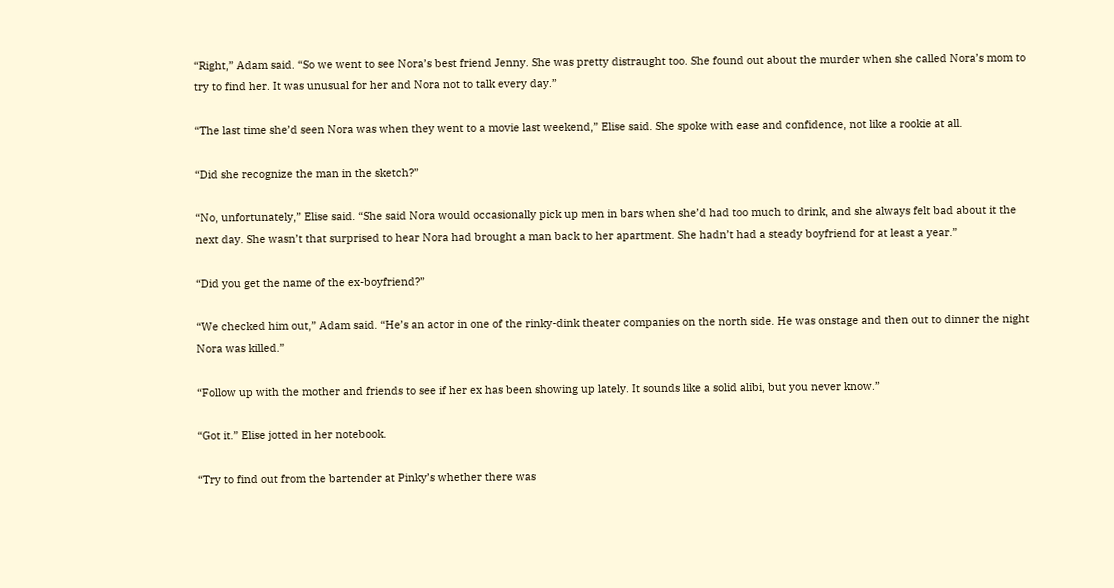“Right,” Adam said. “So we went to see Nora’s best friend Jenny. She was pretty distraught too. She found out about the murder when she called Nora’s mom to try to find her. It was unusual for her and Nora not to talk every day.”

“The last time she’d seen Nora was when they went to a movie last weekend,” Elise said. She spoke with ease and confidence, not like a rookie at all.

“Did she recognize the man in the sketch?”

“No, unfortunately,” Elise said. “She said Nora would occasionally pick up men in bars when she’d had too much to drink, and she always felt bad about it the next day. She wasn’t that surprised to hear Nora had brought a man back to her apartment. She hadn’t had a steady boyfriend for at least a year.”

“Did you get the name of the ex-boyfriend?”

“We checked him out,” Adam said. “He’s an actor in one of the rinky-dink theater companies on the north side. He was onstage and then out to dinner the night Nora was killed.”

“Follow up with the mother and friends to see if her ex has been showing up lately. It sounds like a solid alibi, but you never know.”

“Got it.” Elise jotted in her notebook.

“Try to find out from the bartender at Pinky’s whether there was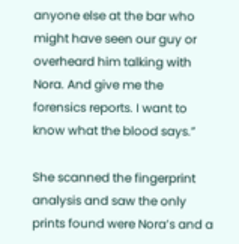anyone else at the bar who might have seen our guy or overheard him talking with Nora. And give me the forensics reports. I want to know what the blood says.”

She scanned the fingerprint analysis and saw the only prints found were Nora’s and a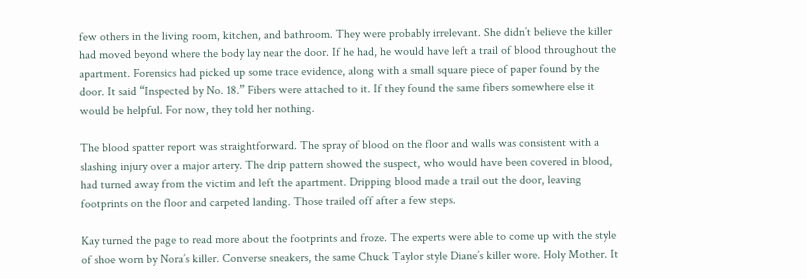few others in the living room, kitchen, and bathroom. They were probably irrelevant. She didn’t believe the killer had moved beyond where the body lay near the door. If he had, he would have left a trail of blood throughout the apartment. Forensics had picked up some trace evidence, along with a small square piece of paper found by the door. It said “Inspected by No. 18.” Fibers were attached to it. If they found the same fibers somewhere else it would be helpful. For now, they told her nothing.

The blood spatter report was straightforward. The spray of blood on the floor and walls was consistent with a slashing injury over a major artery. The drip pattern showed the suspect, who would have been covered in blood, had turned away from the victim and left the apartment. Dripping blood made a trail out the door, leaving footprints on the floor and carpeted landing. Those trailed off after a few steps.

Kay turned the page to read more about the footprints and froze. The experts were able to come up with the style of shoe worn by Nora’s killer. Converse sneakers, the same Chuck Taylor style Diane’s killer wore. Holy Mother. It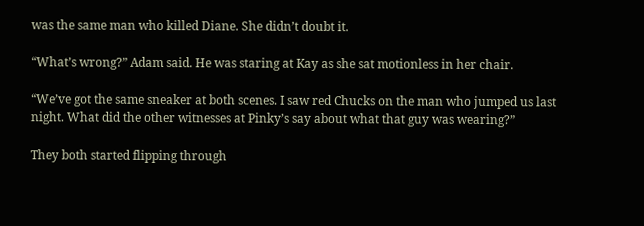was the same man who killed Diane. She didn’t doubt it.

“What’s wrong?” Adam said. He was staring at Kay as she sat motionless in her chair.

“We’ve got the same sneaker at both scenes. I saw red Chucks on the man who jumped us last night. What did the other witnesses at Pinky’s say about what that guy was wearing?”

They both started flipping through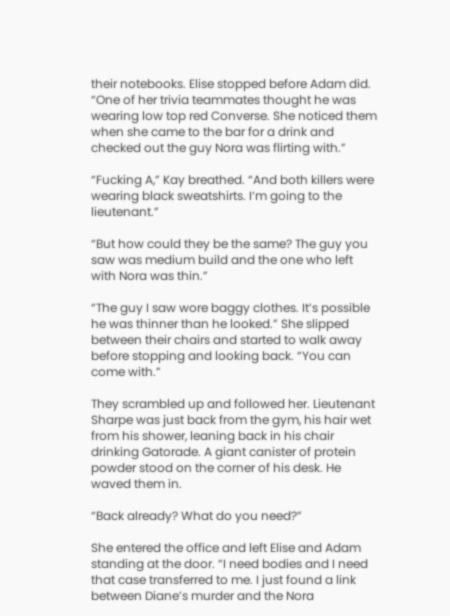their notebooks. Elise stopped before Adam did. “One of her trivia teammates thought he was wearing low top red Converse. She noticed them when she came to the bar for a drink and checked out the guy Nora was flirting with.”

“Fucking A,” Kay breathed. “And both killers were wearing black sweatshirts. I’m going to the lieutenant.”

“But how could they be the same? The guy you saw was medium build and the one who left with Nora was thin.”

“The guy I saw wore baggy clothes. It’s possible he was thinner than he looked.” She slipped between their chairs and started to walk away before stopping and looking back. “You can come with.”

They scrambled up and followed her. Lieutenant Sharpe was just back from the gym, his hair wet from his shower, leaning back in his chair drinking Gatorade. A giant canister of protein powder stood on the corner of his desk. He waved them in.

“Back already? What do you need?”

She entered the office and left Elise and Adam standing at the door. “I need bodies and I need that case transferred to me. I just found a link between Diane’s murder and the Nora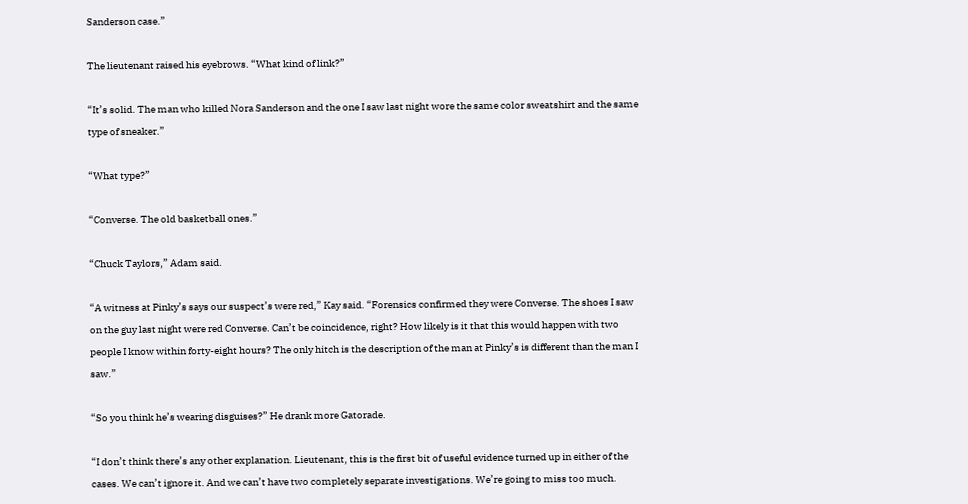Sanderson case.”

The lieutenant raised his eyebrows. “What kind of link?”

“It’s solid. The man who killed Nora Sanderson and the one I saw last night wore the same color sweatshirt and the same type of sneaker.”

“What type?”

“Converse. The old basketball ones.”

“Chuck Taylors,” Adam said.

“A witness at Pinky’s says our suspect’s were red,” Kay said. “Forensics confirmed they were Converse. The shoes I saw on the guy last night were red Converse. Can’t be coincidence, right? How likely is it that this would happen with two people I know within forty-eight hours? The only hitch is the description of the man at Pinky’s is different than the man I saw.”

“So you think he’s wearing disguises?” He drank more Gatorade.

“I don’t think there’s any other explanation. Lieutenant, this is the first bit of useful evidence turned up in either of the cases. We can’t ignore it. And we can’t have two completely separate investigations. We’re going to miss too much.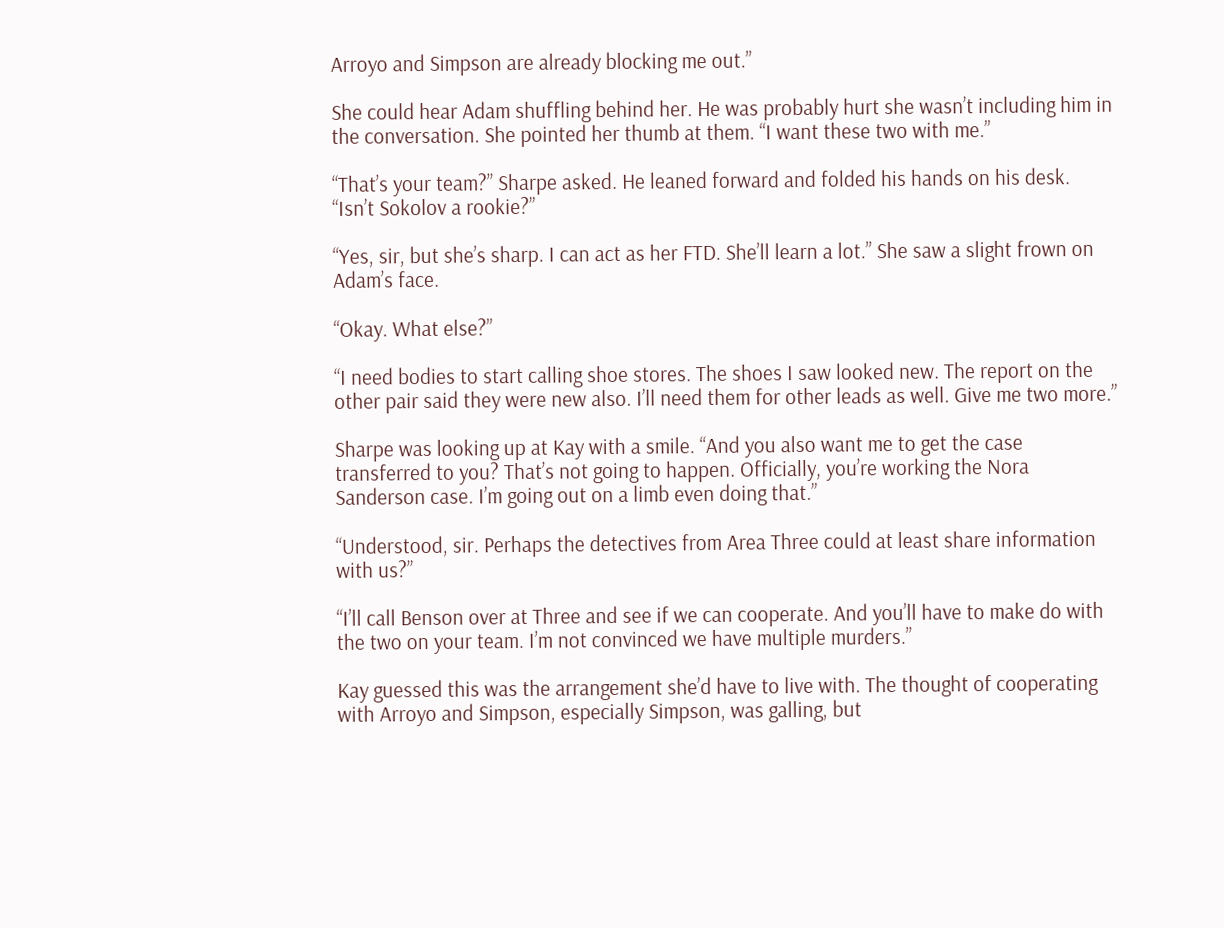Arroyo and Simpson are already blocking me out.”

She could hear Adam shuffling behind her. He was probably hurt she wasn’t including him in the conversation. She pointed her thumb at them. “I want these two with me.”

“That’s your team?” Sharpe asked. He leaned forward and folded his hands on his desk. “Isn’t Sokolov a rookie?”

“Yes, sir, but she’s sharp. I can act as her FTD. She’ll learn a lot.” She saw a slight frown on Adam’s face.

“Okay. What else?”

“I need bodies to start calling shoe stores. The shoes I saw looked new. The report on the other pair said they were new also. I’ll need them for other leads as well. Give me two more.”

Sharpe was looking up at Kay with a smile. “And you also want me to get the case transferred to you? That’s not going to happen. Officially, you’re working the Nora Sanderson case. I’m going out on a limb even doing that.”

“Understood, sir. Perhaps the detectives from Area Three could at least share information with us?”

“I’ll call Benson over at Three and see if we can cooperate. And you’ll have to make do with the two on your team. I’m not convinced we have multiple murders.”

Kay guessed this was the arrangement she’d have to live with. The thought of cooperating with Arroyo and Simpson, especially Simpson, was galling, but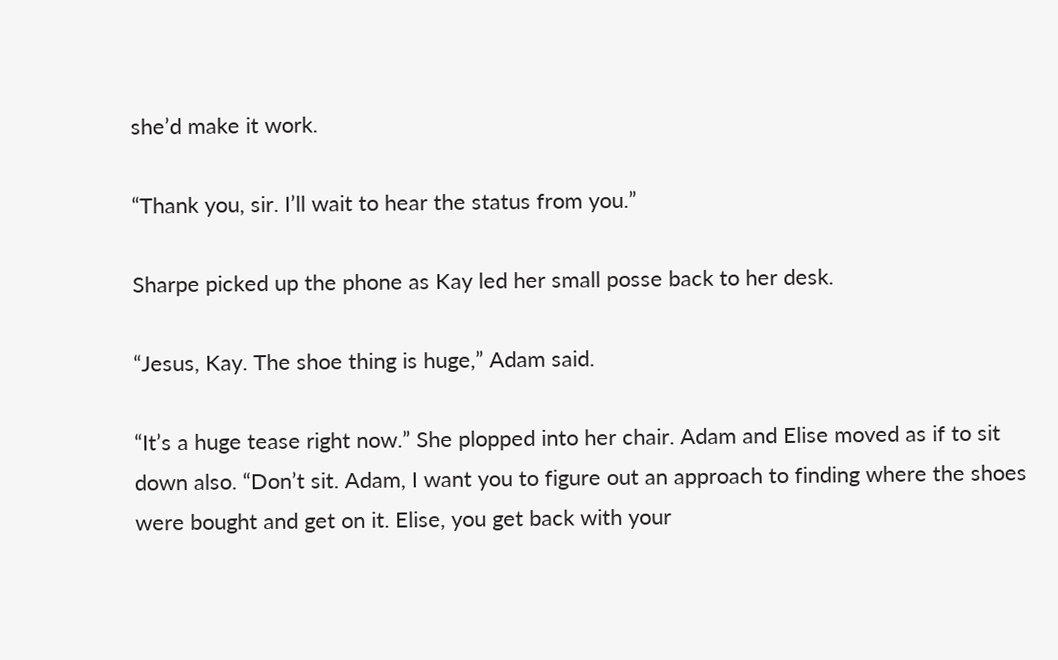she’d make it work.

“Thank you, sir. I’ll wait to hear the status from you.”

Sharpe picked up the phone as Kay led her small posse back to her desk.

“Jesus, Kay. The shoe thing is huge,” Adam said.

“It’s a huge tease right now.” She plopped into her chair. Adam and Elise moved as if to sit down also. “Don’t sit. Adam, I want you to figure out an approach to finding where the shoes were bought and get on it. Elise, you get back with your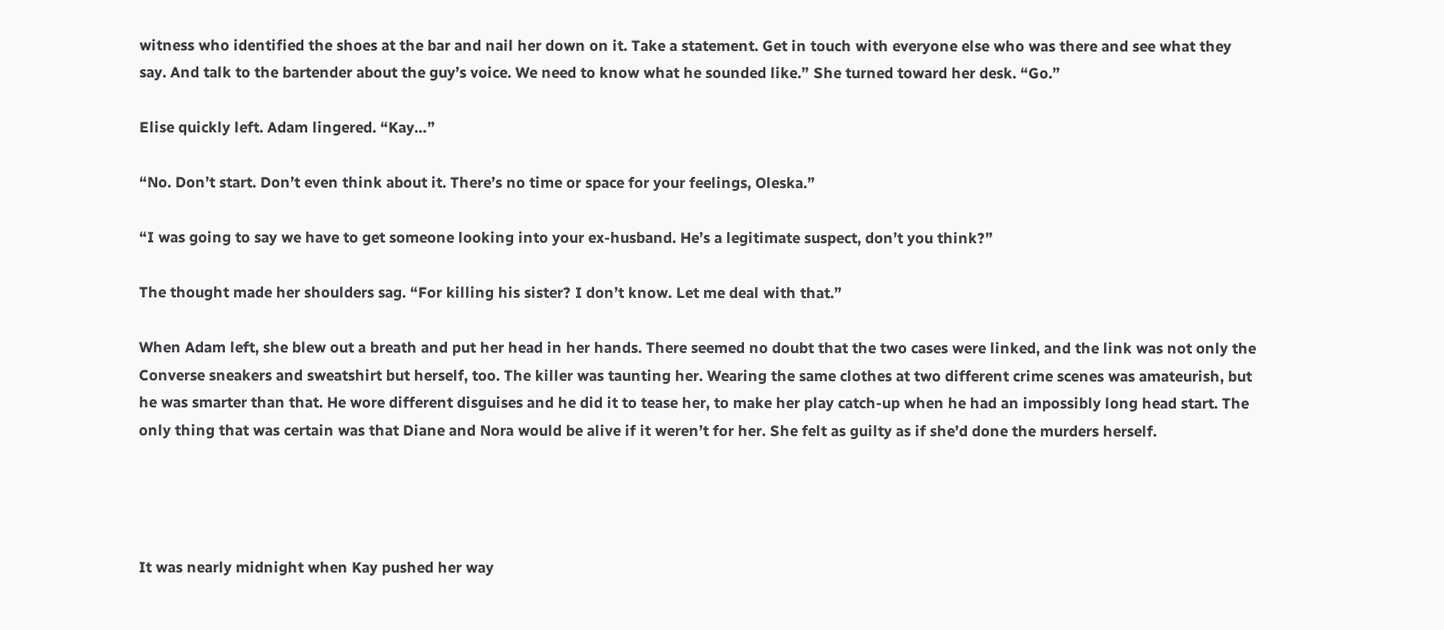witness who identified the shoes at the bar and nail her down on it. Take a statement. Get in touch with everyone else who was there and see what they say. And talk to the bartender about the guy’s voice. We need to know what he sounded like.” She turned toward her desk. “Go.”

Elise quickly left. Adam lingered. “Kay…”

“No. Don’t start. Don’t even think about it. There’s no time or space for your feelings, Oleska.”

“I was going to say we have to get someone looking into your ex-husband. He’s a legitimate suspect, don’t you think?”

The thought made her shoulders sag. “For killing his sister? I don’t know. Let me deal with that.”

When Adam left, she blew out a breath and put her head in her hands. There seemed no doubt that the two cases were linked, and the link was not only the Converse sneakers and sweatshirt but herself, too. The killer was taunting her. Wearing the same clothes at two different crime scenes was amateurish, but he was smarter than that. He wore different disguises and he did it to tease her, to make her play catch-up when he had an impossibly long head start. The only thing that was certain was that Diane and Nora would be alive if it weren’t for her. She felt as guilty as if she’d done the murders herself.




It was nearly midnight when Kay pushed her way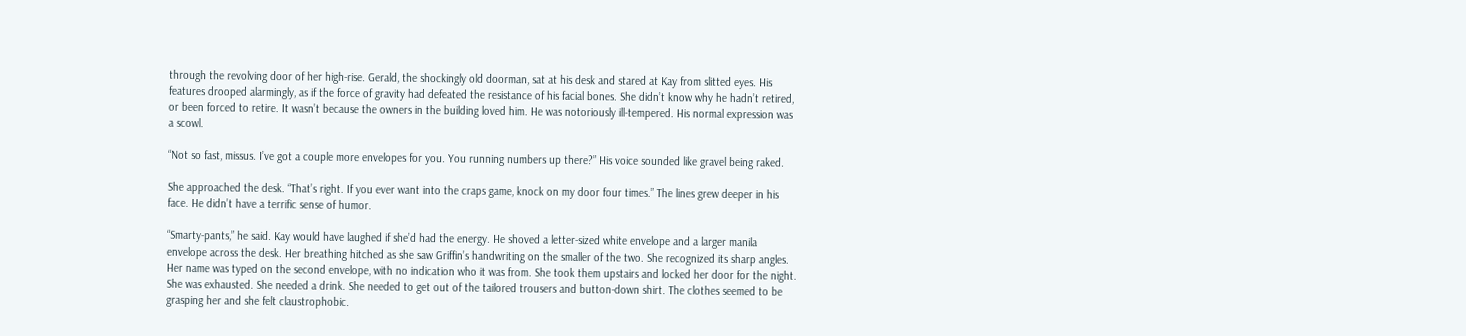through the revolving door of her high-rise. Gerald, the shockingly old doorman, sat at his desk and stared at Kay from slitted eyes. His features drooped alarmingly, as if the force of gravity had defeated the resistance of his facial bones. She didn’t know why he hadn’t retired, or been forced to retire. It wasn’t because the owners in the building loved him. He was notoriously ill-tempered. His normal expression was a scowl.

“Not so fast, missus. I’ve got a couple more envelopes for you. You running numbers up there?” His voice sounded like gravel being raked.

She approached the desk. “That’s right. If you ever want into the craps game, knock on my door four times.” The lines grew deeper in his face. He didn’t have a terrific sense of humor.

“Smarty-pants,” he said. Kay would have laughed if she’d had the energy. He shoved a letter-sized white envelope and a larger manila envelope across the desk. Her breathing hitched as she saw Griffin’s handwriting on the smaller of the two. She recognized its sharp angles. Her name was typed on the second envelope, with no indication who it was from. She took them upstairs and locked her door for the night. She was exhausted. She needed a drink. She needed to get out of the tailored trousers and button-down shirt. The clothes seemed to be grasping her and she felt claustrophobic.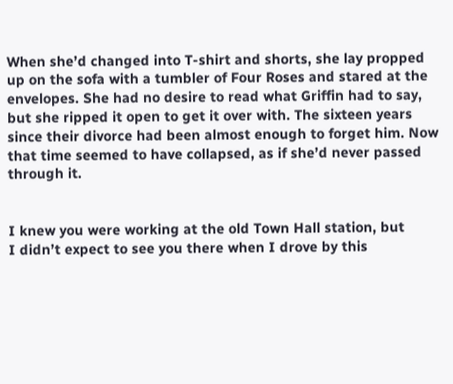When she’d changed into T-shirt and shorts, she lay propped up on the sofa with a tumbler of Four Roses and stared at the envelopes. She had no desire to read what Griffin had to say, but she ripped it open to get it over with. The sixteen years since their divorce had been almost enough to forget him. Now that time seemed to have collapsed, as if she’d never passed through it.


I knew you were working at the old Town Hall station, but
I didn’t expect to see you there when I drove by this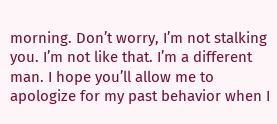morning. Don’t worry, I’m not stalking you. I’m not like that. I’m a different man. I hope you’ll allow me to apologize for my past behavior when I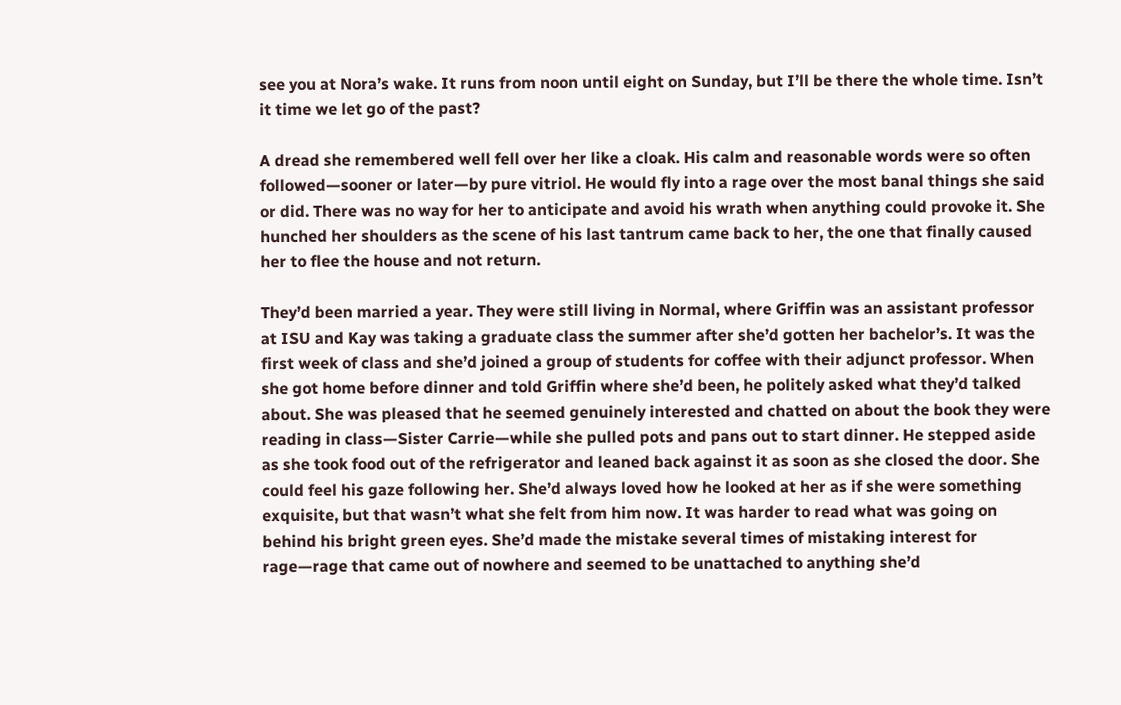see you at Nora’s wake. It runs from noon until eight on Sunday, but I’ll be there the whole time. Isn’t it time we let go of the past?

A dread she remembered well fell over her like a cloak. His calm and reasonable words were so often followed—sooner or later—by pure vitriol. He would fly into a rage over the most banal things she said or did. There was no way for her to anticipate and avoid his wrath when anything could provoke it. She hunched her shoulders as the scene of his last tantrum came back to her, the one that finally caused her to flee the house and not return.

They’d been married a year. They were still living in Normal, where Griffin was an assistant professor at ISU and Kay was taking a graduate class the summer after she’d gotten her bachelor’s. It was the first week of class and she’d joined a group of students for coffee with their adjunct professor. When she got home before dinner and told Griffin where she’d been, he politely asked what they’d talked about. She was pleased that he seemed genuinely interested and chatted on about the book they were reading in class—Sister Carrie—while she pulled pots and pans out to start dinner. He stepped aside as she took food out of the refrigerator and leaned back against it as soon as she closed the door. She could feel his gaze following her. She’d always loved how he looked at her as if she were something exquisite, but that wasn’t what she felt from him now. It was harder to read what was going on behind his bright green eyes. She’d made the mistake several times of mistaking interest for rage—rage that came out of nowhere and seemed to be unattached to anything she’d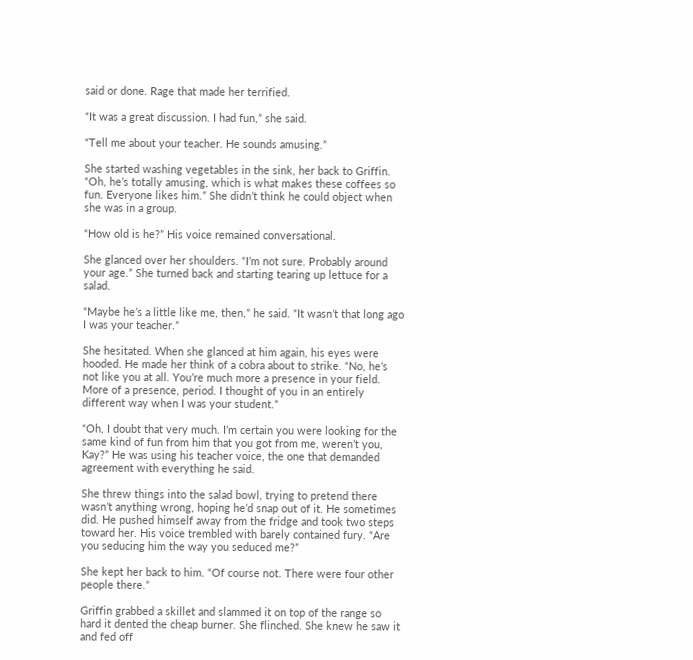said or done. Rage that made her terrified.

“It was a great discussion. I had fun,” she said.

“Tell me about your teacher. He sounds amusing.”

She started washing vegetables in the sink, her back to Griffin. “Oh, he’s totally amusing, which is what makes these coffees so fun. Everyone likes him.” She didn’t think he could object when she was in a group.

“How old is he?” His voice remained conversational.

She glanced over her shoulders. “I’m not sure. Probably around your age.” She turned back and starting tearing up lettuce for a salad.

“Maybe he’s a little like me, then,” he said. “It wasn’t that long ago I was your teacher.”

She hesitated. When she glanced at him again, his eyes were hooded. He made her think of a cobra about to strike. “No, he’s not like you at all. You’re much more a presence in your field. More of a presence, period. I thought of you in an entirely different way when I was your student.”

“Oh, I doubt that very much. I’m certain you were looking for the same kind of fun from him that you got from me, weren’t you, Kay?” He was using his teacher voice, the one that demanded agreement with everything he said.

She threw things into the salad bowl, trying to pretend there wasn’t anything wrong, hoping he’d snap out of it. He sometimes did. He pushed himself away from the fridge and took two steps toward her. His voice trembled with barely contained fury. “Are you seducing him the way you seduced me?”

She kept her back to him. “Of course not. There were four other people there.”

Griffin grabbed a skillet and slammed it on top of the range so hard it dented the cheap burner. She flinched. She knew he saw it and fed off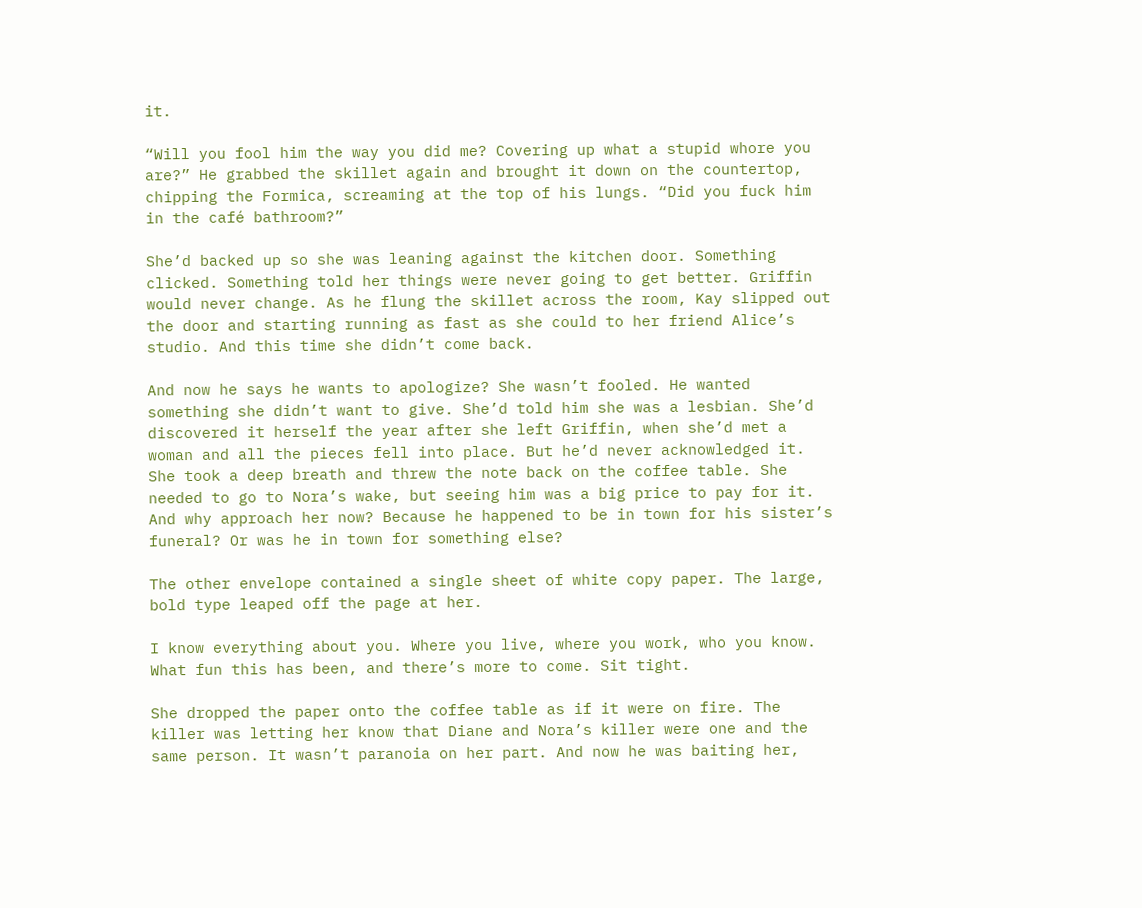it.

“Will you fool him the way you did me? Covering up what a stupid whore you are?” He grabbed the skillet again and brought it down on the countertop, chipping the Formica, screaming at the top of his lungs. “Did you fuck him in the café bathroom?”

She’d backed up so she was leaning against the kitchen door. Something clicked. Something told her things were never going to get better. Griffin would never change. As he flung the skillet across the room, Kay slipped out the door and starting running as fast as she could to her friend Alice’s studio. And this time she didn’t come back.

And now he says he wants to apologize? She wasn’t fooled. He wanted something she didn’t want to give. She’d told him she was a lesbian. She’d discovered it herself the year after she left Griffin, when she’d met a woman and all the pieces fell into place. But he’d never acknowledged it. She took a deep breath and threw the note back on the coffee table. She needed to go to Nora’s wake, but seeing him was a big price to pay for it. And why approach her now? Because he happened to be in town for his sister’s funeral? Or was he in town for something else?

The other envelope contained a single sheet of white copy paper. The large, bold type leaped off the page at her.

I know everything about you. Where you live, where you work, who you know. What fun this has been, and there’s more to come. Sit tight.

She dropped the paper onto the coffee table as if it were on fire. The killer was letting her know that Diane and Nora’s killer were one and the same person. It wasn’t paranoia on her part. And now he was baiting her,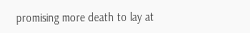promising more death to lay at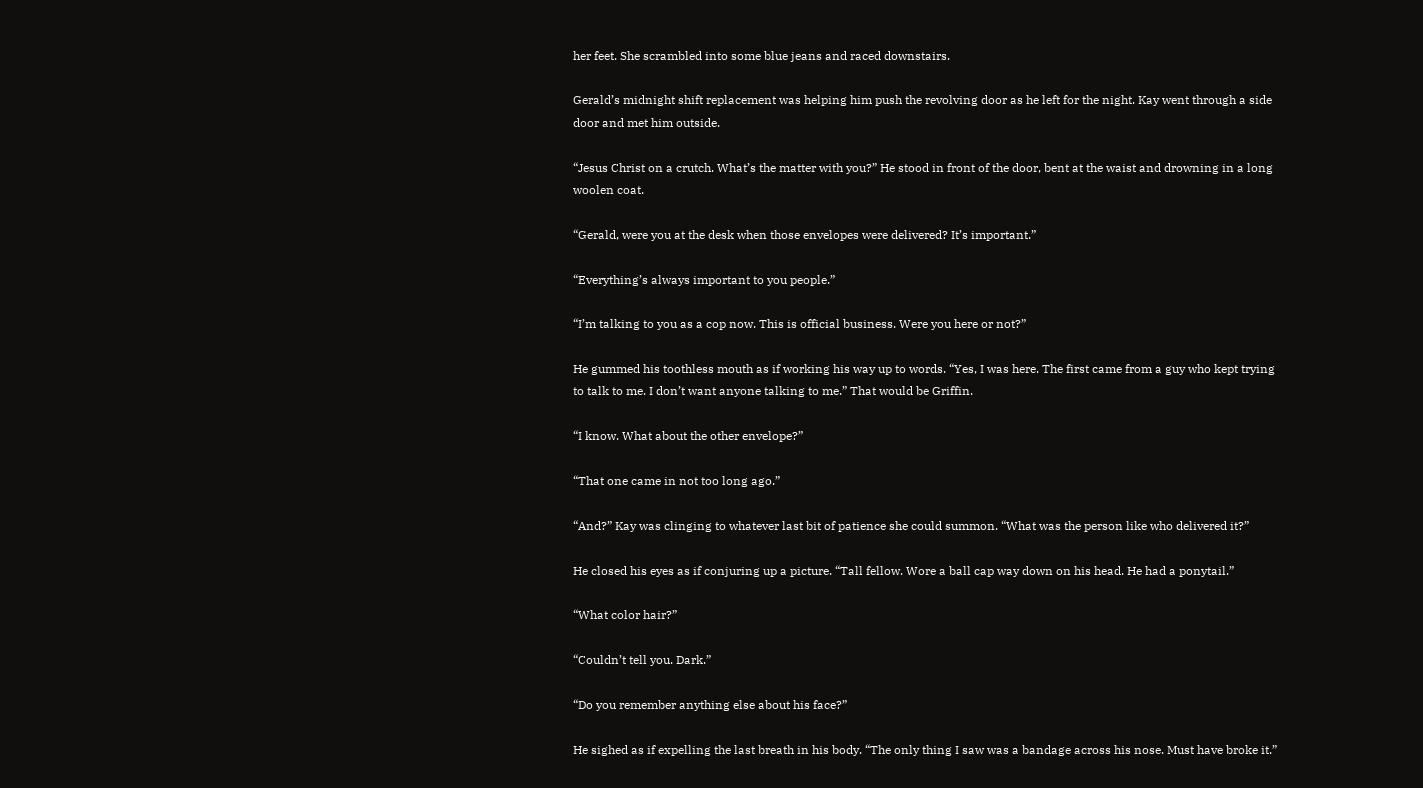her feet. She scrambled into some blue jeans and raced downstairs.

Gerald’s midnight shift replacement was helping him push the revolving door as he left for the night. Kay went through a side door and met him outside.

“Jesus Christ on a crutch. What’s the matter with you?” He stood in front of the door, bent at the waist and drowning in a long woolen coat.

“Gerald, were you at the desk when those envelopes were delivered? It’s important.”

“Everything’s always important to you people.”

“I’m talking to you as a cop now. This is official business. Were you here or not?”

He gummed his toothless mouth as if working his way up to words. “Yes, I was here. The first came from a guy who kept trying to talk to me. I don’t want anyone talking to me.” That would be Griffin.

“I know. What about the other envelope?”

“That one came in not too long ago.”

“And?” Kay was clinging to whatever last bit of patience she could summon. “What was the person like who delivered it?”

He closed his eyes as if conjuring up a picture. “Tall fellow. Wore a ball cap way down on his head. He had a ponytail.”

“What color hair?”

“Couldn’t tell you. Dark.”

“Do you remember anything else about his face?”

He sighed as if expelling the last breath in his body. “The only thing I saw was a bandage across his nose. Must have broke it.”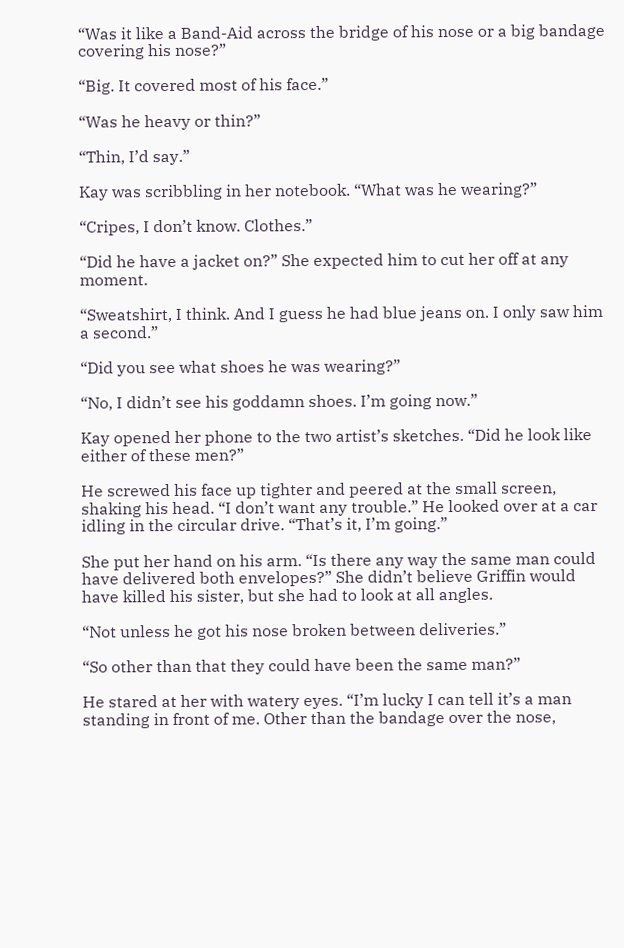“Was it like a Band-Aid across the bridge of his nose or a big bandage covering his nose?”

“Big. It covered most of his face.”

“Was he heavy or thin?”

“Thin, I’d say.”

Kay was scribbling in her notebook. “What was he wearing?”

“Cripes, I don’t know. Clothes.”

“Did he have a jacket on?” She expected him to cut her off at any moment.

“Sweatshirt, I think. And I guess he had blue jeans on. I only saw him a second.”

“Did you see what shoes he was wearing?”

“No, I didn’t see his goddamn shoes. I’m going now.”

Kay opened her phone to the two artist’s sketches. “Did he look like either of these men?”

He screwed his face up tighter and peered at the small screen, shaking his head. “I don’t want any trouble.” He looked over at a car idling in the circular drive. “That’s it, I’m going.”

She put her hand on his arm. “Is there any way the same man could have delivered both envelopes?” She didn’t believe Griffin would have killed his sister, but she had to look at all angles.

“Not unless he got his nose broken between deliveries.”

“So other than that they could have been the same man?”

He stared at her with watery eyes. “I’m lucky I can tell it’s a man standing in front of me. Other than the bandage over the nose,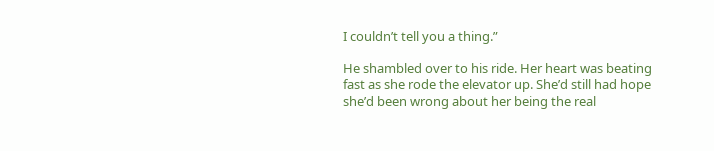I couldn’t tell you a thing.”

He shambled over to his ride. Her heart was beating fast as she rode the elevator up. She’d still had hope she’d been wrong about her being the real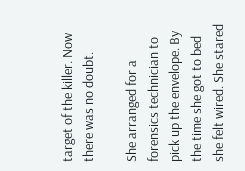target of the killer. Now there was no doubt.

She arranged for a forensics technician to pick up the envelope. By the time she got to bed she felt wired. She stared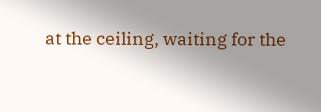at the ceiling, waiting for the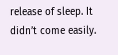release of sleep. It didn’t come easily.